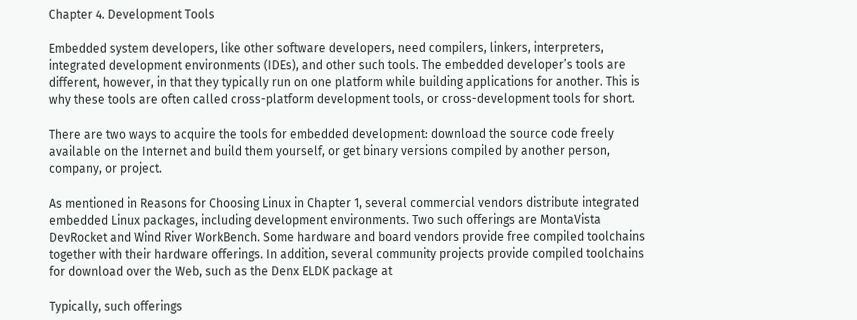Chapter 4. Development Tools

Embedded system developers, like other software developers, need compilers, linkers, interpreters, integrated development environments (IDEs), and other such tools. The embedded developer’s tools are different, however, in that they typically run on one platform while building applications for another. This is why these tools are often called cross-platform development tools, or cross-development tools for short.

There are two ways to acquire the tools for embedded development: download the source code freely available on the Internet and build them yourself, or get binary versions compiled by another person, company, or project.

As mentioned in Reasons for Choosing Linux in Chapter 1, several commercial vendors distribute integrated embedded Linux packages, including development environments. Two such offerings are MontaVista DevRocket and Wind River WorkBench. Some hardware and board vendors provide free compiled toolchains together with their hardware offerings. In addition, several community projects provide compiled toolchains for download over the Web, such as the Denx ELDK package at

Typically, such offerings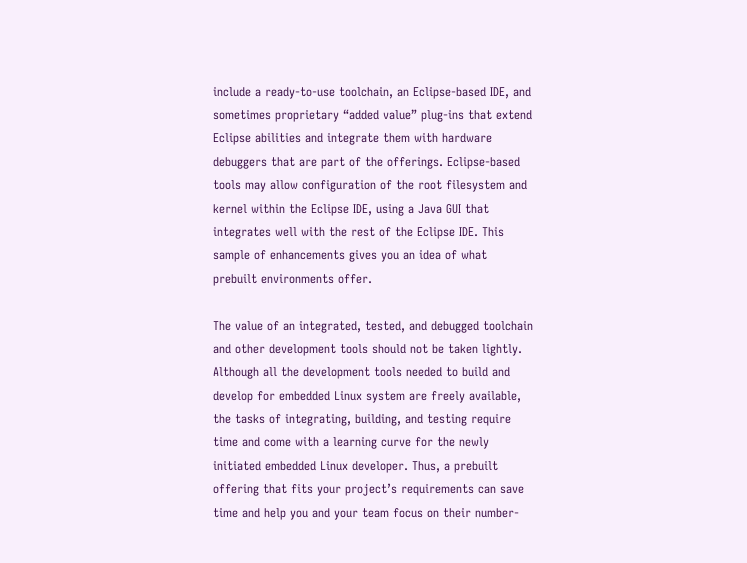include a ready-to-use toolchain, an Eclipse-based IDE, and sometimes proprietary “added value” plug-ins that extend Eclipse abilities and integrate them with hardware debuggers that are part of the offerings. Eclipse-based tools may allow configuration of the root filesystem and kernel within the Eclipse IDE, using a Java GUI that integrates well with the rest of the Eclipse IDE. This sample of enhancements gives you an idea of what prebuilt environments offer.

The value of an integrated, tested, and debugged toolchain and other development tools should not be taken lightly. Although all the development tools needed to build and develop for embedded Linux system are freely available, the tasks of integrating, building, and testing require time and come with a learning curve for the newly initiated embedded Linux developer. Thus, a prebuilt offering that fits your project’s requirements can save time and help you and your team focus on their number-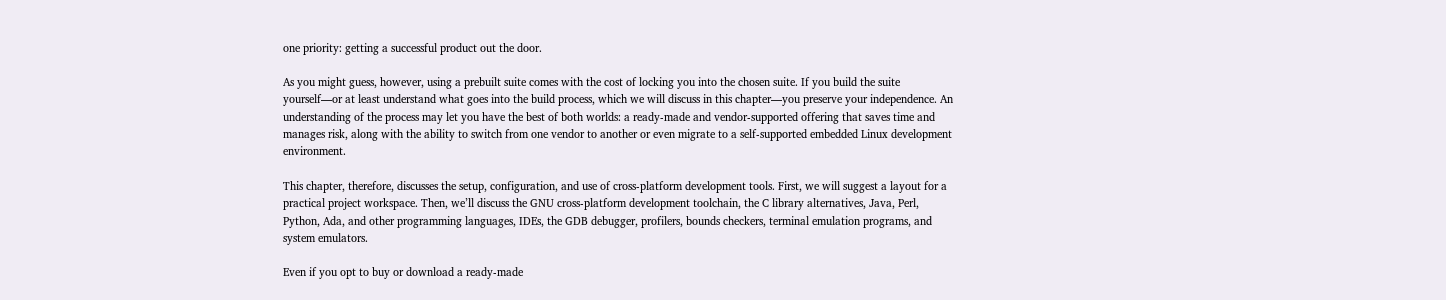one priority: getting a successful product out the door.

As you might guess, however, using a prebuilt suite comes with the cost of locking you into the chosen suite. If you build the suite yourself—or at least understand what goes into the build process, which we will discuss in this chapter—you preserve your independence. An understanding of the process may let you have the best of both worlds: a ready-made and vendor-supported offering that saves time and manages risk, along with the ability to switch from one vendor to another or even migrate to a self-supported embedded Linux development environment.

This chapter, therefore, discusses the setup, configuration, and use of cross-platform development tools. First, we will suggest a layout for a practical project workspace. Then, we’ll discuss the GNU cross-platform development toolchain, the C library alternatives, Java, Perl, Python, Ada, and other programming languages, IDEs, the GDB debugger, profilers, bounds checkers, terminal emulation programs, and system emulators.

Even if you opt to buy or download a ready-made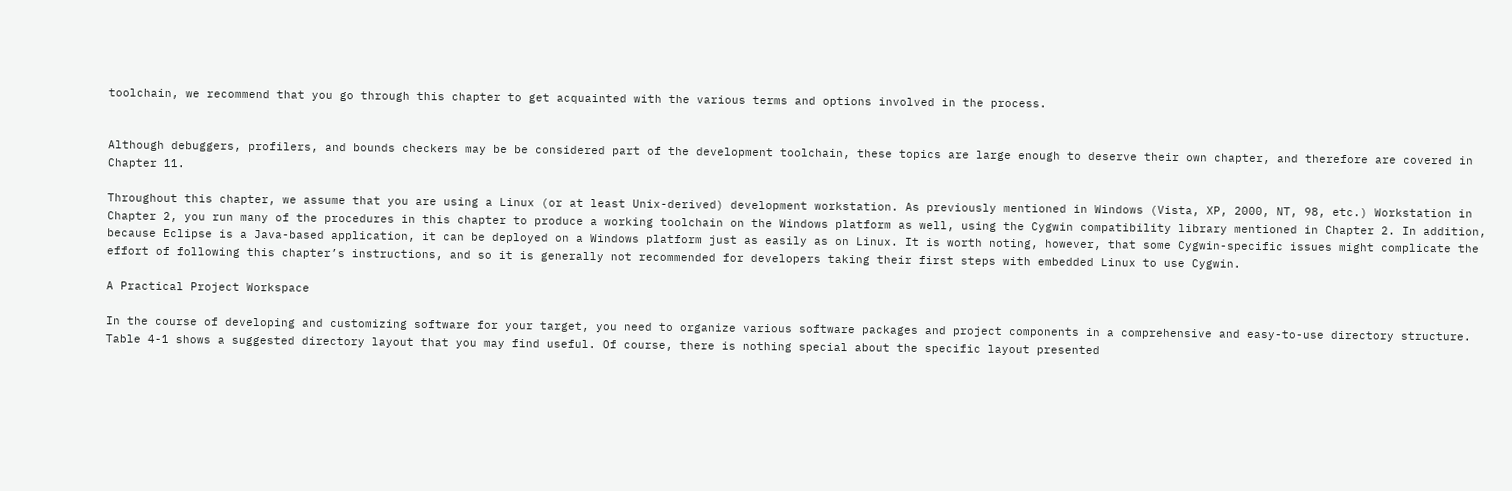toolchain, we recommend that you go through this chapter to get acquainted with the various terms and options involved in the process.


Although debuggers, profilers, and bounds checkers may be be considered part of the development toolchain, these topics are large enough to deserve their own chapter, and therefore are covered in Chapter 11.

Throughout this chapter, we assume that you are using a Linux (or at least Unix-derived) development workstation. As previously mentioned in Windows (Vista, XP, 2000, NT, 98, etc.) Workstation in Chapter 2, you run many of the procedures in this chapter to produce a working toolchain on the Windows platform as well, using the Cygwin compatibility library mentioned in Chapter 2. In addition, because Eclipse is a Java-based application, it can be deployed on a Windows platform just as easily as on Linux. It is worth noting, however, that some Cygwin-specific issues might complicate the effort of following this chapter’s instructions, and so it is generally not recommended for developers taking their first steps with embedded Linux to use Cygwin.

A Practical Project Workspace

In the course of developing and customizing software for your target, you need to organize various software packages and project components in a comprehensive and easy-to-use directory structure. Table 4-1 shows a suggested directory layout that you may find useful. Of course, there is nothing special about the specific layout presented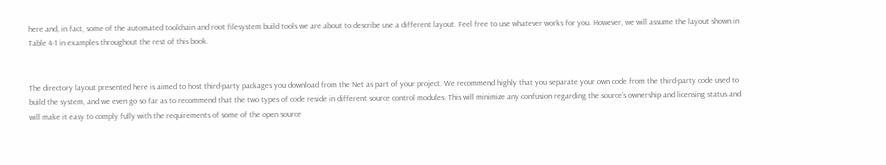here and, in fact, some of the automated toolchain and root filesystem build tools we are about to describe use a different layout. Feel free to use whatever works for you. However, we will assume the layout shown in Table 4-1 in examples throughout the rest of this book.


The directory layout presented here is aimed to host third-party packages you download from the Net as part of your project. We recommend highly that you separate your own code from the third-party code used to build the system, and we even go so far as to recommend that the two types of code reside in different source control modules. This will minimize any confusion regarding the source’s ownership and licensing status and will make it easy to comply fully with the requirements of some of the open source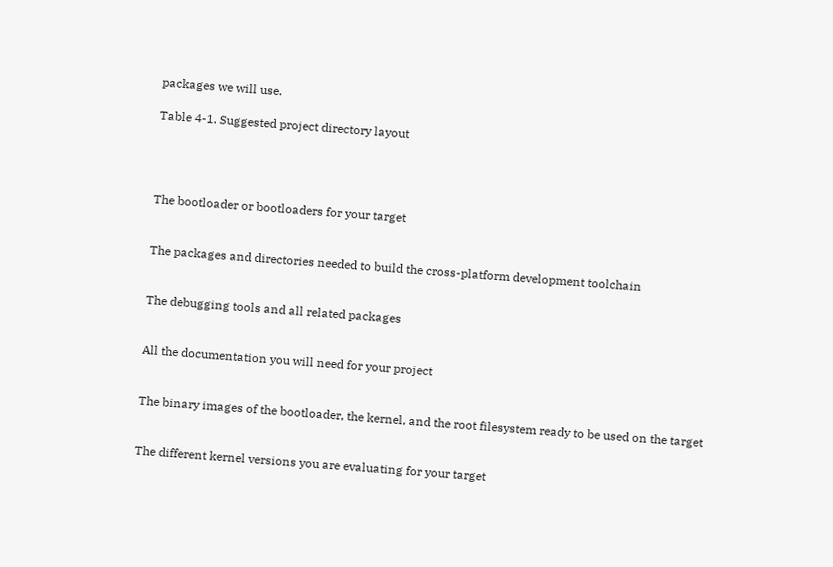packages we will use.

Table 4-1. Suggested project directory layout




The bootloader or bootloaders for your target


The packages and directories needed to build the cross-platform development toolchain


The debugging tools and all related packages


All the documentation you will need for your project


The binary images of the bootloader, the kernel, and the root filesystem ready to be used on the target


The different kernel versions you are evaluating for your target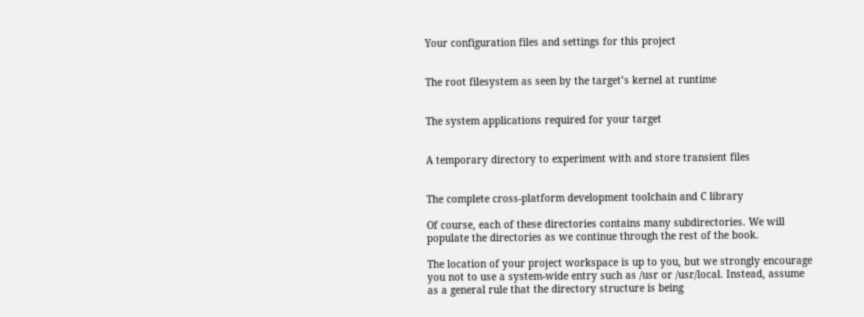Your configuration files and settings for this project


The root filesystem as seen by the target’s kernel at runtime


The system applications required for your target


A temporary directory to experiment with and store transient files


The complete cross-platform development toolchain and C library

Of course, each of these directories contains many subdirectories. We will populate the directories as we continue through the rest of the book.

The location of your project workspace is up to you, but we strongly encourage you not to use a system-wide entry such as /usr or /usr/local. Instead, assume as a general rule that the directory structure is being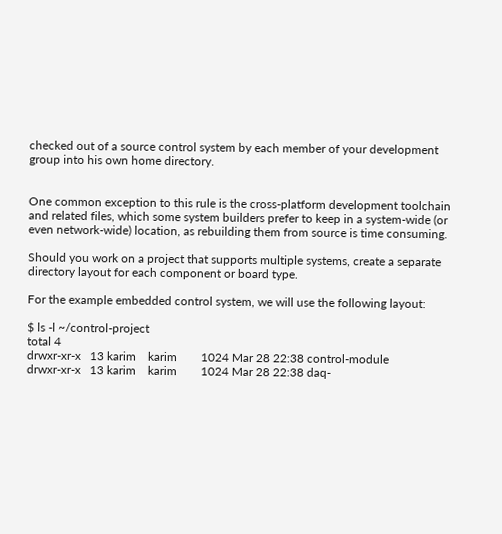checked out of a source control system by each member of your development group into his own home directory.


One common exception to this rule is the cross-platform development toolchain and related files, which some system builders prefer to keep in a system-wide (or even network-wide) location, as rebuilding them from source is time consuming.

Should you work on a project that supports multiple systems, create a separate directory layout for each component or board type.

For the example embedded control system, we will use the following layout:

$ ls -l ~/control-project
total 4
drwxr-xr-x   13 karim    karim        1024 Mar 28 22:38 control-module
drwxr-xr-x   13 karim    karim        1024 Mar 28 22:38 daq-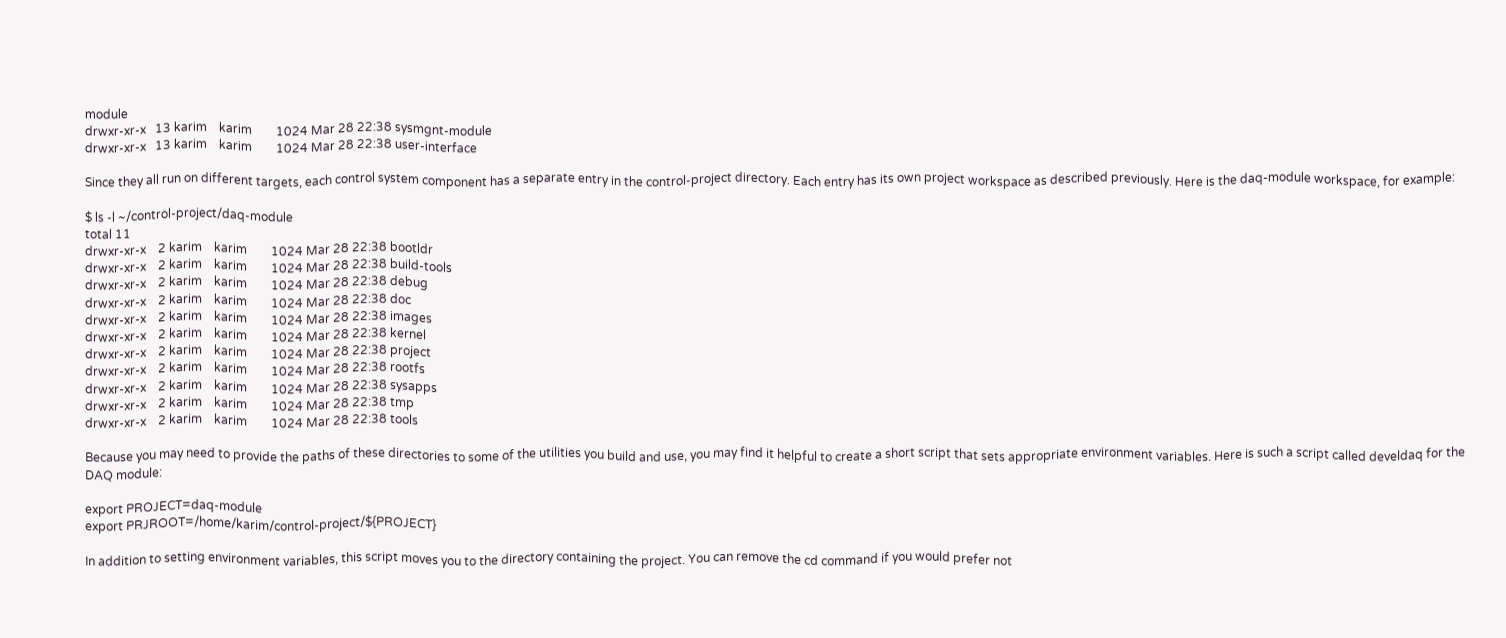module
drwxr-xr-x   13 karim    karim        1024 Mar 28 22:38 sysmgnt-module
drwxr-xr-x   13 karim    karim        1024 Mar 28 22:38 user-interface

Since they all run on different targets, each control system component has a separate entry in the control-project directory. Each entry has its own project workspace as described previously. Here is the daq-module workspace, for example:

$ ls -l ~/control-project/daq-module
total 11
drwxr-xr-x    2 karim    karim        1024 Mar 28 22:38 bootldr
drwxr-xr-x    2 karim    karim        1024 Mar 28 22:38 build-tools
drwxr-xr-x    2 karim    karim        1024 Mar 28 22:38 debug
drwxr-xr-x    2 karim    karim        1024 Mar 28 22:38 doc
drwxr-xr-x    2 karim    karim        1024 Mar 28 22:38 images
drwxr-xr-x    2 karim    karim        1024 Mar 28 22:38 kernel
drwxr-xr-x    2 karim    karim        1024 Mar 28 22:38 project
drwxr-xr-x    2 karim    karim        1024 Mar 28 22:38 rootfs
drwxr-xr-x    2 karim    karim        1024 Mar 28 22:38 sysapps
drwxr-xr-x    2 karim    karim        1024 Mar 28 22:38 tmp
drwxr-xr-x    2 karim    karim        1024 Mar 28 22:38 tools

Because you may need to provide the paths of these directories to some of the utilities you build and use, you may find it helpful to create a short script that sets appropriate environment variables. Here is such a script called develdaq for the DAQ module:

export PROJECT=daq-module
export PRJROOT=/home/karim/control-project/${PROJECT}

In addition to setting environment variables, this script moves you to the directory containing the project. You can remove the cd command if you would prefer not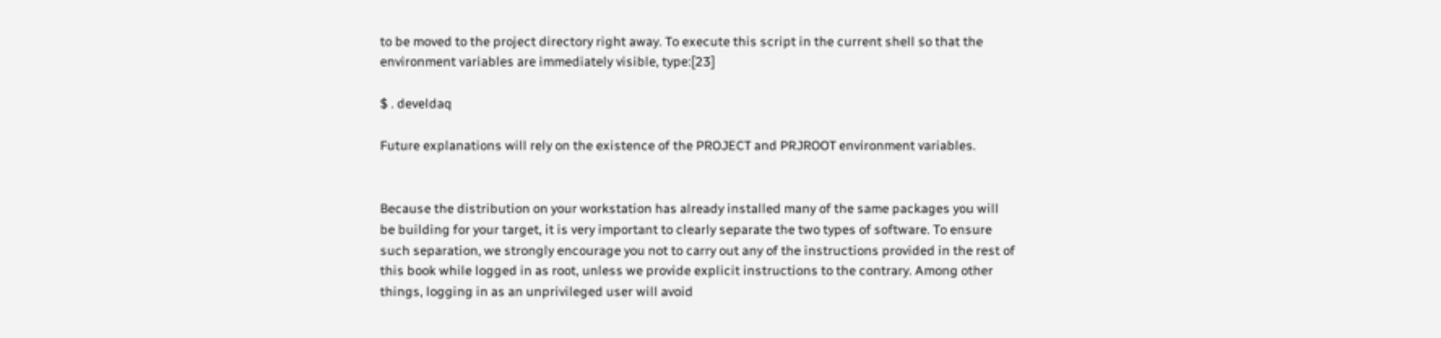to be moved to the project directory right away. To execute this script in the current shell so that the environment variables are immediately visible, type:[23]

$ . develdaq

Future explanations will rely on the existence of the PROJECT and PRJROOT environment variables.


Because the distribution on your workstation has already installed many of the same packages you will be building for your target, it is very important to clearly separate the two types of software. To ensure such separation, we strongly encourage you not to carry out any of the instructions provided in the rest of this book while logged in as root, unless we provide explicit instructions to the contrary. Among other things, logging in as an unprivileged user will avoid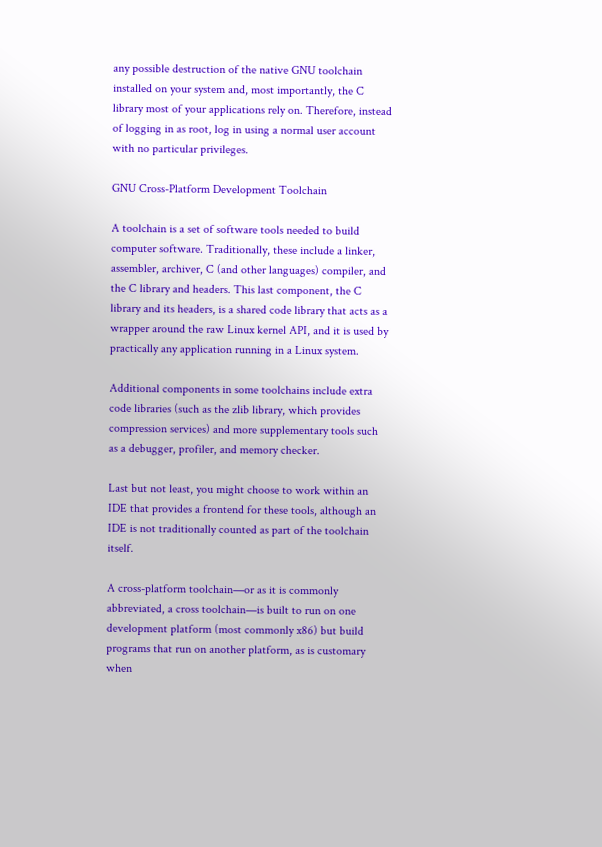any possible destruction of the native GNU toolchain installed on your system and, most importantly, the C library most of your applications rely on. Therefore, instead of logging in as root, log in using a normal user account with no particular privileges.

GNU Cross-Platform Development Toolchain

A toolchain is a set of software tools needed to build computer software. Traditionally, these include a linker, assembler, archiver, C (and other languages) compiler, and the C library and headers. This last component, the C library and its headers, is a shared code library that acts as a wrapper around the raw Linux kernel API, and it is used by practically any application running in a Linux system.

Additional components in some toolchains include extra code libraries (such as the zlib library, which provides compression services) and more supplementary tools such as a debugger, profiler, and memory checker.

Last but not least, you might choose to work within an IDE that provides a frontend for these tools, although an IDE is not traditionally counted as part of the toolchain itself.

A cross-platform toolchain—or as it is commonly abbreviated, a cross toolchain—is built to run on one development platform (most commonly x86) but build programs that run on another platform, as is customary when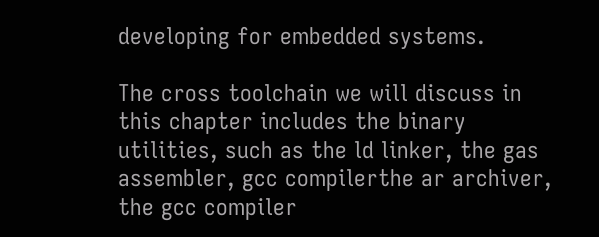developing for embedded systems.

The cross toolchain we will discuss in this chapter includes the binary utilities, such as the ld linker, the gas assembler, gcc compilerthe ar archiver, the gcc compiler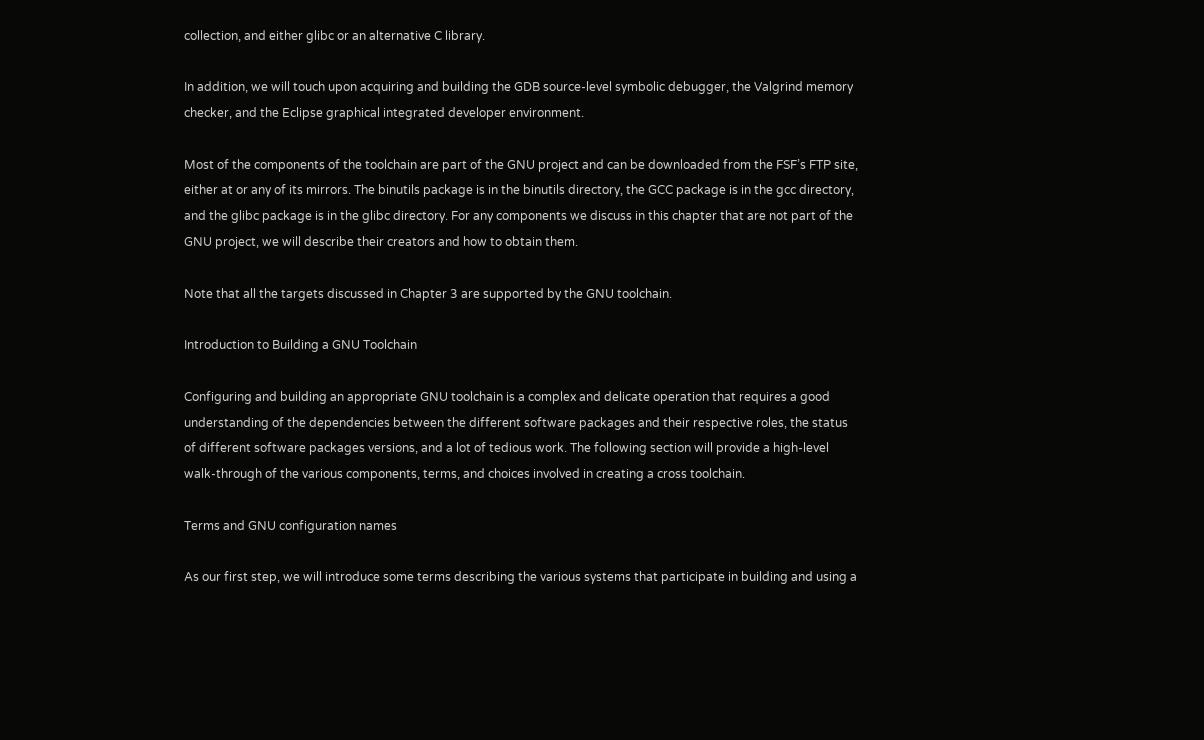collection, and either glibc or an alternative C library.

In addition, we will touch upon acquiring and building the GDB source-level symbolic debugger, the Valgrind memory checker, and the Eclipse graphical integrated developer environment.

Most of the components of the toolchain are part of the GNU project and can be downloaded from the FSF’s FTP site, either at or any of its mirrors. The binutils package is in the binutils directory, the GCC package is in the gcc directory, and the glibc package is in the glibc directory. For any components we discuss in this chapter that are not part of the GNU project, we will describe their creators and how to obtain them.

Note that all the targets discussed in Chapter 3 are supported by the GNU toolchain.

Introduction to Building a GNU Toolchain

Configuring and building an appropriate GNU toolchain is a complex and delicate operation that requires a good understanding of the dependencies between the different software packages and their respective roles, the status of different software packages versions, and a lot of tedious work. The following section will provide a high-level walk-through of the various components, terms, and choices involved in creating a cross toolchain.

Terms and GNU configuration names

As our first step, we will introduce some terms describing the various systems that participate in building and using a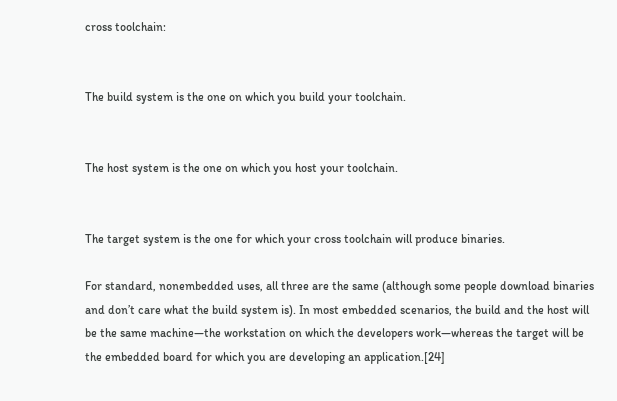cross toolchain:


The build system is the one on which you build your toolchain.


The host system is the one on which you host your toolchain.


The target system is the one for which your cross toolchain will produce binaries.

For standard, nonembedded uses, all three are the same (although some people download binaries and don’t care what the build system is). In most embedded scenarios, the build and the host will be the same machine—the workstation on which the developers work—whereas the target will be the embedded board for which you are developing an application.[24]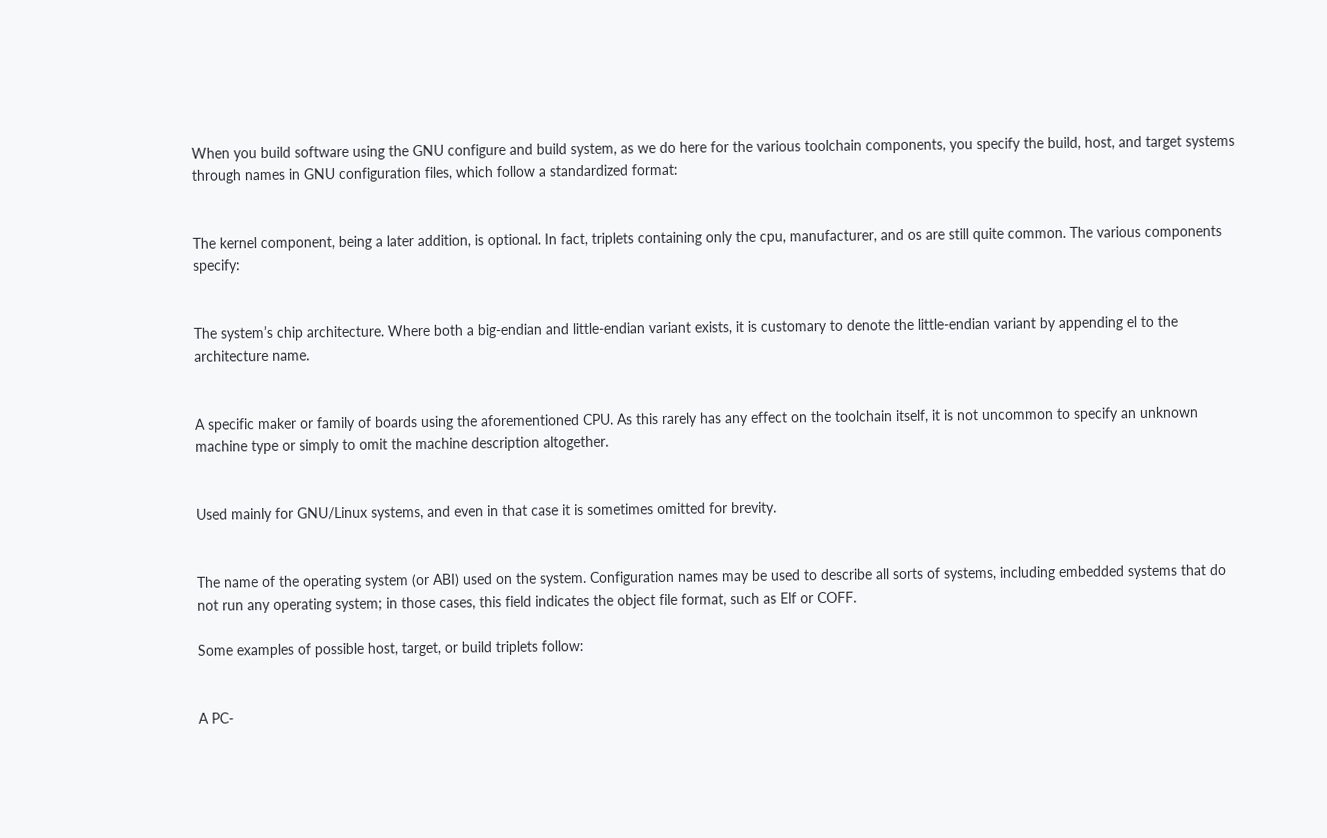When you build software using the GNU configure and build system, as we do here for the various toolchain components, you specify the build, host, and target systems through names in GNU configuration files, which follow a standardized format:


The kernel component, being a later addition, is optional. In fact, triplets containing only the cpu, manufacturer, and os are still quite common. The various components specify:


The system’s chip architecture. Where both a big-endian and little-endian variant exists, it is customary to denote the little-endian variant by appending el to the architecture name.


A specific maker or family of boards using the aforementioned CPU. As this rarely has any effect on the toolchain itself, it is not uncommon to specify an unknown machine type or simply to omit the machine description altogether.


Used mainly for GNU/Linux systems, and even in that case it is sometimes omitted for brevity.


The name of the operating system (or ABI) used on the system. Configuration names may be used to describe all sorts of systems, including embedded systems that do not run any operating system; in those cases, this field indicates the object file format, such as Elf or COFF.

Some examples of possible host, target, or build triplets follow:


A PC-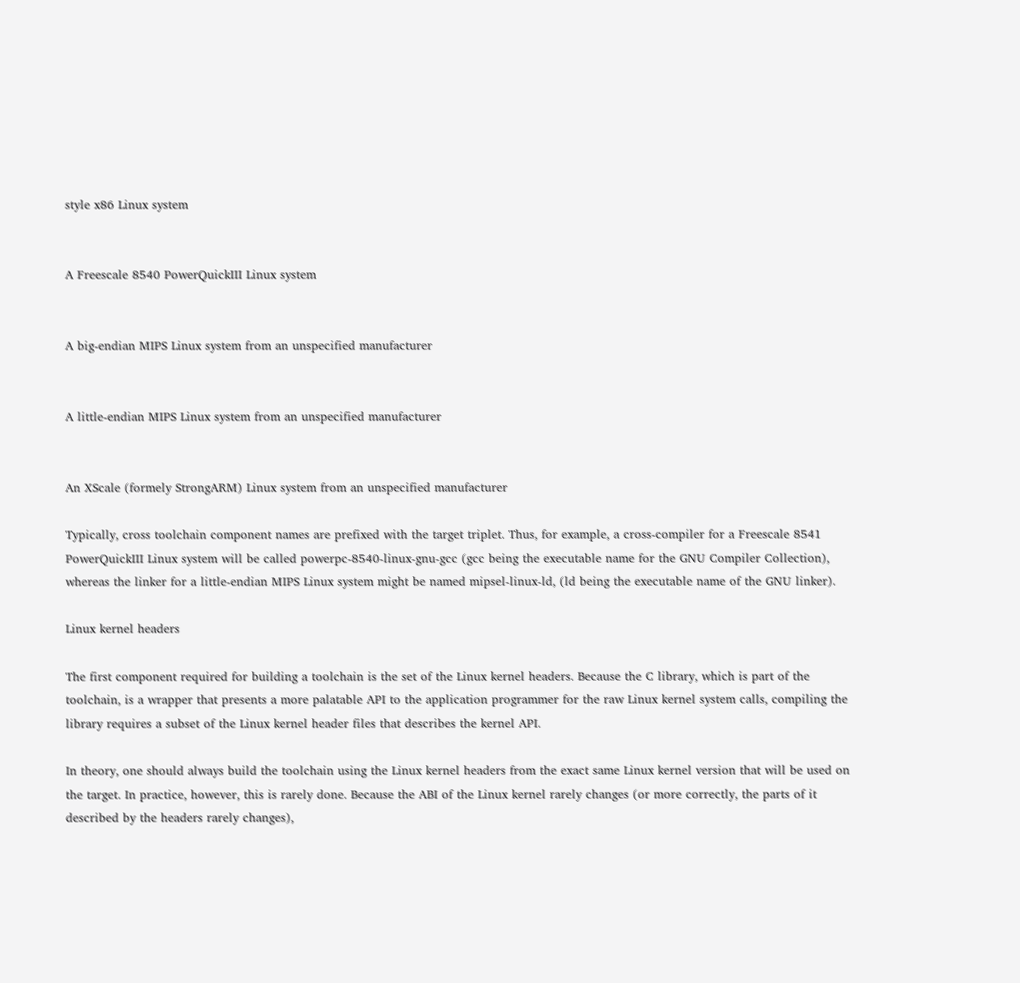style x86 Linux system


A Freescale 8540 PowerQuickIII Linux system


A big-endian MIPS Linux system from an unspecified manufacturer


A little-endian MIPS Linux system from an unspecified manufacturer


An XScale (formely StrongARM) Linux system from an unspecified manufacturer

Typically, cross toolchain component names are prefixed with the target triplet. Thus, for example, a cross-compiler for a Freescale 8541 PowerQuickIII Linux system will be called powerpc-8540-linux-gnu-gcc (gcc being the executable name for the GNU Compiler Collection), whereas the linker for a little-endian MIPS Linux system might be named mipsel-linux-ld, (ld being the executable name of the GNU linker).

Linux kernel headers

The first component required for building a toolchain is the set of the Linux kernel headers. Because the C library, which is part of the toolchain, is a wrapper that presents a more palatable API to the application programmer for the raw Linux kernel system calls, compiling the library requires a subset of the Linux kernel header files that describes the kernel API.

In theory, one should always build the toolchain using the Linux kernel headers from the exact same Linux kernel version that will be used on the target. In practice, however, this is rarely done. Because the ABI of the Linux kernel rarely changes (or more correctly, the parts of it described by the headers rarely changes),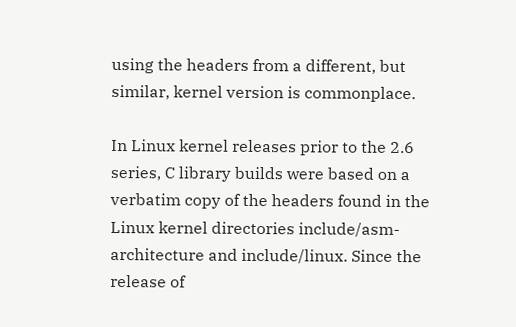using the headers from a different, but similar, kernel version is commonplace.

In Linux kernel releases prior to the 2.6 series, C library builds were based on a verbatim copy of the headers found in the Linux kernel directories include/asm-architecture and include/linux. Since the release of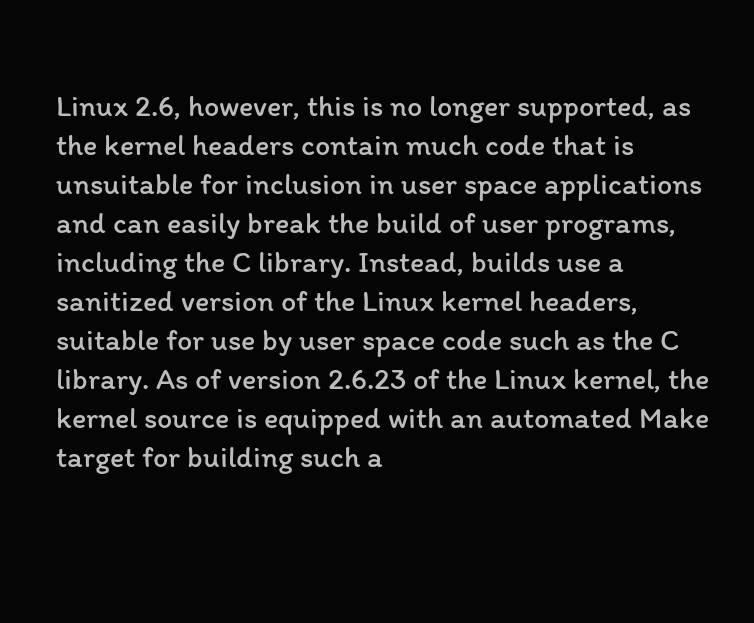Linux 2.6, however, this is no longer supported, as the kernel headers contain much code that is unsuitable for inclusion in user space applications and can easily break the build of user programs, including the C library. Instead, builds use a sanitized version of the Linux kernel headers, suitable for use by user space code such as the C library. As of version 2.6.23 of the Linux kernel, the kernel source is equipped with an automated Make target for building such a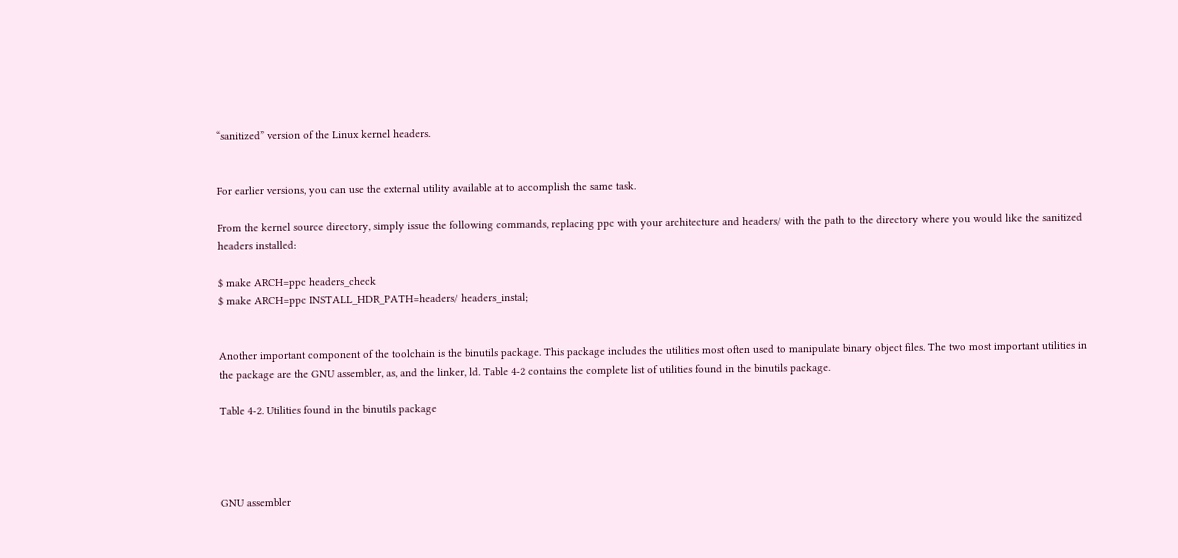“sanitized” version of the Linux kernel headers.


For earlier versions, you can use the external utility available at to accomplish the same task.

From the kernel source directory, simply issue the following commands, replacing ppc with your architecture and headers/ with the path to the directory where you would like the sanitized headers installed:

$ make ARCH=ppc headers_check
$ make ARCH=ppc INSTALL_HDR_PATH=headers/ headers_instal;


Another important component of the toolchain is the binutils package. This package includes the utilities most often used to manipulate binary object files. The two most important utilities in the package are the GNU assembler, as, and the linker, ld. Table 4-2 contains the complete list of utilities found in the binutils package.

Table 4-2. Utilities found in the binutils package




GNU assembler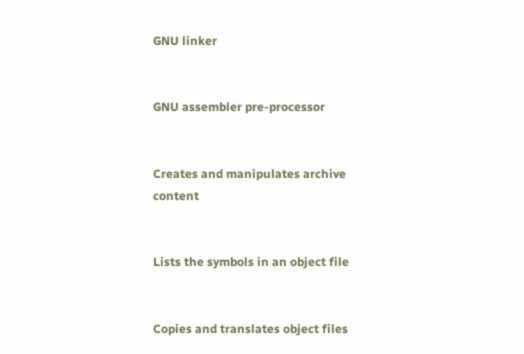GNU linker


GNU assembler pre-processor


Creates and manipulates archive content


Lists the symbols in an object file


Copies and translates object files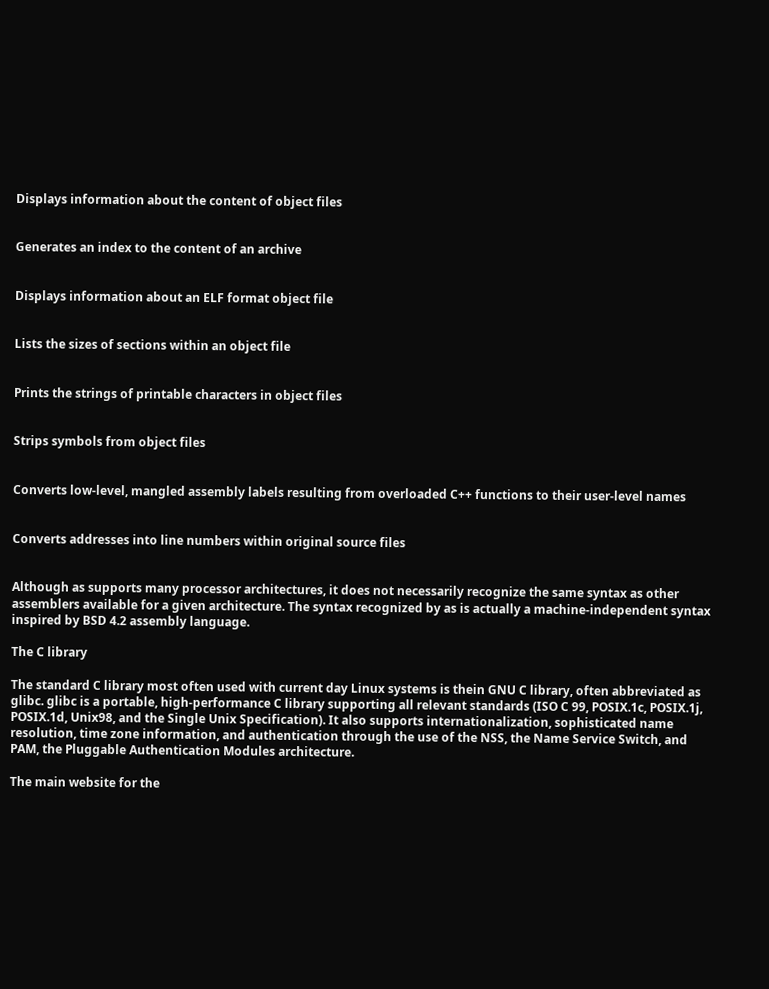Displays information about the content of object files


Generates an index to the content of an archive


Displays information about an ELF format object file


Lists the sizes of sections within an object file


Prints the strings of printable characters in object files


Strips symbols from object files


Converts low-level, mangled assembly labels resulting from overloaded C++ functions to their user-level names


Converts addresses into line numbers within original source files


Although as supports many processor architectures, it does not necessarily recognize the same syntax as other assemblers available for a given architecture. The syntax recognized by as is actually a machine-independent syntax inspired by BSD 4.2 assembly language.

The C library

The standard C library most often used with current day Linux systems is thein GNU C library, often abbreviated as glibc. glibc is a portable, high-performance C library supporting all relevant standards (ISO C 99, POSIX.1c, POSIX.1j, POSIX.1d, Unix98, and the Single Unix Specification). It also supports internationalization, sophisticated name resolution, time zone information, and authentication through the use of the NSS, the Name Service Switch, and PAM, the Pluggable Authentication Modules architecture.

The main website for the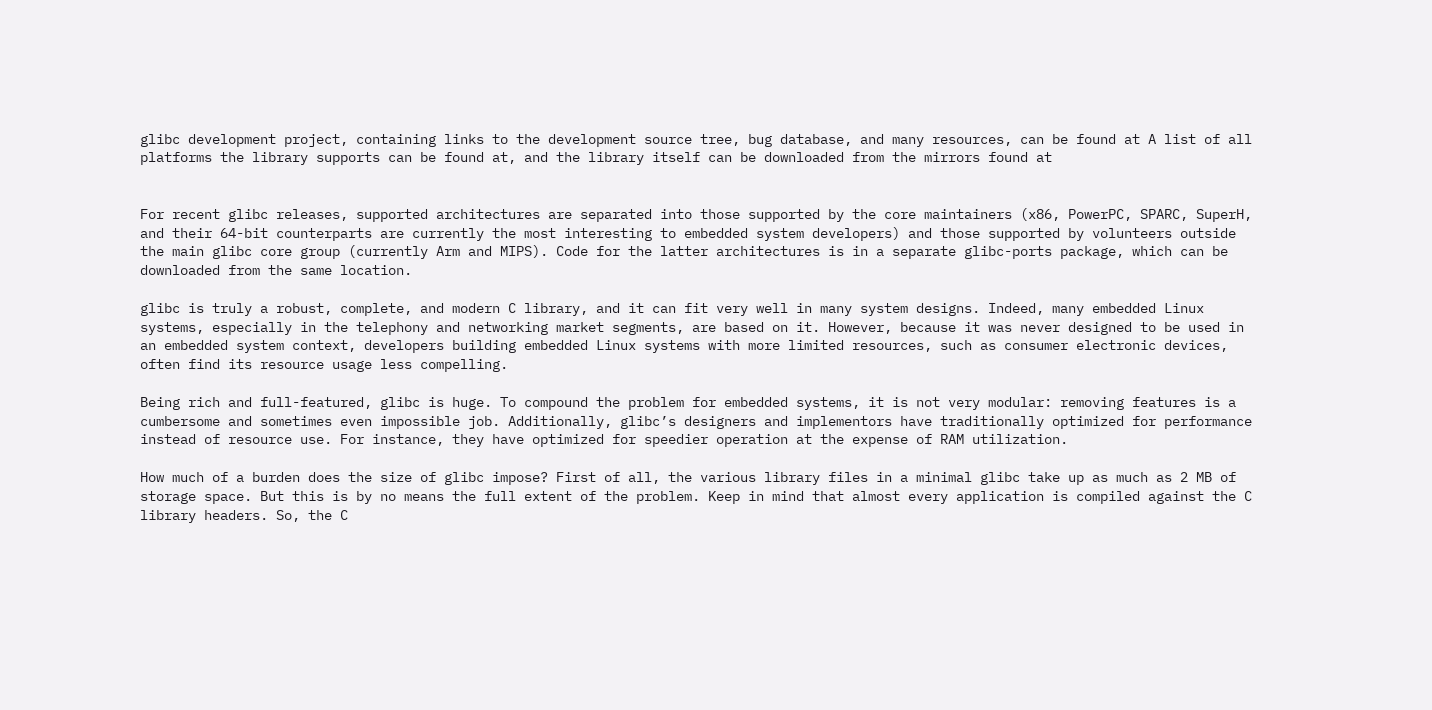glibc development project, containing links to the development source tree, bug database, and many resources, can be found at A list of all platforms the library supports can be found at, and the library itself can be downloaded from the mirrors found at


For recent glibc releases, supported architectures are separated into those supported by the core maintainers (x86, PowerPC, SPARC, SuperH, and their 64-bit counterparts are currently the most interesting to embedded system developers) and those supported by volunteers outside the main glibc core group (currently Arm and MIPS). Code for the latter architectures is in a separate glibc-ports package, which can be downloaded from the same location.

glibc is truly a robust, complete, and modern C library, and it can fit very well in many system designs. Indeed, many embedded Linux systems, especially in the telephony and networking market segments, are based on it. However, because it was never designed to be used in an embedded system context, developers building embedded Linux systems with more limited resources, such as consumer electronic devices, often find its resource usage less compelling.

Being rich and full-featured, glibc is huge. To compound the problem for embedded systems, it is not very modular: removing features is a cumbersome and sometimes even impossible job. Additionally, glibc’s designers and implementors have traditionally optimized for performance instead of resource use. For instance, they have optimized for speedier operation at the expense of RAM utilization.

How much of a burden does the size of glibc impose? First of all, the various library files in a minimal glibc take up as much as 2 MB of storage space. But this is by no means the full extent of the problem. Keep in mind that almost every application is compiled against the C library headers. So, the C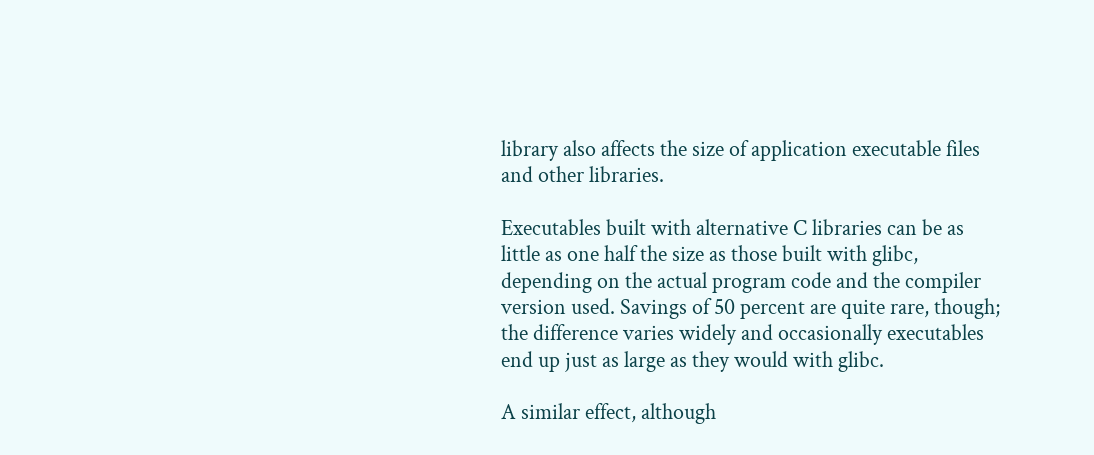library also affects the size of application executable files and other libraries.

Executables built with alternative C libraries can be as little as one half the size as those built with glibc, depending on the actual program code and the compiler version used. Savings of 50 percent are quite rare, though; the difference varies widely and occasionally executables end up just as large as they would with glibc.

A similar effect, although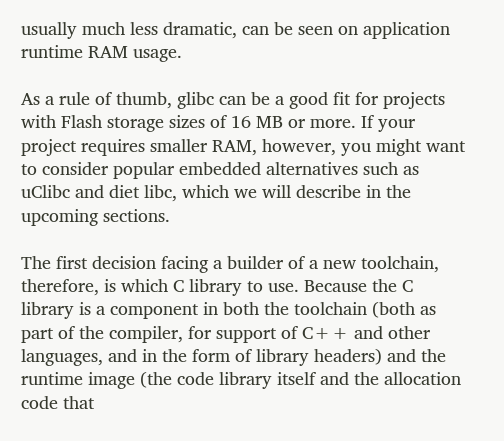usually much less dramatic, can be seen on application runtime RAM usage.

As a rule of thumb, glibc can be a good fit for projects with Flash storage sizes of 16 MB or more. If your project requires smaller RAM, however, you might want to consider popular embedded alternatives such as uClibc and diet libc, which we will describe in the upcoming sections.

The first decision facing a builder of a new toolchain, therefore, is which C library to use. Because the C library is a component in both the toolchain (both as part of the compiler, for support of C++ and other languages, and in the form of library headers) and the runtime image (the code library itself and the allocation code that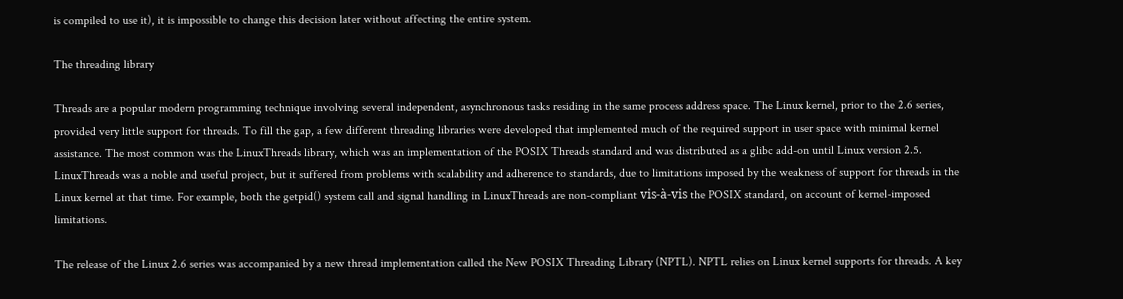is compiled to use it), it is impossible to change this decision later without affecting the entire system.

The threading library

Threads are a popular modern programming technique involving several independent, asynchronous tasks residing in the same process address space. The Linux kernel, prior to the 2.6 series, provided very little support for threads. To fill the gap, a few different threading libraries were developed that implemented much of the required support in user space with minimal kernel assistance. The most common was the LinuxThreads library, which was an implementation of the POSIX Threads standard and was distributed as a glibc add-on until Linux version 2.5. LinuxThreads was a noble and useful project, but it suffered from problems with scalability and adherence to standards, due to limitations imposed by the weakness of support for threads in the Linux kernel at that time. For example, both the getpid() system call and signal handling in LinuxThreads are non-compliant vis-à-vis the POSIX standard, on account of kernel-imposed limitations.

The release of the Linux 2.6 series was accompanied by a new thread implementation called the New POSIX Threading Library (NPTL). NPTL relies on Linux kernel supports for threads. A key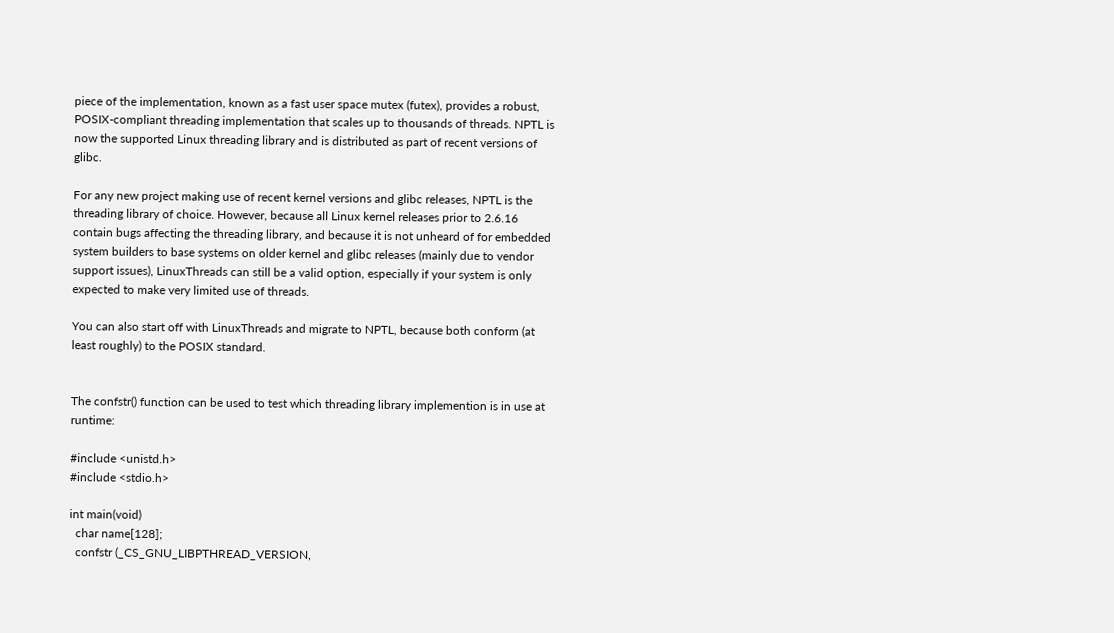piece of the implementation, known as a fast user space mutex (futex), provides a robust, POSIX-compliant threading implementation that scales up to thousands of threads. NPTL is now the supported Linux threading library and is distributed as part of recent versions of glibc.

For any new project making use of recent kernel versions and glibc releases, NPTL is the threading library of choice. However, because all Linux kernel releases prior to 2.6.16 contain bugs affecting the threading library, and because it is not unheard of for embedded system builders to base systems on older kernel and glibc releases (mainly due to vendor support issues), LinuxThreads can still be a valid option, especially if your system is only expected to make very limited use of threads.

You can also start off with LinuxThreads and migrate to NPTL, because both conform (at least roughly) to the POSIX standard.


The confstr() function can be used to test which threading library implemention is in use at runtime:

#include <unistd.h>
#include <stdio.h>

int main(void)
  char name[128];
  confstr (_CS_GNU_LIBPTHREAD_VERSION,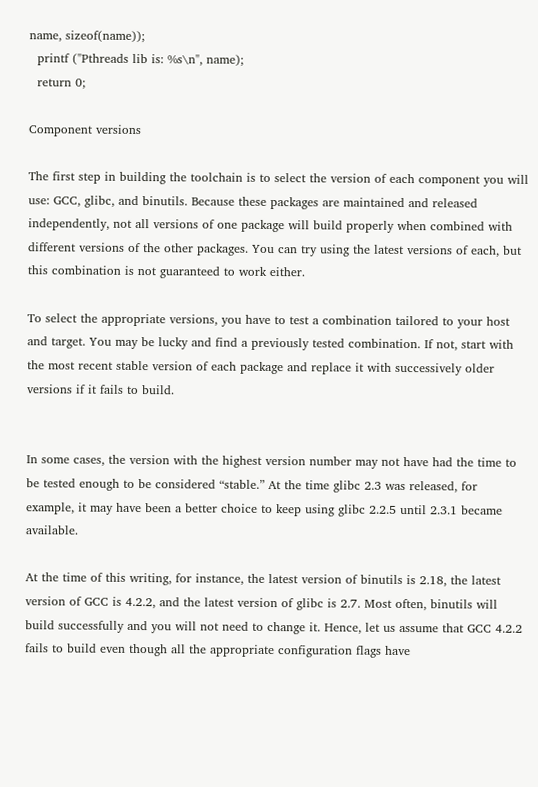name, sizeof(name));
  printf ("Pthreads lib is: %s\n", name);
  return 0;

Component versions

The first step in building the toolchain is to select the version of each component you will use: GCC, glibc, and binutils. Because these packages are maintained and released independently, not all versions of one package will build properly when combined with different versions of the other packages. You can try using the latest versions of each, but this combination is not guaranteed to work either.

To select the appropriate versions, you have to test a combination tailored to your host and target. You may be lucky and find a previously tested combination. If not, start with the most recent stable version of each package and replace it with successively older versions if it fails to build.


In some cases, the version with the highest version number may not have had the time to be tested enough to be considered “stable.” At the time glibc 2.3 was released, for example, it may have been a better choice to keep using glibc 2.2.5 until 2.3.1 became available.

At the time of this writing, for instance, the latest version of binutils is 2.18, the latest version of GCC is 4.2.2, and the latest version of glibc is 2.7. Most often, binutils will build successfully and you will not need to change it. Hence, let us assume that GCC 4.2.2 fails to build even though all the appropriate configuration flags have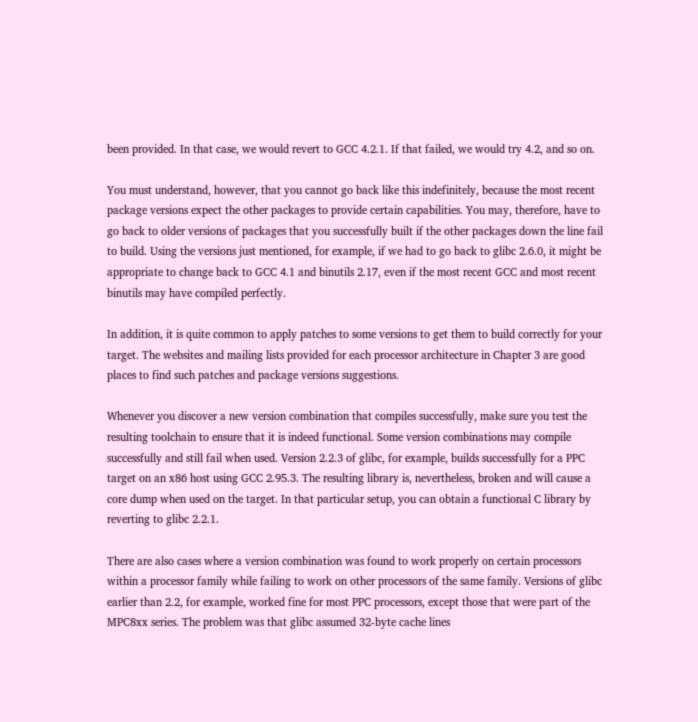been provided. In that case, we would revert to GCC 4.2.1. If that failed, we would try 4.2, and so on.

You must understand, however, that you cannot go back like this indefinitely, because the most recent package versions expect the other packages to provide certain capabilities. You may, therefore, have to go back to older versions of packages that you successfully built if the other packages down the line fail to build. Using the versions just mentioned, for example, if we had to go back to glibc 2.6.0, it might be appropriate to change back to GCC 4.1 and binutils 2.17, even if the most recent GCC and most recent binutils may have compiled perfectly.

In addition, it is quite common to apply patches to some versions to get them to build correctly for your target. The websites and mailing lists provided for each processor architecture in Chapter 3 are good places to find such patches and package versions suggestions.

Whenever you discover a new version combination that compiles successfully, make sure you test the resulting toolchain to ensure that it is indeed functional. Some version combinations may compile successfully and still fail when used. Version 2.2.3 of glibc, for example, builds successfully for a PPC target on an x86 host using GCC 2.95.3. The resulting library is, nevertheless, broken and will cause a core dump when used on the target. In that particular setup, you can obtain a functional C library by reverting to glibc 2.2.1.

There are also cases where a version combination was found to work properly on certain processors within a processor family while failing to work on other processors of the same family. Versions of glibc earlier than 2.2, for example, worked fine for most PPC processors, except those that were part of the MPC8xx series. The problem was that glibc assumed 32-byte cache lines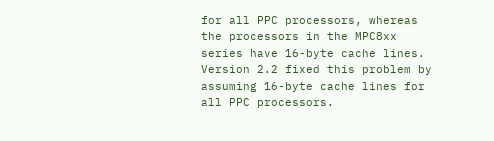for all PPC processors, whereas the processors in the MPC8xx series have 16-byte cache lines. Version 2.2 fixed this problem by assuming 16-byte cache lines for all PPC processors.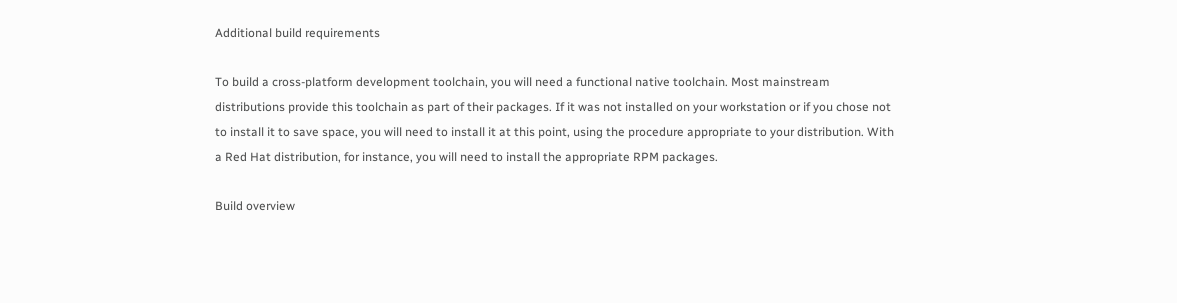Additional build requirements

To build a cross-platform development toolchain, you will need a functional native toolchain. Most mainstream distributions provide this toolchain as part of their packages. If it was not installed on your workstation or if you chose not to install it to save space, you will need to install it at this point, using the procedure appropriate to your distribution. With a Red Hat distribution, for instance, you will need to install the appropriate RPM packages.

Build overview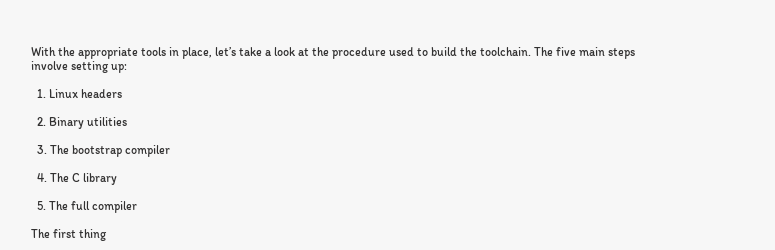With the appropriate tools in place, let’s take a look at the procedure used to build the toolchain. The five main steps involve setting up:

  1. Linux headers

  2. Binary utilities

  3. The bootstrap compiler

  4. The C library

  5. The full compiler

The first thing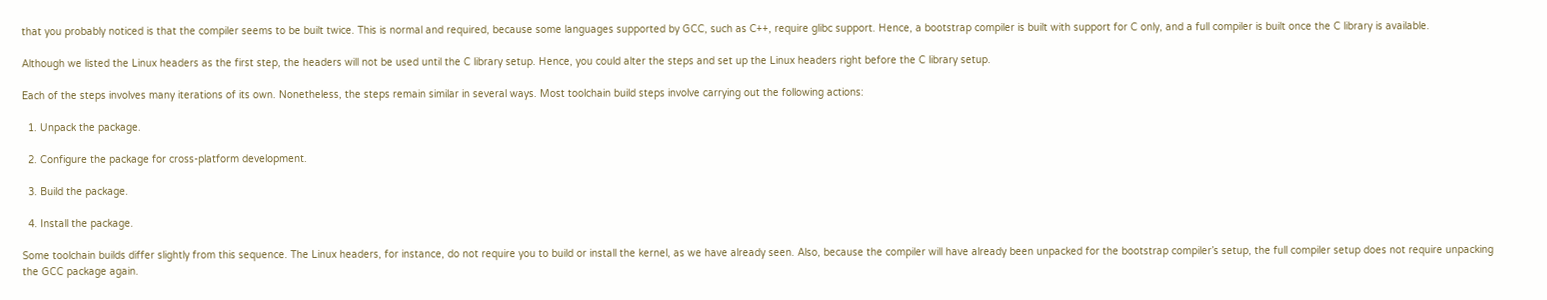that you probably noticed is that the compiler seems to be built twice. This is normal and required, because some languages supported by GCC, such as C++, require glibc support. Hence, a bootstrap compiler is built with support for C only, and a full compiler is built once the C library is available.

Although we listed the Linux headers as the first step, the headers will not be used until the C library setup. Hence, you could alter the steps and set up the Linux headers right before the C library setup.

Each of the steps involves many iterations of its own. Nonetheless, the steps remain similar in several ways. Most toolchain build steps involve carrying out the following actions:

  1. Unpack the package.

  2. Configure the package for cross-platform development.

  3. Build the package.

  4. Install the package.

Some toolchain builds differ slightly from this sequence. The Linux headers, for instance, do not require you to build or install the kernel, as we have already seen. Also, because the compiler will have already been unpacked for the bootstrap compiler’s setup, the full compiler setup does not require unpacking the GCC package again.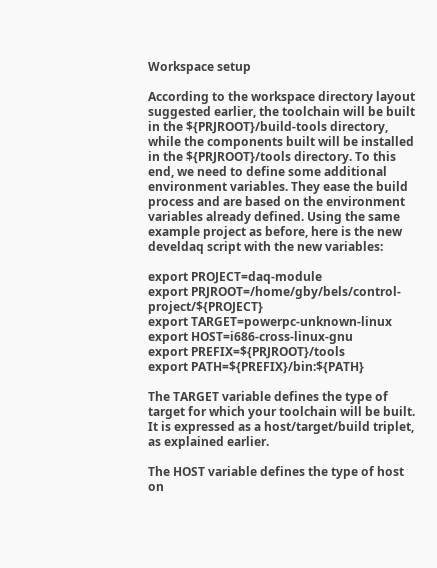Workspace setup

According to the workspace directory layout suggested earlier, the toolchain will be built in the ${PRJROOT}/build-tools directory, while the components built will be installed in the ${PRJROOT}/tools directory. To this end, we need to define some additional environment variables. They ease the build process and are based on the environment variables already defined. Using the same example project as before, here is the new develdaq script with the new variables:

export PROJECT=daq-module
export PRJROOT=/home/gby/bels/control-project/${PROJECT}
export TARGET=powerpc-unknown-linux
export HOST=i686-cross-linux-gnu
export PREFIX=${PRJROOT}/tools
export PATH=${PREFIX}/bin:${PATH}

The TARGET variable defines the type of target for which your toolchain will be built. It is expressed as a host/target/build triplet, as explained earlier.

The HOST variable defines the type of host on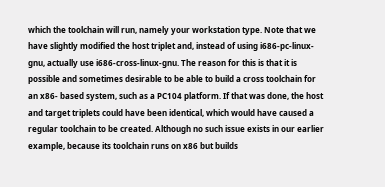which the toolchain will run, namely your workstation type. Note that we have slightly modified the host triplet and, instead of using i686-pc-linux-gnu, actually use i686-cross-linux-gnu. The reason for this is that it is possible and sometimes desirable to be able to build a cross toolchain for an x86- based system, such as a PC104 platform. If that was done, the host and target triplets could have been identical, which would have caused a regular toolchain to be created. Although no such issue exists in our earlier example, because its toolchain runs on x86 but builds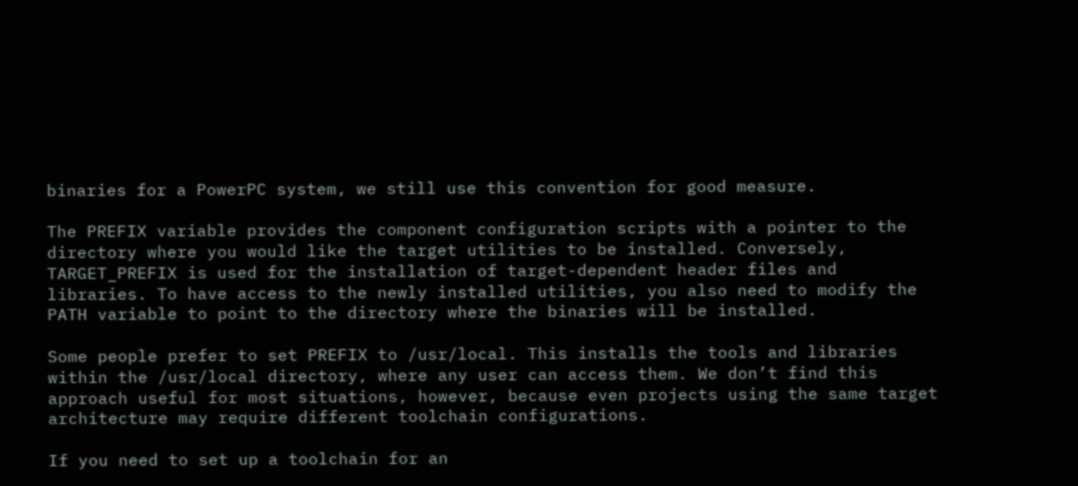binaries for a PowerPC system, we still use this convention for good measure.

The PREFIX variable provides the component configuration scripts with a pointer to the directory where you would like the target utilities to be installed. Conversely, TARGET_PREFIX is used for the installation of target-dependent header files and libraries. To have access to the newly installed utilities, you also need to modify the PATH variable to point to the directory where the binaries will be installed.

Some people prefer to set PREFIX to /usr/local. This installs the tools and libraries within the /usr/local directory, where any user can access them. We don’t find this approach useful for most situations, however, because even projects using the same target architecture may require different toolchain configurations.

If you need to set up a toolchain for an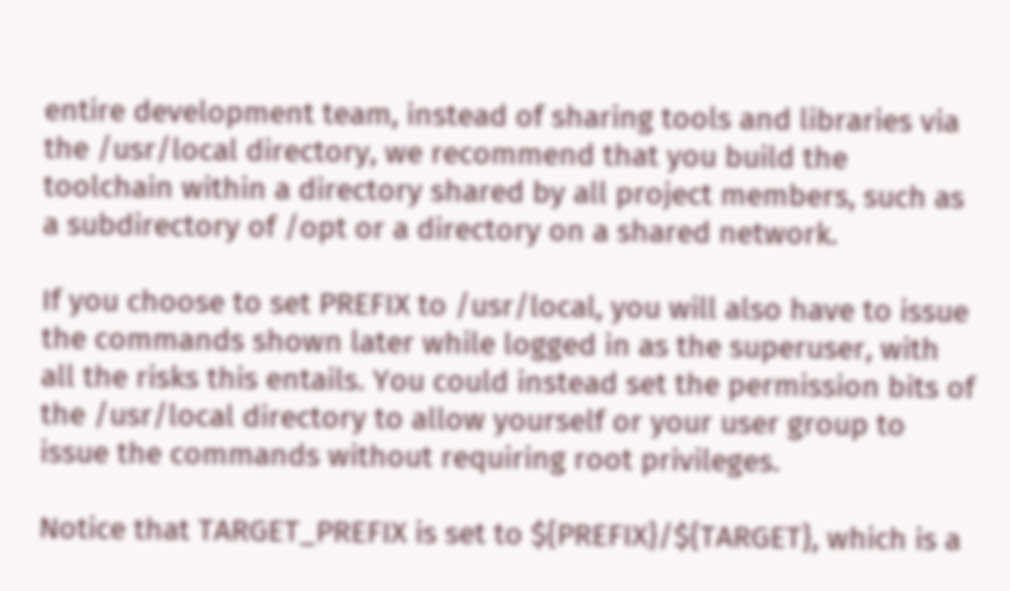entire development team, instead of sharing tools and libraries via the /usr/local directory, we recommend that you build the toolchain within a directory shared by all project members, such as a subdirectory of /opt or a directory on a shared network.

If you choose to set PREFIX to /usr/local, you will also have to issue the commands shown later while logged in as the superuser, with all the risks this entails. You could instead set the permission bits of the /usr/local directory to allow yourself or your user group to issue the commands without requiring root privileges.

Notice that TARGET_PREFIX is set to ${PREFIX}/${TARGET}, which is a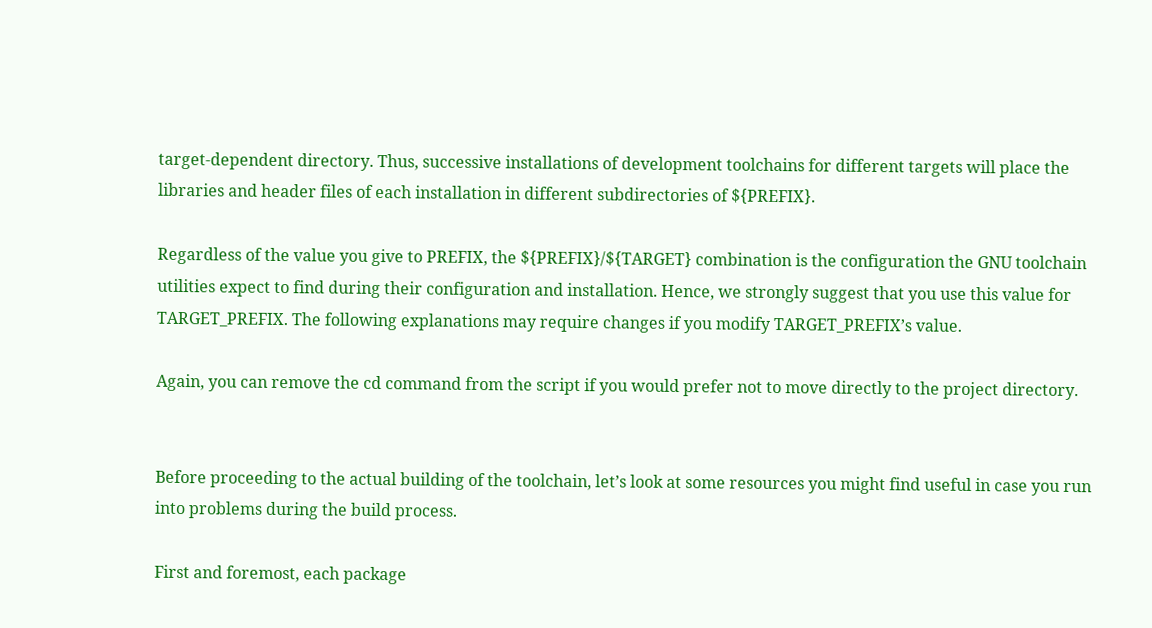target-dependent directory. Thus, successive installations of development toolchains for different targets will place the libraries and header files of each installation in different subdirectories of ${PREFIX}.

Regardless of the value you give to PREFIX, the ${PREFIX}/${TARGET} combination is the configuration the GNU toolchain utilities expect to find during their configuration and installation. Hence, we strongly suggest that you use this value for TARGET_PREFIX. The following explanations may require changes if you modify TARGET_PREFIX’s value.

Again, you can remove the cd command from the script if you would prefer not to move directly to the project directory.


Before proceeding to the actual building of the toolchain, let’s look at some resources you might find useful in case you run into problems during the build process.

First and foremost, each package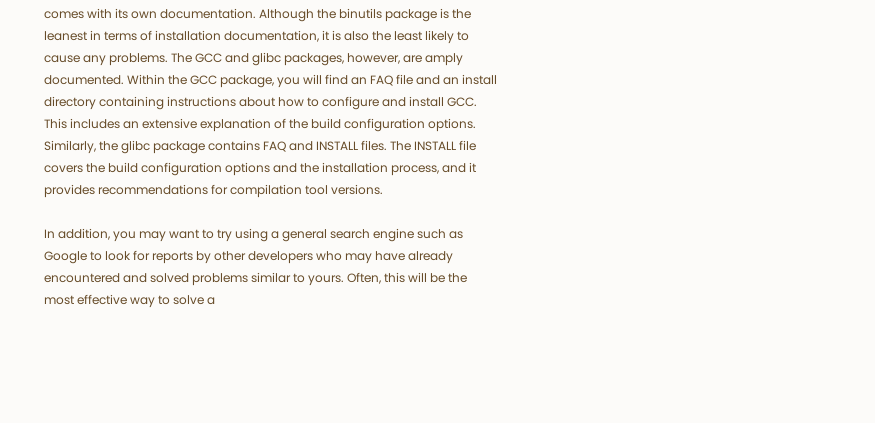comes with its own documentation. Although the binutils package is the leanest in terms of installation documentation, it is also the least likely to cause any problems. The GCC and glibc packages, however, are amply documented. Within the GCC package, you will find an FAQ file and an install directory containing instructions about how to configure and install GCC. This includes an extensive explanation of the build configuration options. Similarly, the glibc package contains FAQ and INSTALL files. The INSTALL file covers the build configuration options and the installation process, and it provides recommendations for compilation tool versions.

In addition, you may want to try using a general search engine such as Google to look for reports by other developers who may have already encountered and solved problems similar to yours. Often, this will be the most effective way to solve a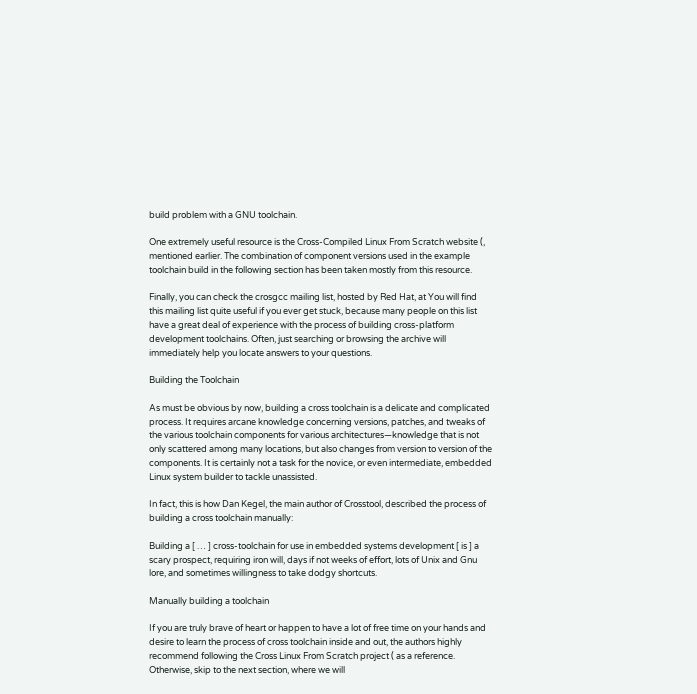build problem with a GNU toolchain.

One extremely useful resource is the Cross-Compiled Linux From Scratch website (, mentioned earlier. The combination of component versions used in the example toolchain build in the following section has been taken mostly from this resource.

Finally, you can check the crosgcc mailing list, hosted by Red Hat, at You will find this mailing list quite useful if you ever get stuck, because many people on this list have a great deal of experience with the process of building cross-platform development toolchains. Often, just searching or browsing the archive will immediately help you locate answers to your questions.

Building the Toolchain

As must be obvious by now, building a cross toolchain is a delicate and complicated process. It requires arcane knowledge concerning versions, patches, and tweaks of the various toolchain components for various architectures—knowledge that is not only scattered among many locations, but also changes from version to version of the components. It is certainly not a task for the novice, or even intermediate, embedded Linux system builder to tackle unassisted.

In fact, this is how Dan Kegel, the main author of Crosstool, described the process of building a cross toolchain manually:

Building a [ … ] cross-toolchain for use in embedded systems development [ is ] a scary prospect, requiring iron will, days if not weeks of effort, lots of Unix and Gnu lore, and sometimes willingness to take dodgy shortcuts.

Manually building a toolchain

If you are truly brave of heart or happen to have a lot of free time on your hands and desire to learn the process of cross toolchain inside and out, the authors highly recommend following the Cross Linux From Scratch project ( as a reference. Otherwise, skip to the next section, where we will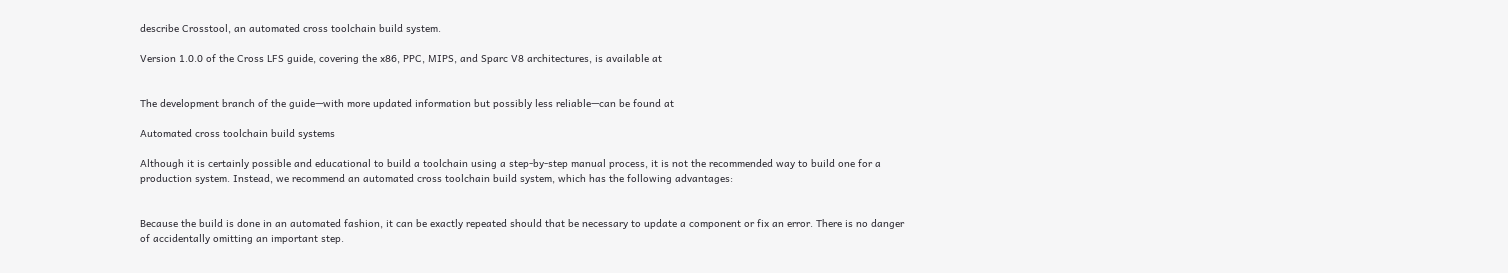describe Crosstool, an automated cross toolchain build system.

Version 1.0.0 of the Cross LFS guide, covering the x86, PPC, MIPS, and Sparc V8 architectures, is available at


The development branch of the guide—with more updated information but possibly less reliable—can be found at

Automated cross toolchain build systems

Although it is certainly possible and educational to build a toolchain using a step-by-step manual process, it is not the recommended way to build one for a production system. Instead, we recommend an automated cross toolchain build system, which has the following advantages:


Because the build is done in an automated fashion, it can be exactly repeated should that be necessary to update a component or fix an error. There is no danger of accidentally omitting an important step.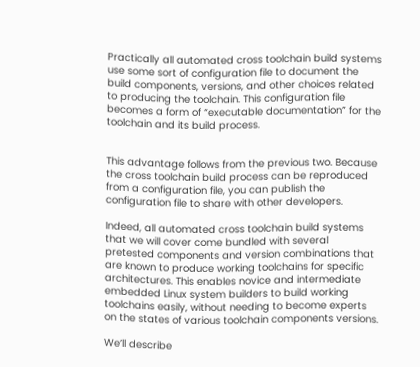Practically all automated cross toolchain build systems use some sort of configuration file to document the build components, versions, and other choices related to producing the toolchain. This configuration file becomes a form of “executable documentation” for the toolchain and its build process.


This advantage follows from the previous two. Because the cross toolchain build process can be reproduced from a configuration file, you can publish the configuration file to share with other developers.

Indeed, all automated cross toolchain build systems that we will cover come bundled with several pretested components and version combinations that are known to produce working toolchains for specific architectures. This enables novice and intermediate embedded Linux system builders to build working toolchains easily, without needing to become experts on the states of various toolchain components versions.

We’ll describe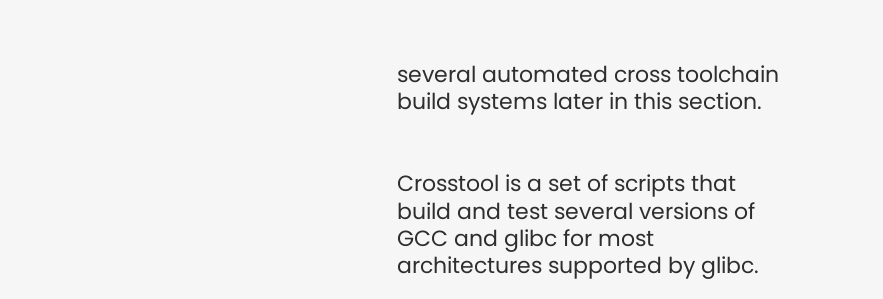several automated cross toolchain build systems later in this section.


Crosstool is a set of scripts that build and test several versions of GCC and glibc for most architectures supported by glibc.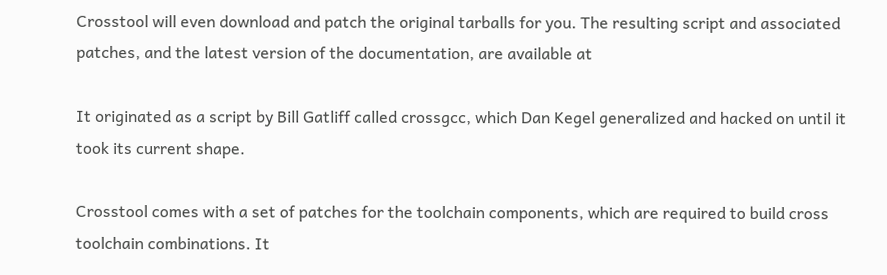Crosstool will even download and patch the original tarballs for you. The resulting script and associated patches, and the latest version of the documentation, are available at

It originated as a script by Bill Gatliff called crossgcc, which Dan Kegel generalized and hacked on until it took its current shape.

Crosstool comes with a set of patches for the toolchain components, which are required to build cross toolchain combinations. It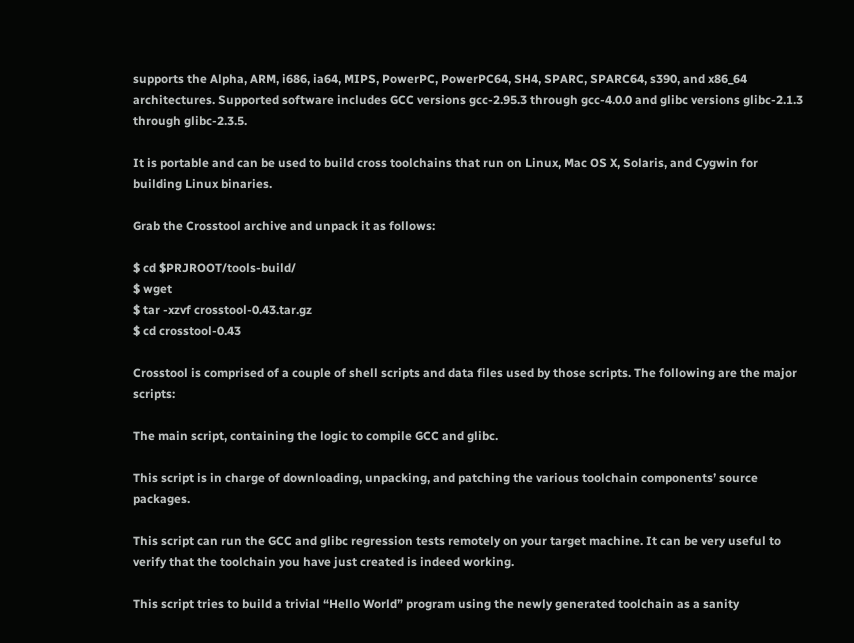supports the Alpha, ARM, i686, ia64, MIPS, PowerPC, PowerPC64, SH4, SPARC, SPARC64, s390, and x86_64 architectures. Supported software includes GCC versions gcc-2.95.3 through gcc-4.0.0 and glibc versions glibc-2.1.3 through glibc-2.3.5.

It is portable and can be used to build cross toolchains that run on Linux, Mac OS X, Solaris, and Cygwin for building Linux binaries.

Grab the Crosstool archive and unpack it as follows:

$ cd $PRJROOT/tools-build/
$ wget
$ tar -xzvf crosstool-0.43.tar.gz
$ cd crosstool-0.43

Crosstool is comprised of a couple of shell scripts and data files used by those scripts. The following are the major scripts:

The main script, containing the logic to compile GCC and glibc.

This script is in charge of downloading, unpacking, and patching the various toolchain components’ source packages.

This script can run the GCC and glibc regression tests remotely on your target machine. It can be very useful to verify that the toolchain you have just created is indeed working.

This script tries to build a trivial “Hello World” program using the newly generated toolchain as a sanity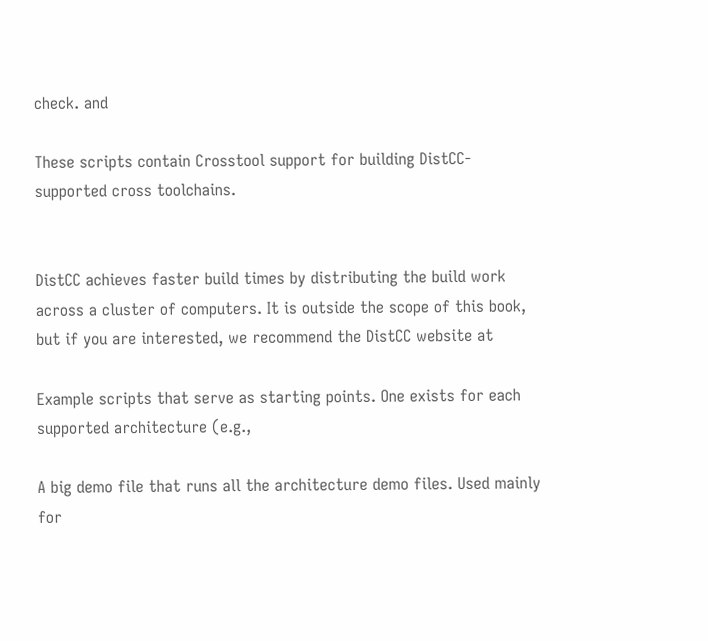check. and

These scripts contain Crosstool support for building DistCC-supported cross toolchains.


DistCC achieves faster build times by distributing the build work across a cluster of computers. It is outside the scope of this book, but if you are interested, we recommend the DistCC website at

Example scripts that serve as starting points. One exists for each supported architecture (e.g.,

A big demo file that runs all the architecture demo files. Used mainly for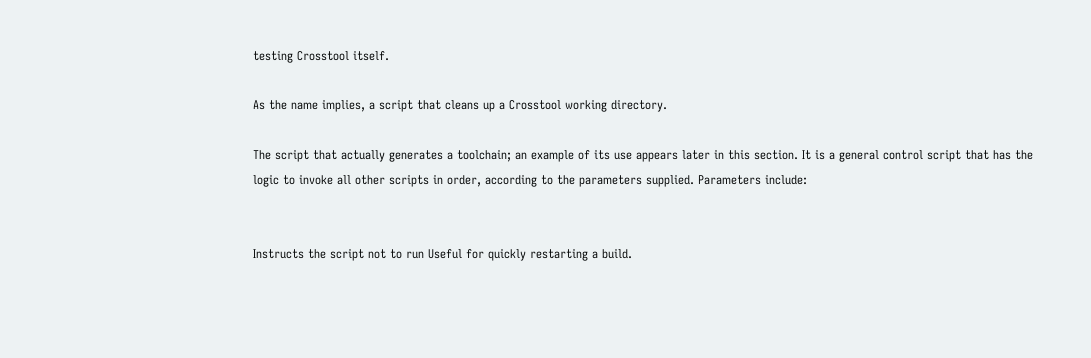testing Crosstool itself.

As the name implies, a script that cleans up a Crosstool working directory.

The script that actually generates a toolchain; an example of its use appears later in this section. It is a general control script that has the logic to invoke all other scripts in order, according to the parameters supplied. Parameters include:


Instructs the script not to run Useful for quickly restarting a build.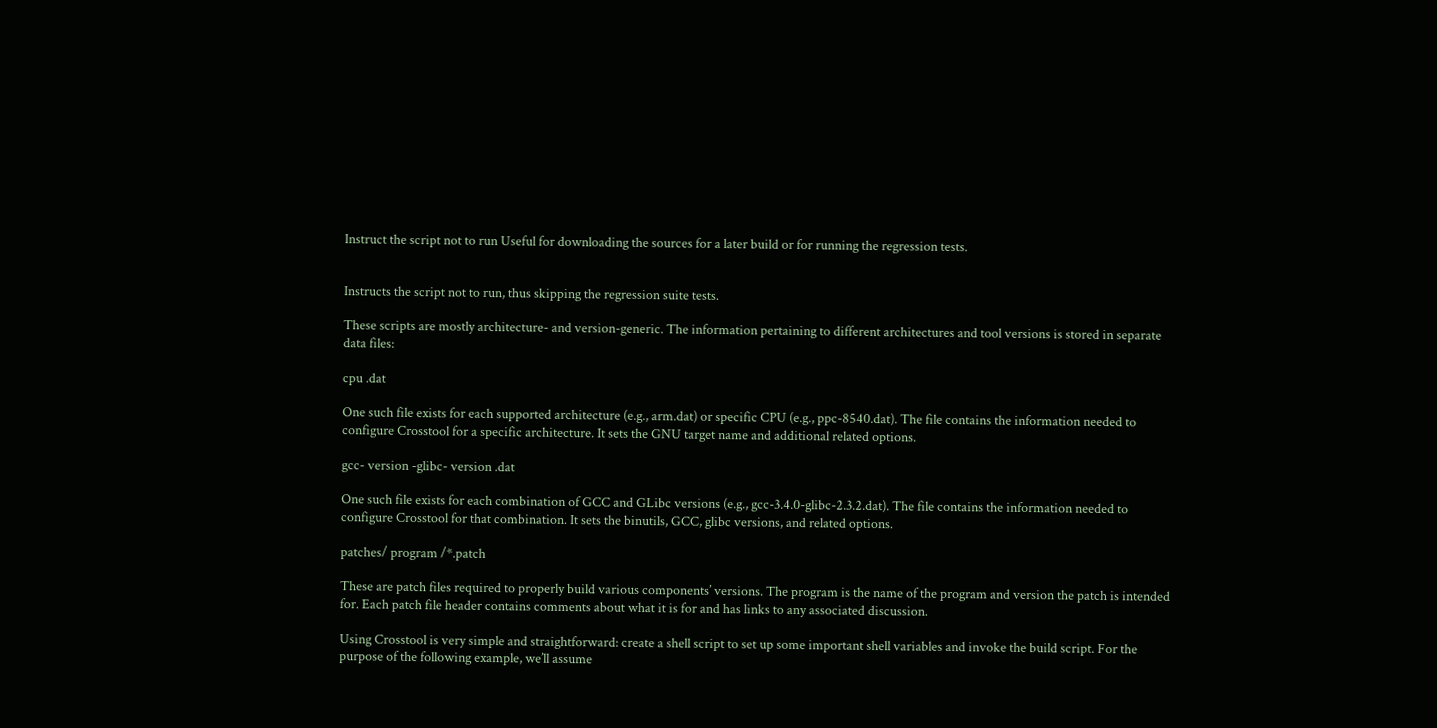Instruct the script not to run Useful for downloading the sources for a later build or for running the regression tests.


Instructs the script not to run, thus skipping the regression suite tests.

These scripts are mostly architecture- and version-generic. The information pertaining to different architectures and tool versions is stored in separate data files:

cpu .dat

One such file exists for each supported architecture (e.g., arm.dat) or specific CPU (e.g., ppc-8540.dat). The file contains the information needed to configure Crosstool for a specific architecture. It sets the GNU target name and additional related options.

gcc- version -glibc- version .dat

One such file exists for each combination of GCC and GLibc versions (e.g., gcc-3.4.0-glibc-2.3.2.dat). The file contains the information needed to configure Crosstool for that combination. It sets the binutils, GCC, glibc versions, and related options.

patches/ program /*.patch

These are patch files required to properly build various components’ versions. The program is the name of the program and version the patch is intended for. Each patch file header contains comments about what it is for and has links to any associated discussion.

Using Crosstool is very simple and straightforward: create a shell script to set up some important shell variables and invoke the build script. For the purpose of the following example, we’ll assume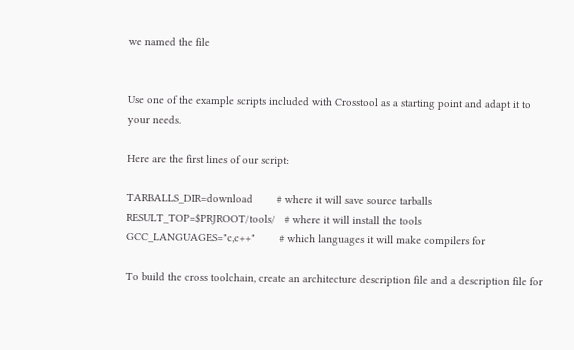we named the file


Use one of the example scripts included with Crosstool as a starting point and adapt it to your needs.

Here are the first lines of our script:

TARBALLS_DIR=download        # where it will save source tarballs
RESULT_TOP=$PRJROOT/tools/   # where it will install the tools
GCC_LANGUAGES="c,c++"        # which languages it will make compilers for

To build the cross toolchain, create an architecture description file and a description file for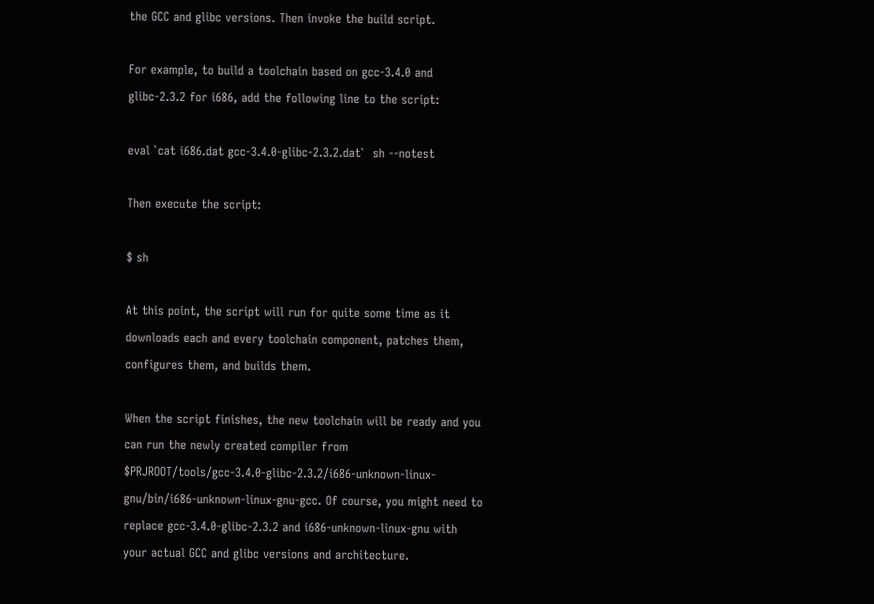the GCC and glibc versions. Then invoke the build script.

For example, to build a toolchain based on gcc-3.4.0 and glibc-2.3.2 for i686, add the following line to the script:

eval `cat i686.dat gcc-3.4.0-glibc-2.3.2.dat`  sh --notest

Then execute the script:

$ sh

At this point, the script will run for quite some time as it downloads each and every toolchain component, patches them, configures them, and builds them.

When the script finishes, the new toolchain will be ready and you can run the newly created compiler from $PRJROOT/tools/gcc-3.4.0-glibc-2.3.2/i686-unknown-linux-gnu/bin/i686-unknown-linux-gnu-gcc. Of course, you might need to replace gcc-3.4.0-glibc-2.3.2 and i686-unknown-linux-gnu with your actual GCC and glibc versions and architecture.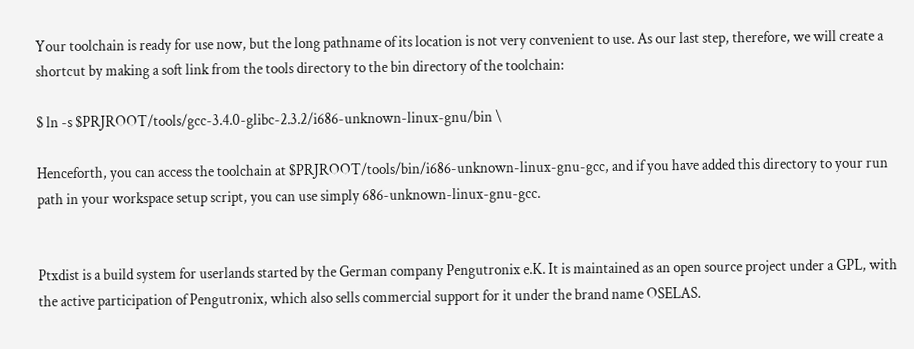Your toolchain is ready for use now, but the long pathname of its location is not very convenient to use. As our last step, therefore, we will create a shortcut by making a soft link from the tools directory to the bin directory of the toolchain:

$ ln -s $PRJROOT/tools/gcc-3.4.0-glibc-2.3.2/i686-unknown-linux-gnu/bin \

Henceforth, you can access the toolchain at $PRJROOT/tools/bin/i686-unknown-linux-gnu-gcc, and if you have added this directory to your run path in your workspace setup script, you can use simply 686-unknown-linux-gnu-gcc.


Ptxdist is a build system for userlands started by the German company Pengutronix e.K. It is maintained as an open source project under a GPL, with the active participation of Pengutronix, which also sells commercial support for it under the brand name OSELAS.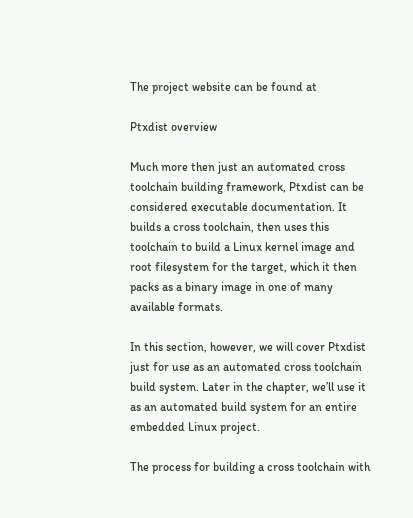The project website can be found at

Ptxdist overview

Much more then just an automated cross toolchain building framework, Ptxdist can be considered executable documentation. It builds a cross toolchain, then uses this toolchain to build a Linux kernel image and root filesystem for the target, which it then packs as a binary image in one of many available formats.

In this section, however, we will cover Ptxdist just for use as an automated cross toolchain build system. Later in the chapter, we’ll use it as an automated build system for an entire embedded Linux project.

The process for building a cross toolchain with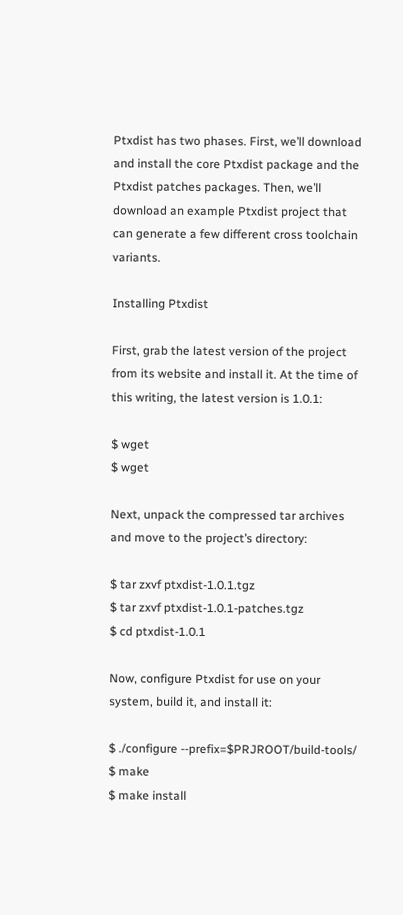Ptxdist has two phases. First, we’ll download and install the core Ptxdist package and the Ptxdist patches packages. Then, we’ll download an example Ptxdist project that can generate a few different cross toolchain variants.

Installing Ptxdist

First, grab the latest version of the project from its website and install it. At the time of this writing, the latest version is 1.0.1:

$ wget
$ wget

Next, unpack the compressed tar archives and move to the project’s directory:

$ tar zxvf ptxdist-1.0.1.tgz
$ tar zxvf ptxdist-1.0.1-patches.tgz
$ cd ptxdist-1.0.1

Now, configure Ptxdist for use on your system, build it, and install it:

$ ./configure --prefix=$PRJROOT/build-tools/
$ make
$ make install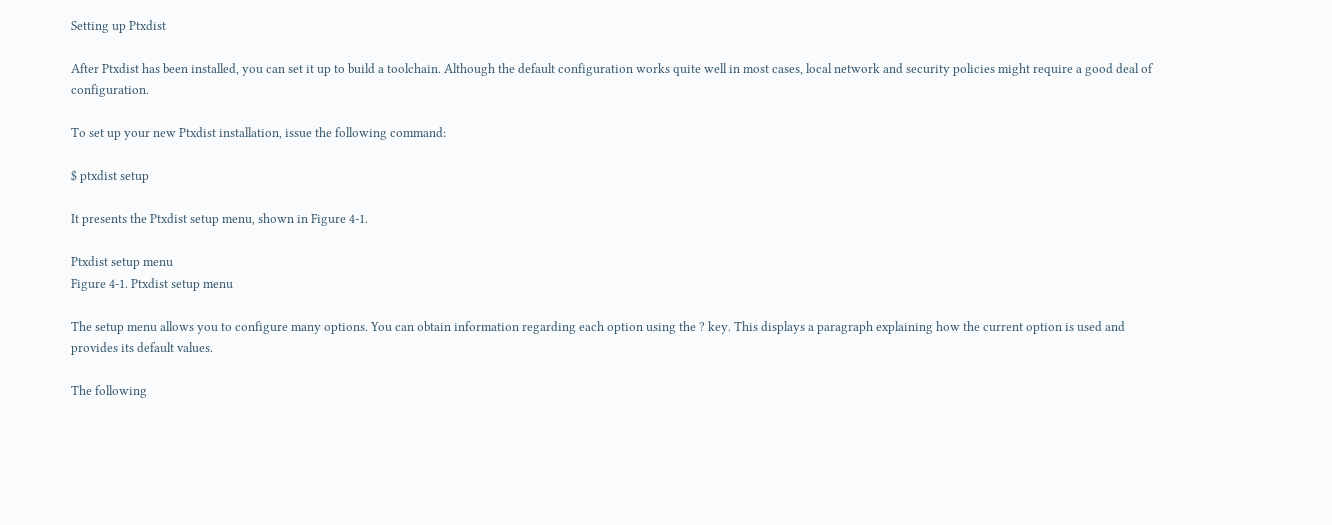Setting up Ptxdist

After Ptxdist has been installed, you can set it up to build a toolchain. Although the default configuration works quite well in most cases, local network and security policies might require a good deal of configuration.

To set up your new Ptxdist installation, issue the following command:

$ ptxdist setup

It presents the Ptxdist setup menu, shown in Figure 4-1.

Ptxdist setup menu
Figure 4-1. Ptxdist setup menu

The setup menu allows you to configure many options. You can obtain information regarding each option using the ? key. This displays a paragraph explaining how the current option is used and provides its default values.

The following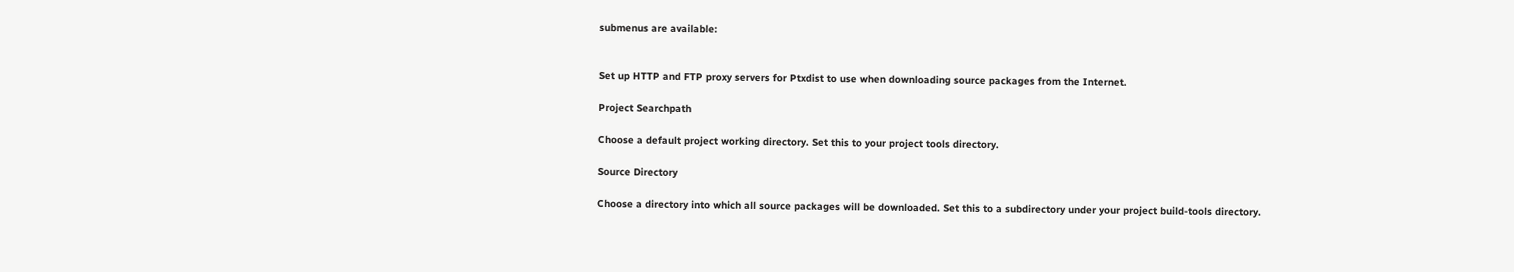submenus are available:


Set up HTTP and FTP proxy servers for Ptxdist to use when downloading source packages from the Internet.

Project Searchpath

Choose a default project working directory. Set this to your project tools directory.

Source Directory

Choose a directory into which all source packages will be downloaded. Set this to a subdirectory under your project build-tools directory.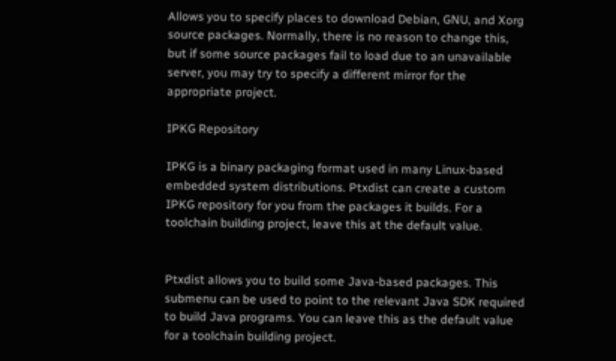Allows you to specify places to download Debian, GNU, and Xorg source packages. Normally, there is no reason to change this, but if some source packages fail to load due to an unavailable server, you may try to specify a different mirror for the appropriate project.

IPKG Repository

IPKG is a binary packaging format used in many Linux-based embedded system distributions. Ptxdist can create a custom IPKG repository for you from the packages it builds. For a toolchain building project, leave this at the default value.


Ptxdist allows you to build some Java-based packages. This submenu can be used to point to the relevant Java SDK required to build Java programs. You can leave this as the default value for a toolchain building project.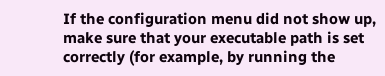If the configuration menu did not show up, make sure that your executable path is set correctly (for example, by running the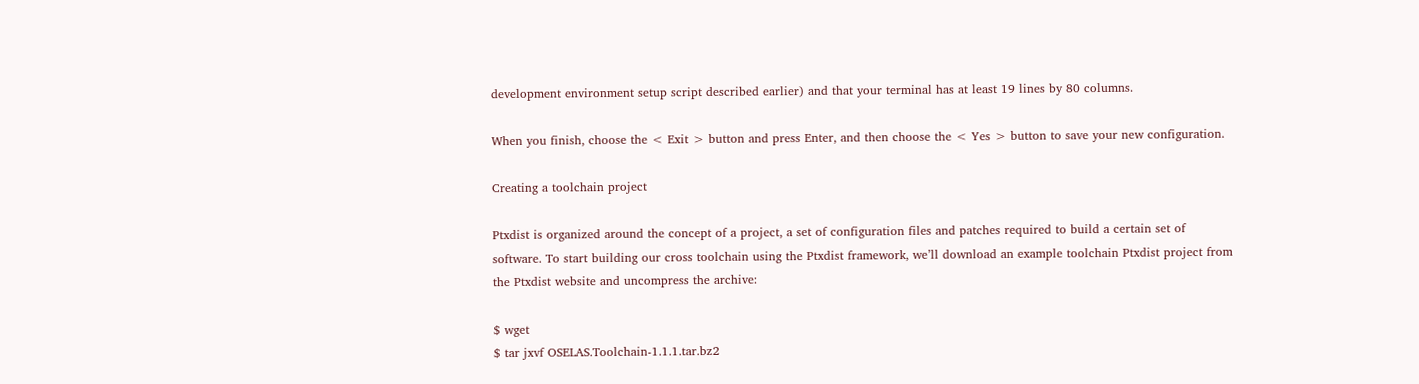development environment setup script described earlier) and that your terminal has at least 19 lines by 80 columns.

When you finish, choose the < Exit > button and press Enter, and then choose the < Yes > button to save your new configuration.

Creating a toolchain project

Ptxdist is organized around the concept of a project, a set of configuration files and patches required to build a certain set of software. To start building our cross toolchain using the Ptxdist framework, we’ll download an example toolchain Ptxdist project from the Ptxdist website and uncompress the archive:

$ wget
$ tar jxvf OSELAS.Toolchain-1.1.1.tar.bz2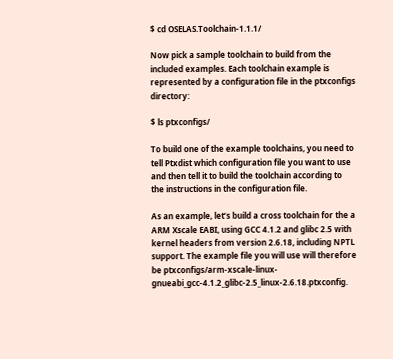$ cd OSELAS.Toolchain-1.1.1/

Now pick a sample toolchain to build from the included examples. Each toolchain example is represented by a configuration file in the ptxconfigs directory:

$ ls ptxconfigs/

To build one of the example toolchains, you need to tell Ptxdist which configuration file you want to use and then tell it to build the toolchain according to the instructions in the configuration file.

As an example, let’s build a cross toolchain for the a ARM Xscale EABI, using GCC 4.1.2 and glibc 2.5 with kernel headers from version 2.6.18, including NPTL support. The example file you will use will therefore be ptxconfigs/arm-xscale-linux-gnueabi_gcc-4.1.2_glibc-2.5_linux-2.6.18.ptxconfig.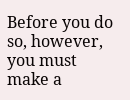Before you do so, however, you must make a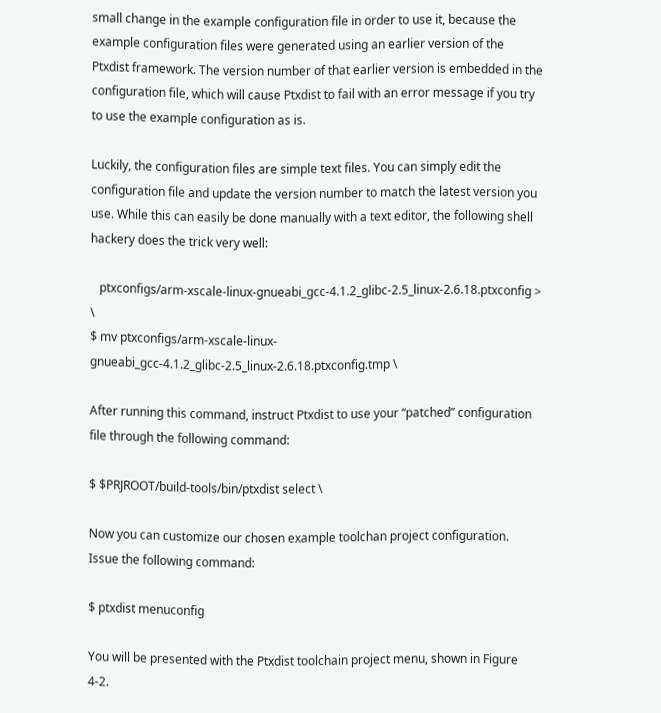small change in the example configuration file in order to use it, because the example configuration files were generated using an earlier version of the Ptxdist framework. The version number of that earlier version is embedded in the configuration file, which will cause Ptxdist to fail with an error message if you try to use the example configuration as is.

Luckily, the configuration files are simple text files. You can simply edit the configuration file and update the version number to match the latest version you use. While this can easily be done manually with a text editor, the following shell hackery does the trick very well:

   ptxconfigs/arm-xscale-linux-gnueabi_gcc-4.1.2_glibc-2.5_linux-2.6.18.ptxconfig >  \
$ mv ptxconfigs/arm-xscale-linux-gnueabi_gcc-4.1.2_glibc-2.5_linux-2.6.18.ptxconfig.tmp \

After running this command, instruct Ptxdist to use your “patched” configuration file through the following command:

$ $PRJROOT/build-tools/bin/ptxdist select \

Now you can customize our chosen example toolchan project configuration. Issue the following command:

$ ptxdist menuconfig

You will be presented with the Ptxdist toolchain project menu, shown in Figure 4-2.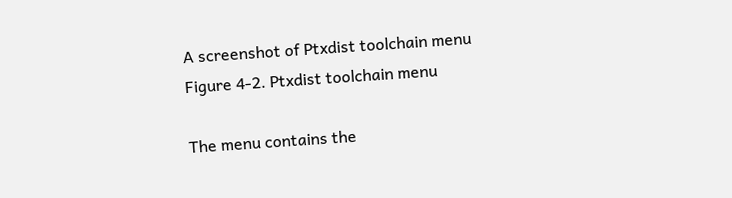A screenshot of Ptxdist toolchain menu
Figure 4-2. Ptxdist toolchain menu

The menu contains the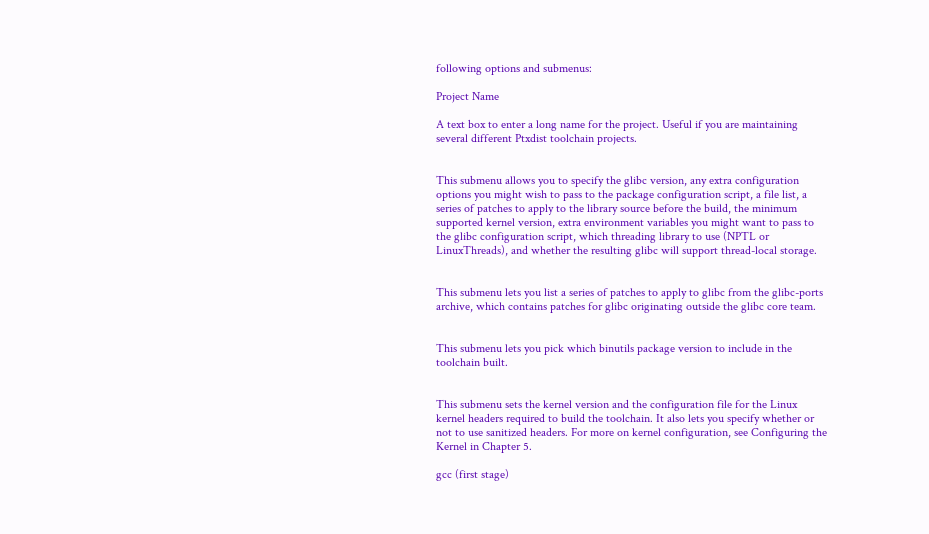following options and submenus:

Project Name

A text box to enter a long name for the project. Useful if you are maintaining several different Ptxdist toolchain projects.


This submenu allows you to specify the glibc version, any extra configuration options you might wish to pass to the package configuration script, a file list, a series of patches to apply to the library source before the build, the minimum supported kernel version, extra environment variables you might want to pass to the glibc configuration script, which threading library to use (NPTL or LinuxThreads), and whether the resulting glibc will support thread-local storage.


This submenu lets you list a series of patches to apply to glibc from the glibc-ports archive, which contains patches for glibc originating outside the glibc core team.


This submenu lets you pick which binutils package version to include in the toolchain built.


This submenu sets the kernel version and the configuration file for the Linux kernel headers required to build the toolchain. It also lets you specify whether or not to use sanitized headers. For more on kernel configuration, see Configuring the Kernel in Chapter 5.

gcc (first stage)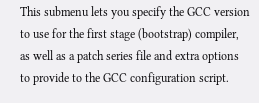This submenu lets you specify the GCC version to use for the first stage (bootstrap) compiler, as well as a patch series file and extra options to provide to the GCC configuration script.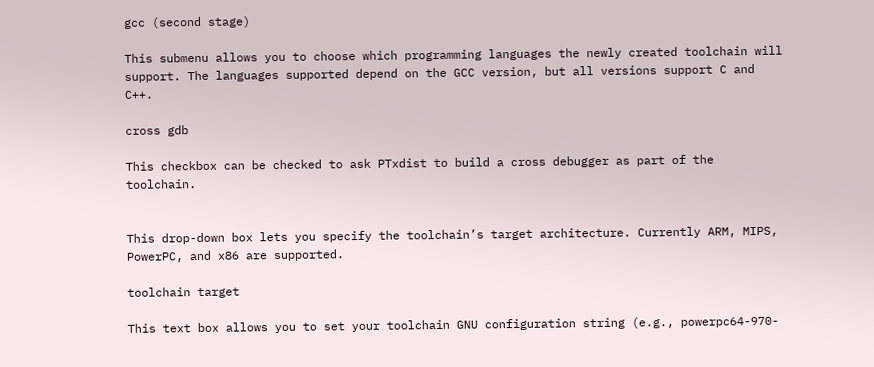gcc (second stage)

This submenu allows you to choose which programming languages the newly created toolchain will support. The languages supported depend on the GCC version, but all versions support C and C++.

cross gdb

This checkbox can be checked to ask PTxdist to build a cross debugger as part of the toolchain.


This drop-down box lets you specify the toolchain’s target architecture. Currently ARM, MIPS, PowerPC, and x86 are supported.

toolchain target

This text box allows you to set your toolchain GNU configuration string (e.g., powerpc64-970-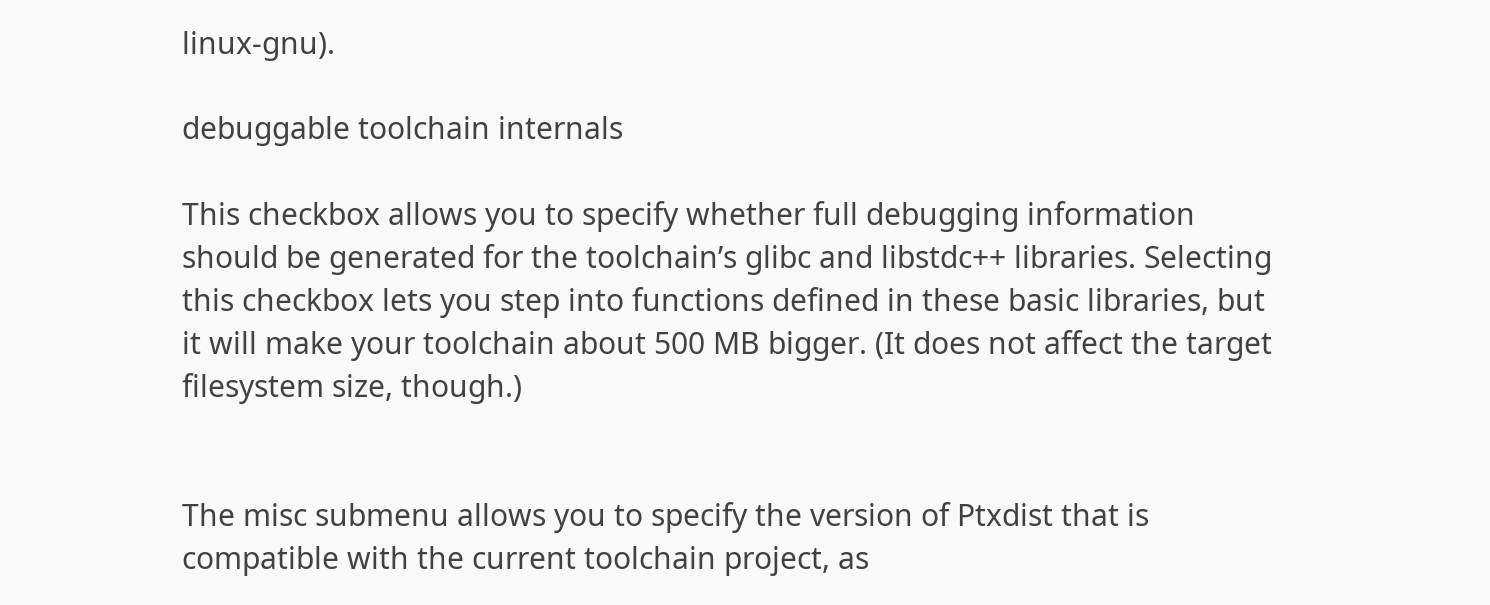linux-gnu).

debuggable toolchain internals

This checkbox allows you to specify whether full debugging information should be generated for the toolchain’s glibc and libstdc++ libraries. Selecting this checkbox lets you step into functions defined in these basic libraries, but it will make your toolchain about 500 MB bigger. (It does not affect the target filesystem size, though.)


The misc submenu allows you to specify the version of Ptxdist that is compatible with the current toolchain project, as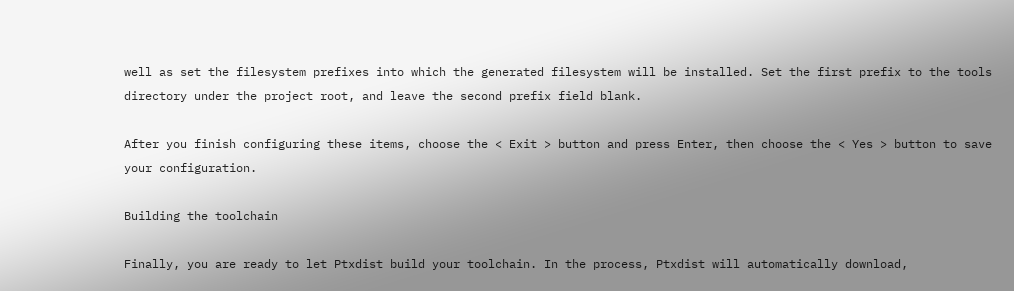well as set the filesystem prefixes into which the generated filesystem will be installed. Set the first prefix to the tools directory under the project root, and leave the second prefix field blank.

After you finish configuring these items, choose the < Exit > button and press Enter, then choose the < Yes > button to save your configuration.

Building the toolchain

Finally, you are ready to let Ptxdist build your toolchain. In the process, Ptxdist will automatically download,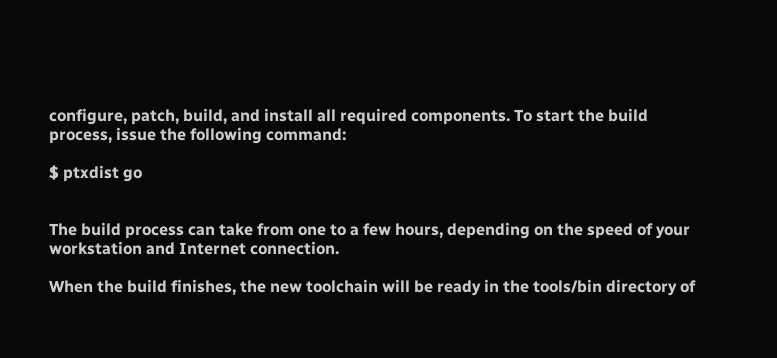configure, patch, build, and install all required components. To start the build process, issue the following command:

$ ptxdist go


The build process can take from one to a few hours, depending on the speed of your workstation and Internet connection.

When the build finishes, the new toolchain will be ready in the tools/bin directory of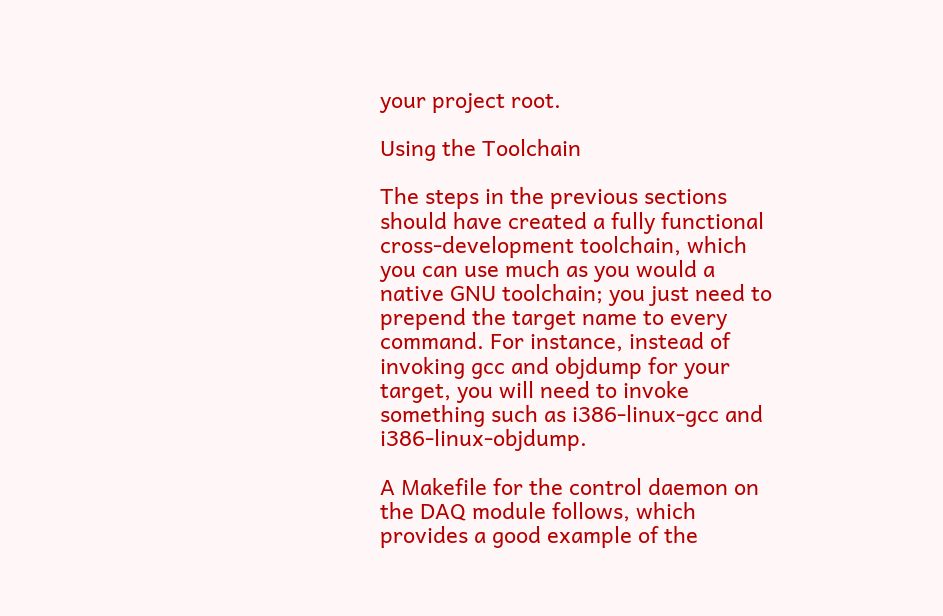your project root.

Using the Toolchain

The steps in the previous sections should have created a fully functional cross-development toolchain, which you can use much as you would a native GNU toolchain; you just need to prepend the target name to every command. For instance, instead of invoking gcc and objdump for your target, you will need to invoke something such as i386-linux-gcc and i386-linux-objdump.

A Makefile for the control daemon on the DAQ module follows, which provides a good example of the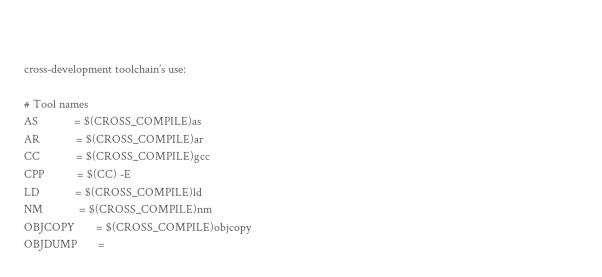cross-development toolchain’s use:

# Tool names
AS            = $(CROSS_COMPILE)as
AR            = $(CROSS_COMPILE)ar
CC            = $(CROSS_COMPILE)gcc
CPP           = $(CC) -E
LD            = $(CROSS_COMPILE)ld
NM            = $(CROSS_COMPILE)nm
OBJCOPY       = $(CROSS_COMPILE)objcopy
OBJDUMP       =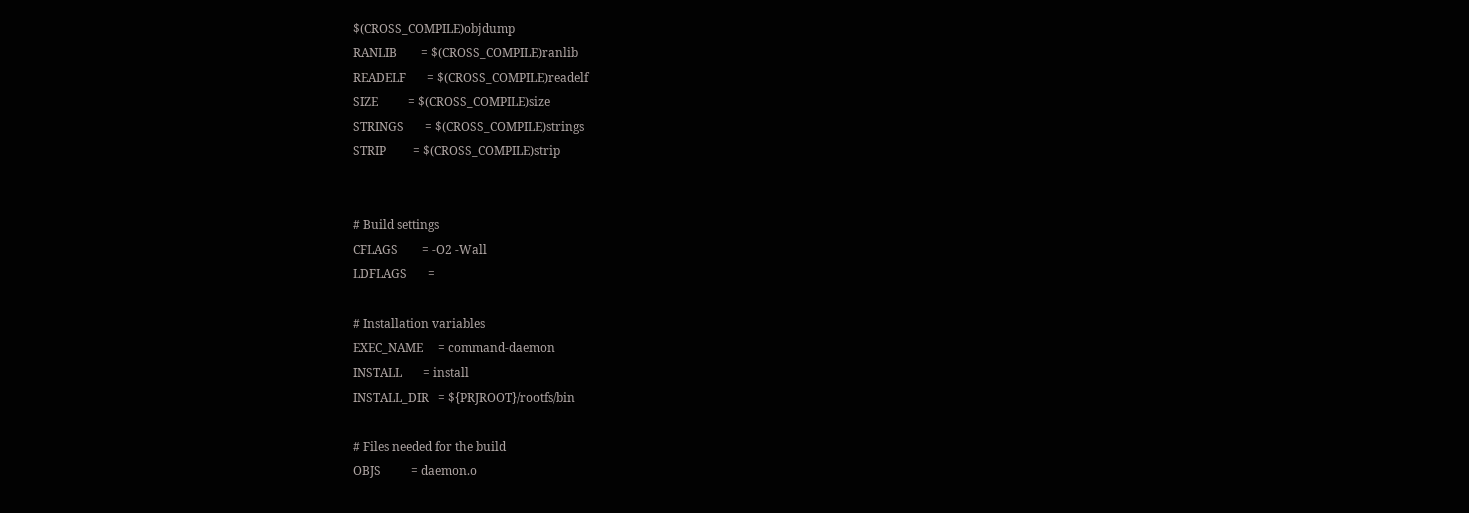$(CROSS_COMPILE)objdump
RANLIB        = $(CROSS_COMPILE)ranlib
READELF       = $(CROSS_COMPILE)readelf
SIZE          = $(CROSS_COMPILE)size
STRINGS       = $(CROSS_COMPILE)strings
STRIP         = $(CROSS_COMPILE)strip


# Build settings
CFLAGS        = -O2 -Wall
LDFLAGS       =

# Installation variables
EXEC_NAME     = command-daemon
INSTALL       = install
INSTALL_DIR   = ${PRJROOT}/rootfs/bin

# Files needed for the build
OBJS          = daemon.o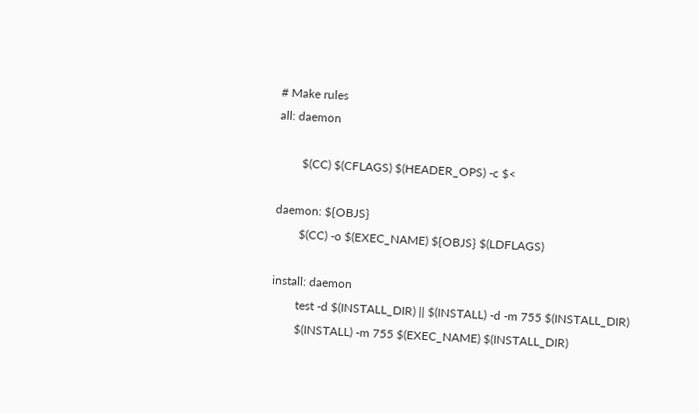# Make rules
all: daemon

        $(CC) $(CFLAGS) $(HEADER_OPS) -c $<

daemon: ${OBJS}
        $(CC) -o $(EXEC_NAME) ${OBJS} $(LDFLAGS)

install: daemon
        test -d $(INSTALL_DIR) || $(INSTALL) -d -m 755 $(INSTALL_DIR)
        $(INSTALL) -m 755 $(EXEC_NAME) $(INSTALL_DIR)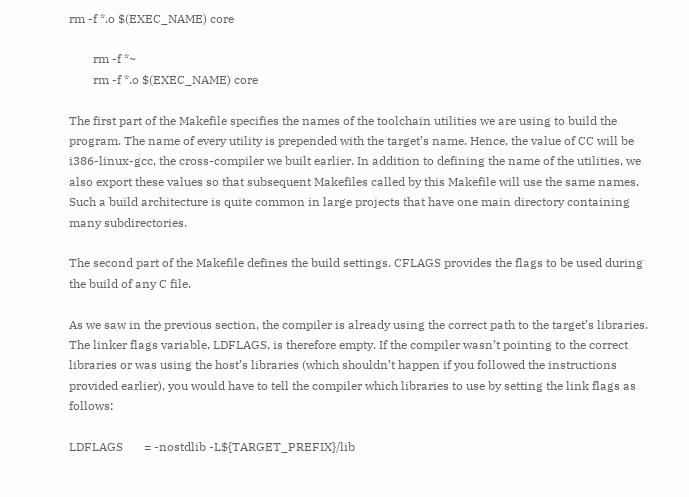rm -f *.o $(EXEC_NAME) core

        rm -f *~
        rm -f *.o $(EXEC_NAME) core

The first part of the Makefile specifies the names of the toolchain utilities we are using to build the program. The name of every utility is prepended with the target’s name. Hence, the value of CC will be i386-linux-gcc, the cross-compiler we built earlier. In addition to defining the name of the utilities, we also export these values so that subsequent Makefiles called by this Makefile will use the same names. Such a build architecture is quite common in large projects that have one main directory containing many subdirectories.

The second part of the Makefile defines the build settings. CFLAGS provides the flags to be used during the build of any C file.

As we saw in the previous section, the compiler is already using the correct path to the target’s libraries. The linker flags variable, LDFLAGS, is therefore empty. If the compiler wasn’t pointing to the correct libraries or was using the host’s libraries (which shouldn’t happen if you followed the instructions provided earlier), you would have to tell the compiler which libraries to use by setting the link flags as follows:

LDFLAGS       = -nostdlib -L${TARGET_PREFIX}/lib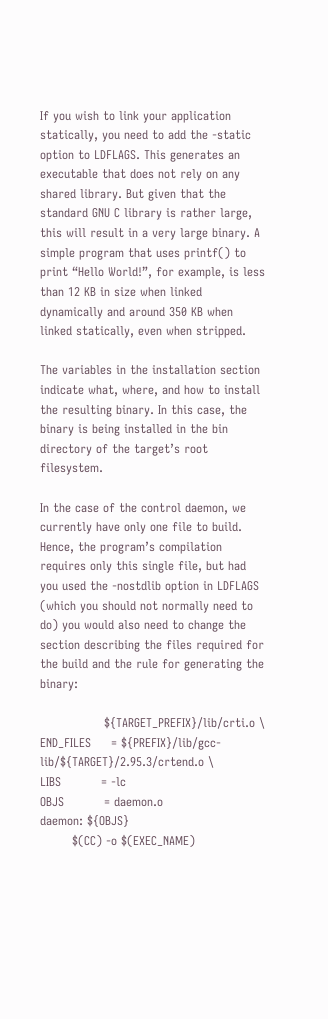If you wish to link your application statically, you need to add the -static option to LDFLAGS. This generates an executable that does not rely on any shared library. But given that the standard GNU C library is rather large, this will result in a very large binary. A simple program that uses printf() to print “Hello World!”, for example, is less than 12 KB in size when linked dynamically and around 350 KB when linked statically, even when stripped.

The variables in the installation section indicate what, where, and how to install the resulting binary. In this case, the binary is being installed in the bin directory of the target’s root filesystem.

In the case of the control daemon, we currently have only one file to build. Hence, the program’s compilation requires only this single file, but had you used the -nostdlib option in LDFLAGS (which you should not normally need to do) you would also need to change the section describing the files required for the build and the rule for generating the binary:

                ${TARGET_PREFIX}/lib/crti.o \
END_FILES     = ${PREFIX}/lib/gcc-lib/${TARGET}/2.95.3/crtend.o \
LIBS          = -lc
OBJS          = daemon.o
daemon: ${OBJS}
        $(CC) -o $(EXEC_NAME)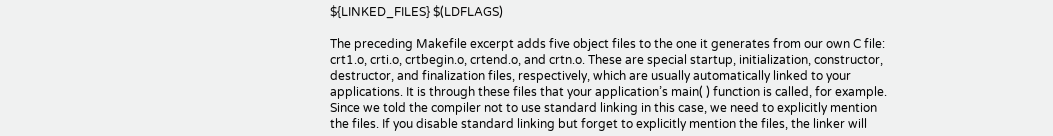${LINKED_FILES} $(LDFLAGS)

The preceding Makefile excerpt adds five object files to the one it generates from our own C file: crt1.o, crti.o, crtbegin.o, crtend.o, and crtn.o. These are special startup, initialization, constructor, destructor, and finalization files, respectively, which are usually automatically linked to your applications. It is through these files that your application’s main( ) function is called, for example. Since we told the compiler not to use standard linking in this case, we need to explicitly mention the files. If you disable standard linking but forget to explicitly mention the files, the linker will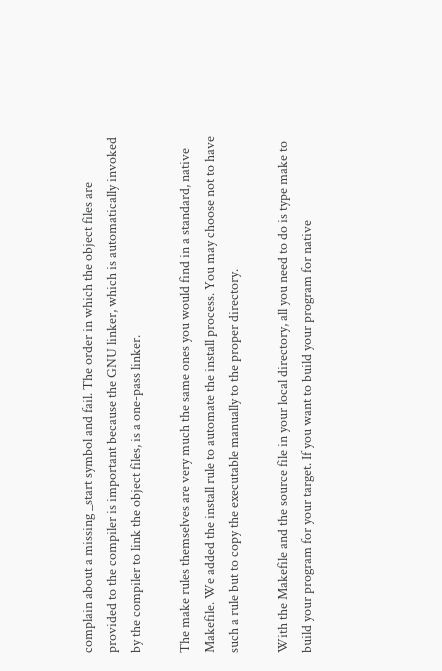complain about a missing _start symbol and fail. The order in which the object files are provided to the compiler is important because the GNU linker, which is automatically invoked by the compiler to link the object files, is a one-pass linker.

The make rules themselves are very much the same ones you would find in a standard, native Makefile. We added the install rule to automate the install process. You may choose not to have such a rule but to copy the executable manually to the proper directory.

With the Makefile and the source file in your local directory, all you need to do is type make to build your program for your target. If you want to build your program for native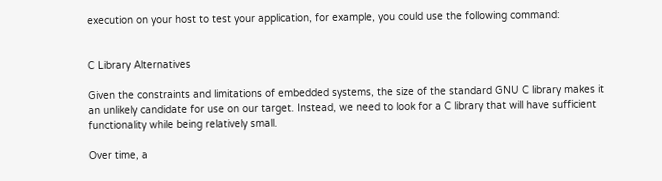execution on your host to test your application, for example, you could use the following command:


C Library Alternatives

Given the constraints and limitations of embedded systems, the size of the standard GNU C library makes it an unlikely candidate for use on our target. Instead, we need to look for a C library that will have sufficient functionality while being relatively small.

Over time, a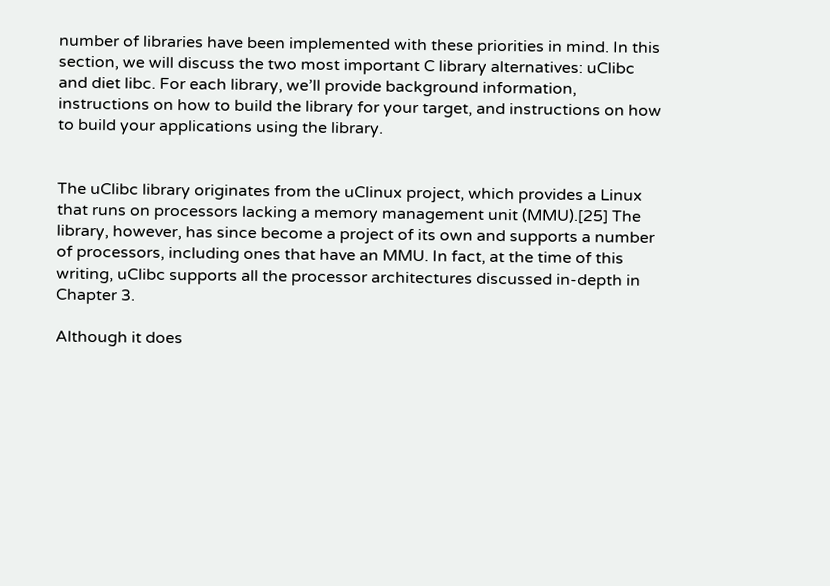number of libraries have been implemented with these priorities in mind. In this section, we will discuss the two most important C library alternatives: uClibc and diet libc. For each library, we’ll provide background information, instructions on how to build the library for your target, and instructions on how to build your applications using the library.


The uClibc library originates from the uClinux project, which provides a Linux that runs on processors lacking a memory management unit (MMU).[25] The library, however, has since become a project of its own and supports a number of processors, including ones that have an MMU. In fact, at the time of this writing, uClibc supports all the processor architectures discussed in-depth in Chapter 3.

Although it does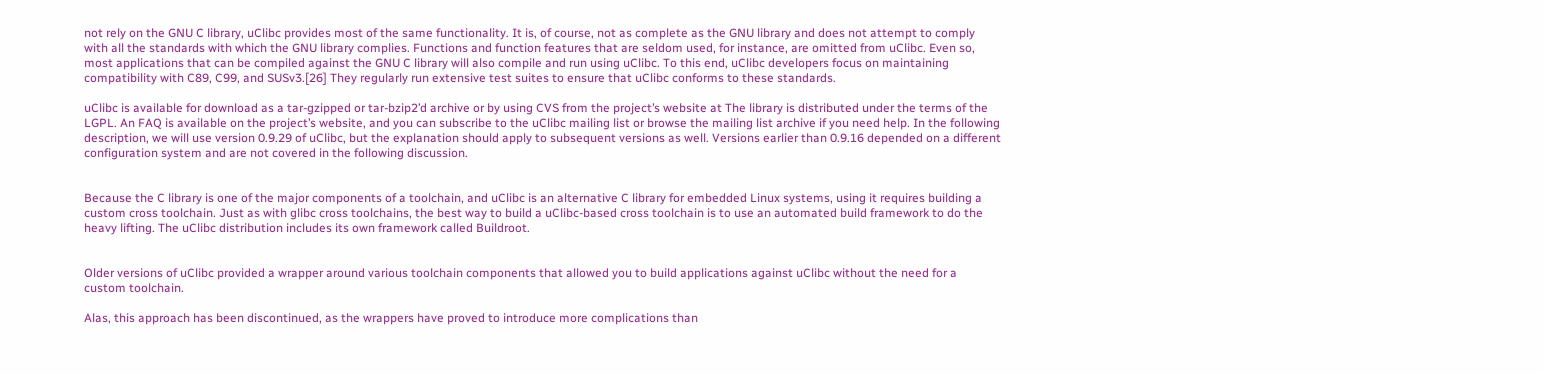not rely on the GNU C library, uClibc provides most of the same functionality. It is, of course, not as complete as the GNU library and does not attempt to comply with all the standards with which the GNU library complies. Functions and function features that are seldom used, for instance, are omitted from uClibc. Even so, most applications that can be compiled against the GNU C library will also compile and run using uClibc. To this end, uClibc developers focus on maintaining compatibility with C89, C99, and SUSv3.[26] They regularly run extensive test suites to ensure that uClibc conforms to these standards.

uClibc is available for download as a tar-gzipped or tar-bzip2’d archive or by using CVS from the project’s website at The library is distributed under the terms of the LGPL. An FAQ is available on the project’s website, and you can subscribe to the uClibc mailing list or browse the mailing list archive if you need help. In the following description, we will use version 0.9.29 of uClibc, but the explanation should apply to subsequent versions as well. Versions earlier than 0.9.16 depended on a different configuration system and are not covered in the following discussion.


Because the C library is one of the major components of a toolchain, and uClibc is an alternative C library for embedded Linux systems, using it requires building a custom cross toolchain. Just as with glibc cross toolchains, the best way to build a uClibc-based cross toolchain is to use an automated build framework to do the heavy lifting. The uClibc distribution includes its own framework called Buildroot.


Older versions of uClibc provided a wrapper around various toolchain components that allowed you to build applications against uClibc without the need for a custom toolchain.

Alas, this approach has been discontinued, as the wrappers have proved to introduce more complications than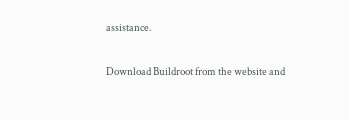assistance.

Download Buildroot from the website and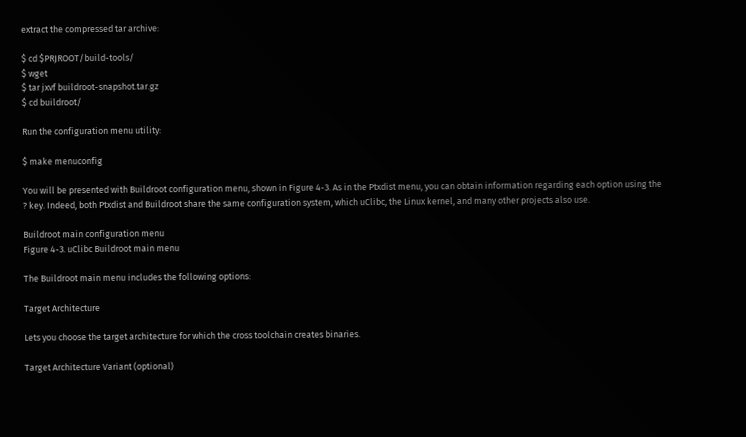extract the compressed tar archive:

$ cd $PRJROOT/build-tools/
$ wget
$ tar jxvf buildroot-snapshot.tar.gz
$ cd buildroot/

Run the configuration menu utility:

$ make menuconfig

You will be presented with Buildroot configuration menu, shown in Figure 4-3. As in the Ptxdist menu, you can obtain information regarding each option using the ? key. Indeed, both Ptxdist and Buildroot share the same configuration system, which uClibc, the Linux kernel, and many other projects also use.

Buildroot main configuration menu
Figure 4-3. uClibc Buildroot main menu

The Buildroot main menu includes the following options:

Target Architecture

Lets you choose the target architecture for which the cross toolchain creates binaries.

Target Architecture Variant (optional)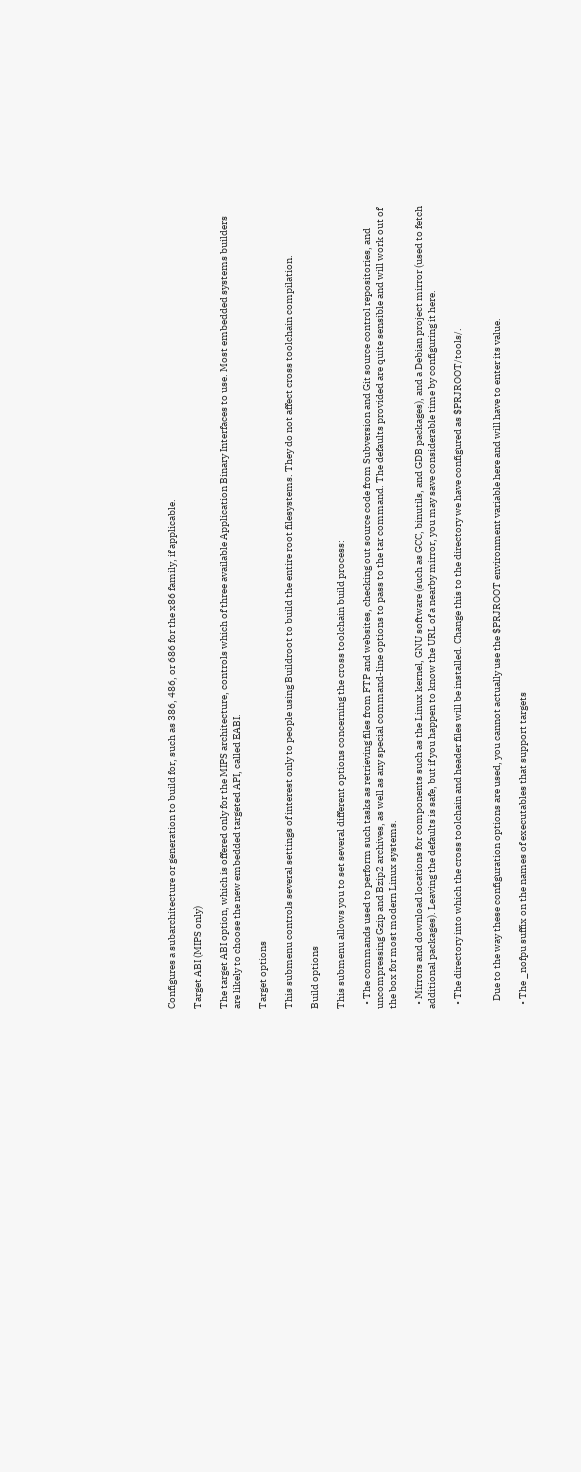Configures a subarchitecture or generation to build for, such as 386, 486, or 686 for the x86 family, if applicable.

Target ABI (MIPS only)

The target ABI option, which is offered only for the MIPS architecture, controls which of three available Application Binary Interfaces to use. Most embedded systems builders are likely to choose the new embedded targeted API, called EABI.

Target options

This submenu controls several settings of interest only to people using Buildroot to build the entire root filesystems. They do not affect cross toolchain compilation.

Build options

This submenu allows you to set several different options concerning the cross toolchain build process:

  • The commands used to perform such tasks as retrieving files from FTP and websites, checking out source code from Subversion and Git source control repositories, and uncompressing Gzip and Bzip2 archives, as well as any special command-line options to pass to the tar command. The defaults provided are quite sensible and will work out of the box for most modern Linux systems.

  • Mirrors and download locations for components such as the Linux kernel, GNU software (such as GCC, binutils, and GDB packages), and a Debian project mirror (used to fetch additional packages). Leaving the defaults is safe, but if you happen to know the URL of a nearby mirror, you may save considerable time by configuring it here.

  • The directory into which the cross toolchain and header files will be installed. Change this to the directory we have configured as $PRJROOT/tools/.


    Due to the way these configuration options are used, you cannot actually use the $PRJROOT environment variable here and will have to enter its value.

  • The _nofpu suffix on the names of executables that support targets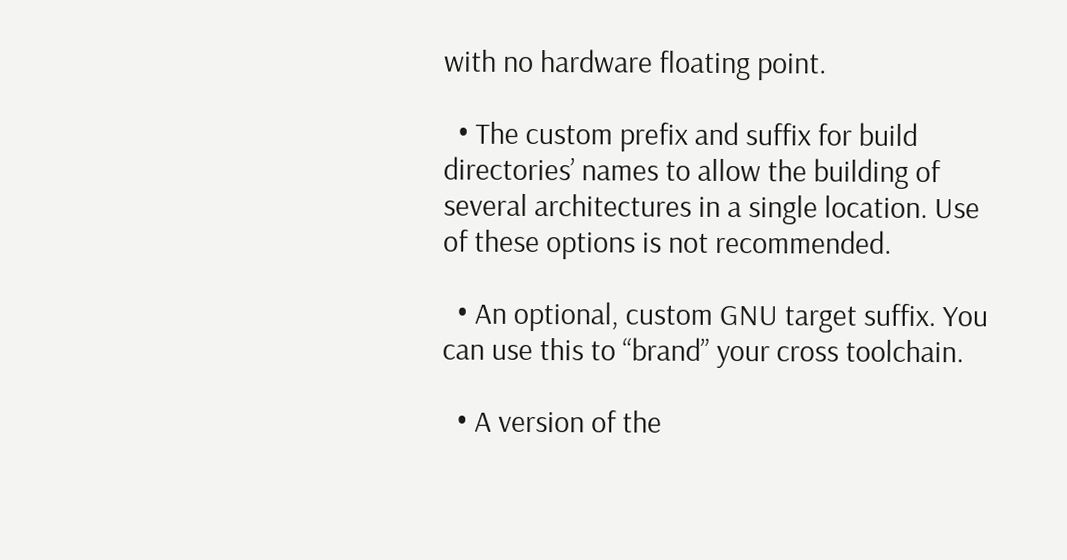with no hardware floating point.

  • The custom prefix and suffix for build directories’ names to allow the building of several architectures in a single location. Use of these options is not recommended.

  • An optional, custom GNU target suffix. You can use this to “brand” your cross toolchain.

  • A version of the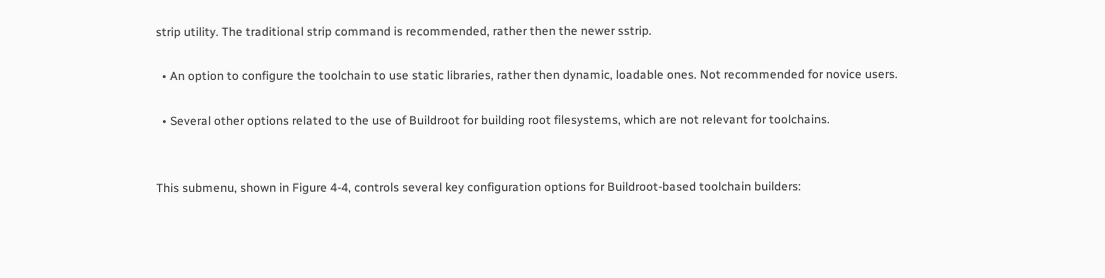strip utility. The traditional strip command is recommended, rather then the newer sstrip.

  • An option to configure the toolchain to use static libraries, rather then dynamic, loadable ones. Not recommended for novice users.

  • Several other options related to the use of Buildroot for building root filesystems, which are not relevant for toolchains.


This submenu, shown in Figure 4-4, controls several key configuration options for Buildroot-based toolchain builders: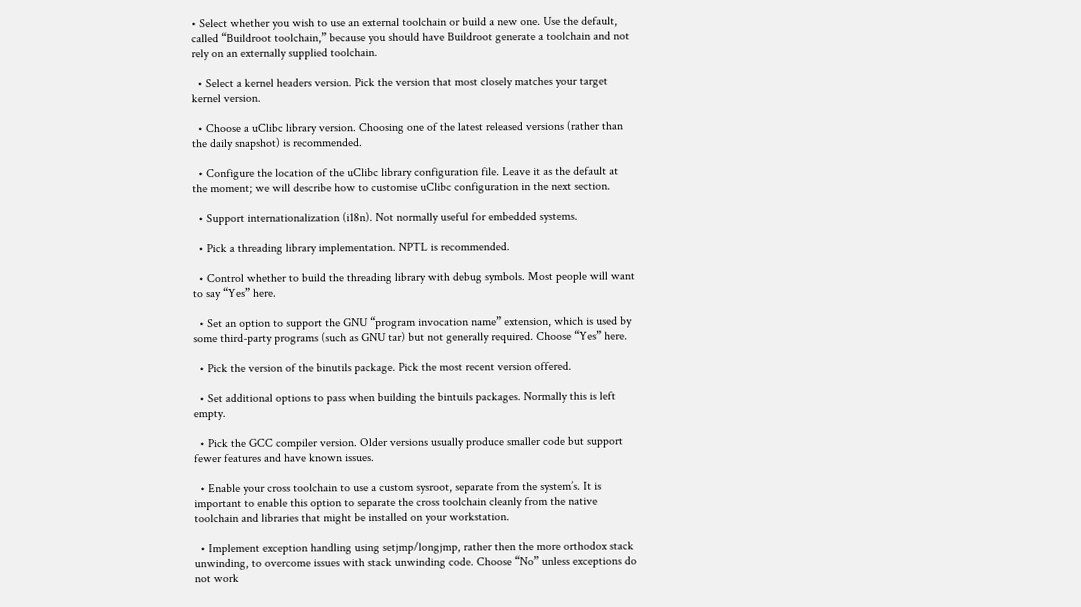• Select whether you wish to use an external toolchain or build a new one. Use the default, called “Buildroot toolchain,” because you should have Buildroot generate a toolchain and not rely on an externally supplied toolchain.

  • Select a kernel headers version. Pick the version that most closely matches your target kernel version.

  • Choose a uClibc library version. Choosing one of the latest released versions (rather than the daily snapshot) is recommended.

  • Configure the location of the uClibc library configuration file. Leave it as the default at the moment; we will describe how to customise uClibc configuration in the next section.

  • Support internationalization (i18n). Not normally useful for embedded systems.

  • Pick a threading library implementation. NPTL is recommended.

  • Control whether to build the threading library with debug symbols. Most people will want to say “Yes” here.

  • Set an option to support the GNU “program invocation name” extension, which is used by some third-party programs (such as GNU tar) but not generally required. Choose “Yes” here.

  • Pick the version of the binutils package. Pick the most recent version offered.

  • Set additional options to pass when building the bintuils packages. Normally this is left empty.

  • Pick the GCC compiler version. Older versions usually produce smaller code but support fewer features and have known issues.

  • Enable your cross toolchain to use a custom sysroot, separate from the system’s. It is important to enable this option to separate the cross toolchain cleanly from the native toolchain and libraries that might be installed on your workstation.

  • Implement exception handling using setjmp/longjmp, rather then the more orthodox stack unwinding, to overcome issues with stack unwinding code. Choose “No” unless exceptions do not work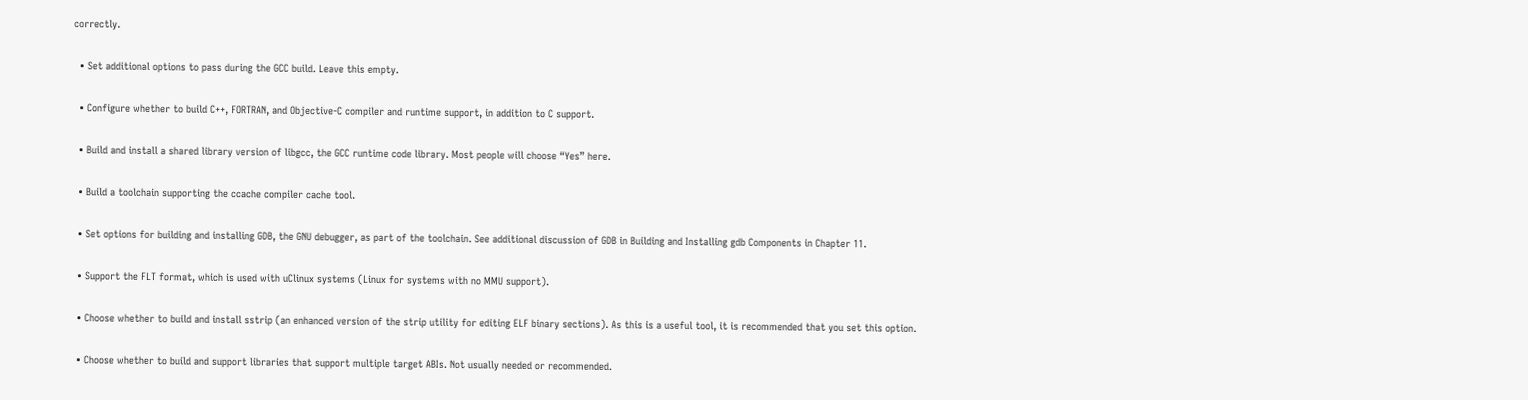correctly.

  • Set additional options to pass during the GCC build. Leave this empty.

  • Configure whether to build C++, FORTRAN, and Objective-C compiler and runtime support, in addition to C support.

  • Build and install a shared library version of libgcc, the GCC runtime code library. Most people will choose “Yes” here.

  • Build a toolchain supporting the ccache compiler cache tool.

  • Set options for building and installing GDB, the GNU debugger, as part of the toolchain. See additional discussion of GDB in Building and Installing gdb Components in Chapter 11.

  • Support the FLT format, which is used with uClinux systems (Linux for systems with no MMU support).

  • Choose whether to build and install sstrip (an enhanced version of the strip utility for editing ELF binary sections). As this is a useful tool, it is recommended that you set this option.

  • Choose whether to build and support libraries that support multiple target ABIs. Not usually needed or recommended.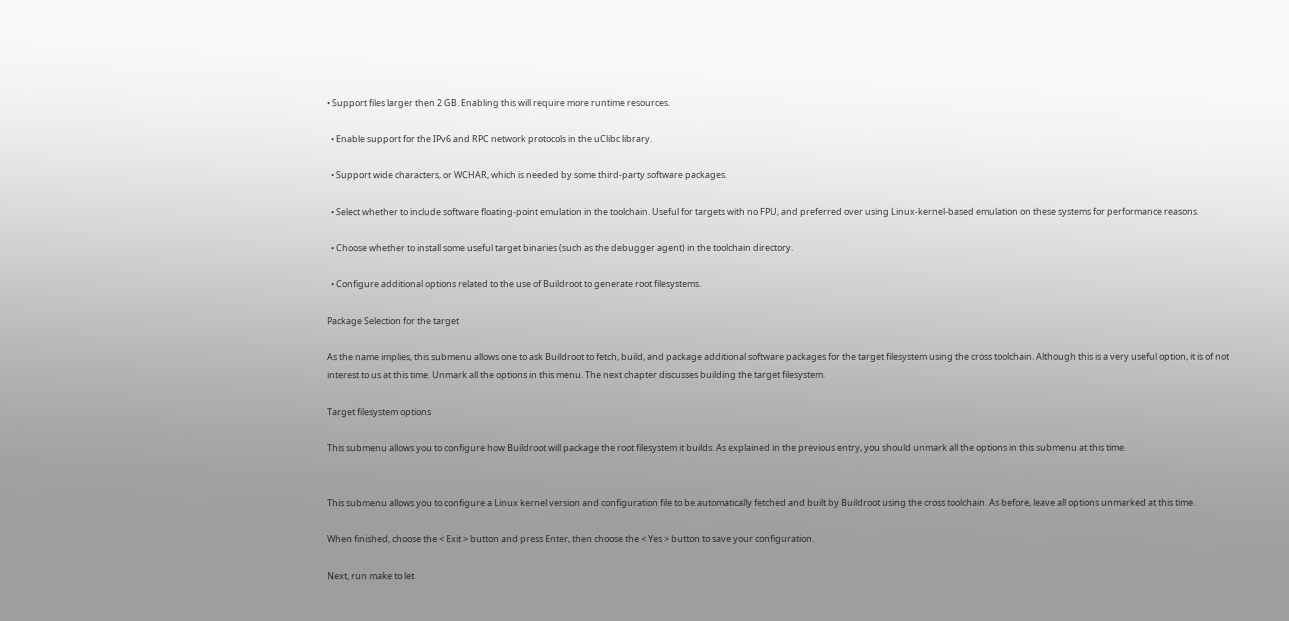• Support files larger then 2 GB. Enabling this will require more runtime resources.

  • Enable support for the IPv6 and RPC network protocols in the uClibc library.

  • Support wide characters, or WCHAR, which is needed by some third-party software packages.

  • Select whether to include software floating-point emulation in the toolchain. Useful for targets with no FPU, and preferred over using Linux-kernel-based emulation on these systems for performance reasons.

  • Choose whether to install some useful target binaries (such as the debugger agent) in the toolchain directory.

  • Configure additional options related to the use of Buildroot to generate root filesystems.

Package Selection for the target

As the name implies, this submenu allows one to ask Buildroot to fetch, build, and package additional software packages for the target filesystem using the cross toolchain. Although this is a very useful option, it is of not interest to us at this time. Unmark all the options in this menu. The next chapter discusses building the target filesystem.

Target filesystem options

This submenu allows you to configure how Buildroot will package the root filesystem it builds. As explained in the previous entry, you should unmark all the options in this submenu at this time.


This submenu allows you to configure a Linux kernel version and configuration file to be automatically fetched and built by Buildroot using the cross toolchain. As before, leave all options unmarked at this time.

When finished, choose the < Exit > button and press Enter, then choose the < Yes > button to save your configuration.

Next, run make to let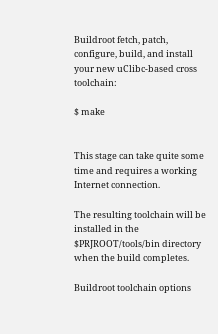Buildroot fetch, patch, configure, build, and install your new uClibc-based cross toolchain:

$ make


This stage can take quite some time and requires a working Internet connection.

The resulting toolchain will be installed in the $PRJROOT/tools/bin directory when the build completes.

Buildroot toolchain options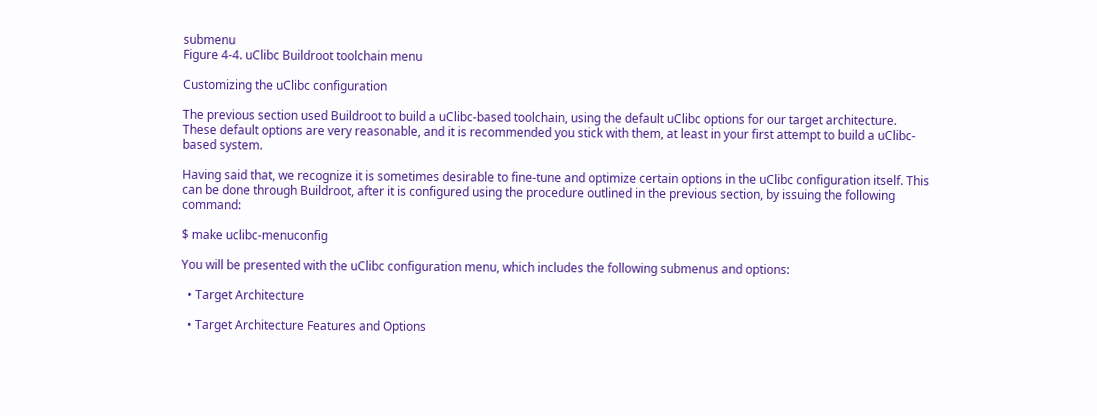submenu
Figure 4-4. uClibc Buildroot toolchain menu

Customizing the uClibc configuration

The previous section used Buildroot to build a uClibc-based toolchain, using the default uClibc options for our target architecture. These default options are very reasonable, and it is recommended you stick with them, at least in your first attempt to build a uClibc-based system.

Having said that, we recognize it is sometimes desirable to fine-tune and optimize certain options in the uClibc configuration itself. This can be done through Buildroot, after it is configured using the procedure outlined in the previous section, by issuing the following command:

$ make uclibc-menuconfig

You will be presented with the uClibc configuration menu, which includes the following submenus and options:

  • Target Architecture

  • Target Architecture Features and Options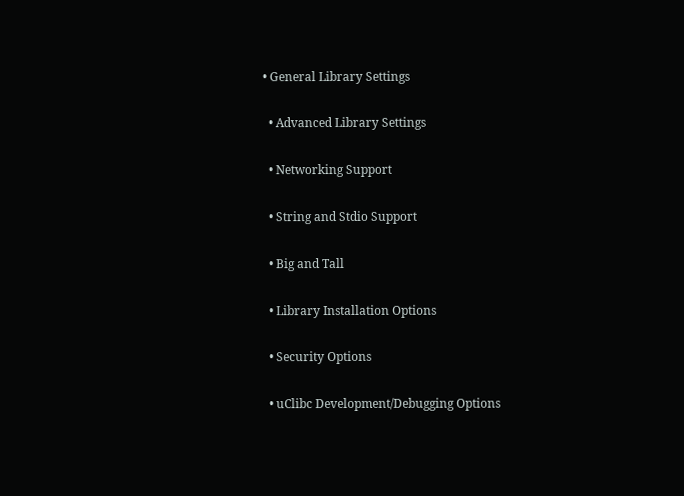• General Library Settings

  • Advanced Library Settings

  • Networking Support

  • String and Stdio Support

  • Big and Tall

  • Library Installation Options

  • Security Options

  • uClibc Development/Debugging Options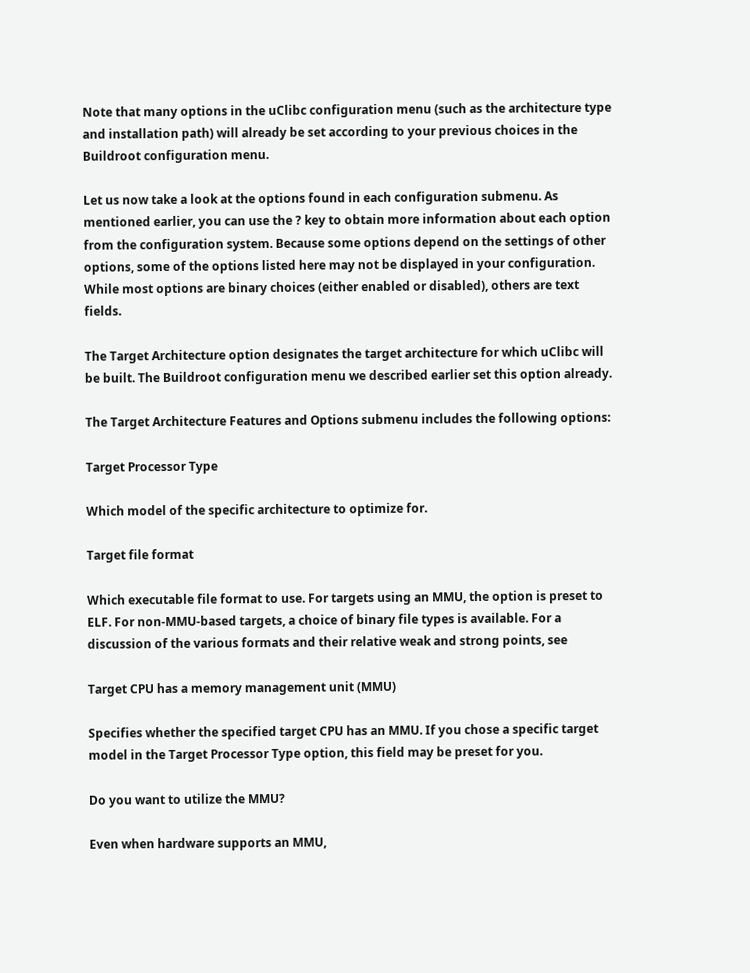Note that many options in the uClibc configuration menu (such as the architecture type and installation path) will already be set according to your previous choices in the Buildroot configuration menu.

Let us now take a look at the options found in each configuration submenu. As mentioned earlier, you can use the ? key to obtain more information about each option from the configuration system. Because some options depend on the settings of other options, some of the options listed here may not be displayed in your configuration. While most options are binary choices (either enabled or disabled), others are text fields.

The Target Architecture option designates the target architecture for which uClibc will be built. The Buildroot configuration menu we described earlier set this option already.

The Target Architecture Features and Options submenu includes the following options:

Target Processor Type

Which model of the specific architecture to optimize for.

Target file format

Which executable file format to use. For targets using an MMU, the option is preset to ELF. For non-MMU-based targets, a choice of binary file types is available. For a discussion of the various formats and their relative weak and strong points, see

Target CPU has a memory management unit (MMU)

Specifies whether the specified target CPU has an MMU. If you chose a specific target model in the Target Processor Type option, this field may be preset for you.

Do you want to utilize the MMU?

Even when hardware supports an MMU,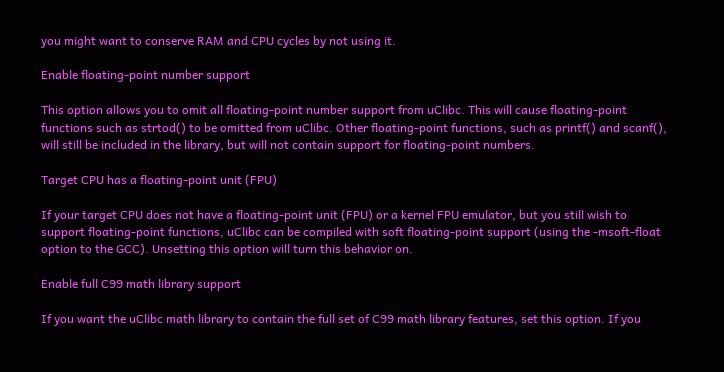you might want to conserve RAM and CPU cycles by not using it.

Enable floating-point number support

This option allows you to omit all floating-point number support from uClibc. This will cause floating-point functions such as strtod() to be omitted from uClibc. Other floating-point functions, such as printf() and scanf(), will still be included in the library, but will not contain support for floating-point numbers.

Target CPU has a floating-point unit (FPU)

If your target CPU does not have a floating-point unit (FPU) or a kernel FPU emulator, but you still wish to support floating-point functions, uClibc can be compiled with soft floating-point support (using the -msoft-float option to the GCC). Unsetting this option will turn this behavior on.

Enable full C99 math library support

If you want the uClibc math library to contain the full set of C99 math library features, set this option. If you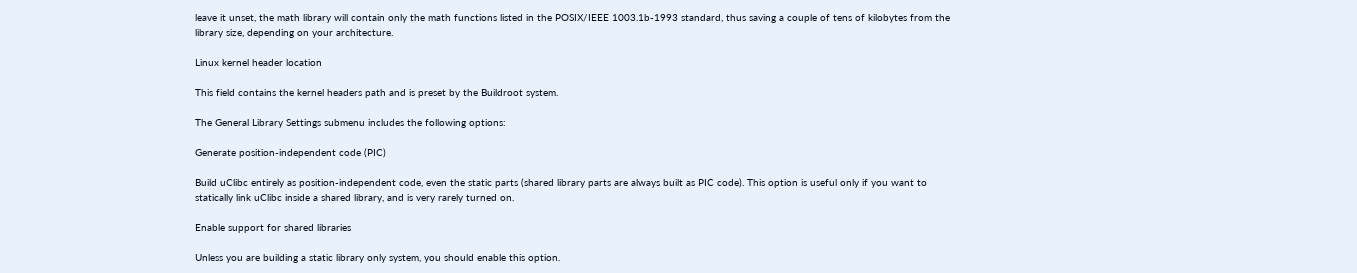leave it unset, the math library will contain only the math functions listed in the POSIX/IEEE 1003.1b-1993 standard, thus saving a couple of tens of kilobytes from the library size, depending on your architecture.

Linux kernel header location

This field contains the kernel headers path and is preset by the Buildroot system.

The General Library Settings submenu includes the following options:

Generate position-independent code (PIC)

Build uClibc entirely as position-independent code, even the static parts (shared library parts are always built as PIC code). This option is useful only if you want to statically link uClibc inside a shared library, and is very rarely turned on.

Enable support for shared libraries

Unless you are building a static library only system, you should enable this option.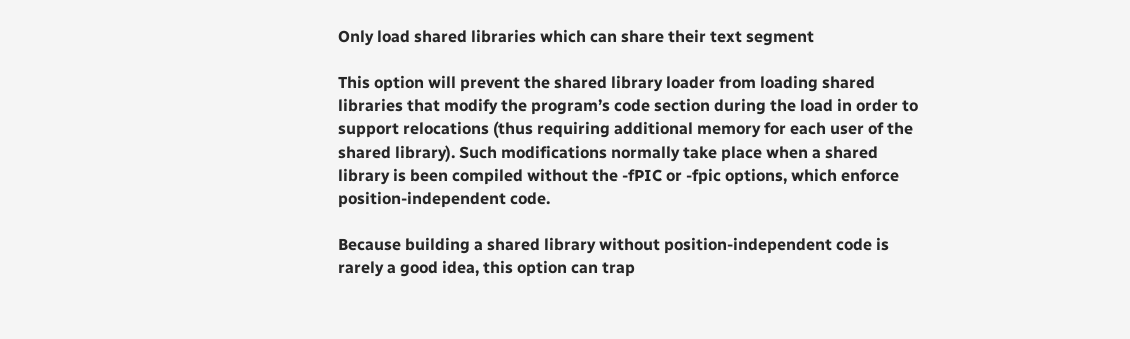Only load shared libraries which can share their text segment

This option will prevent the shared library loader from loading shared libraries that modify the program’s code section during the load in order to support relocations (thus requiring additional memory for each user of the shared library). Such modifications normally take place when a shared library is been compiled without the -fPIC or -fpic options, which enforce position-independent code.

Because building a shared library without position-independent code is rarely a good idea, this option can trap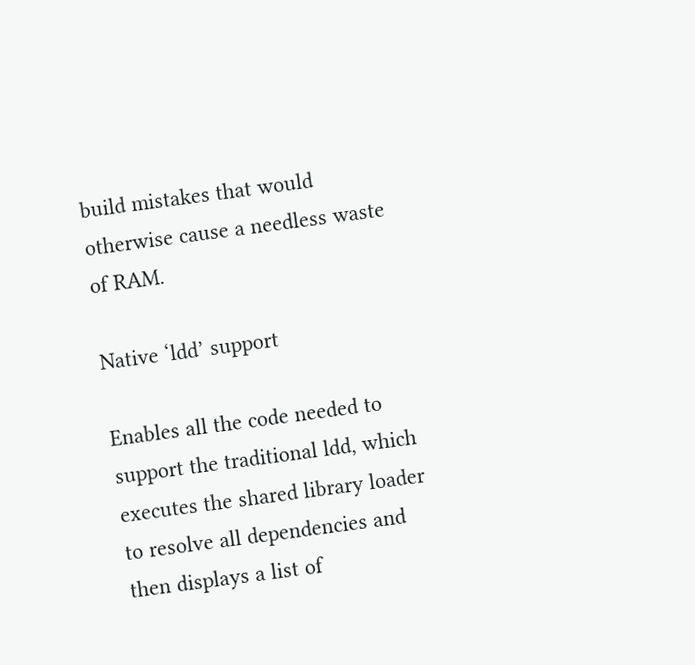build mistakes that would otherwise cause a needless waste of RAM.

Native ‘ldd’ support

Enables all the code needed to support the traditional ldd, which executes the shared library loader to resolve all dependencies and then displays a list of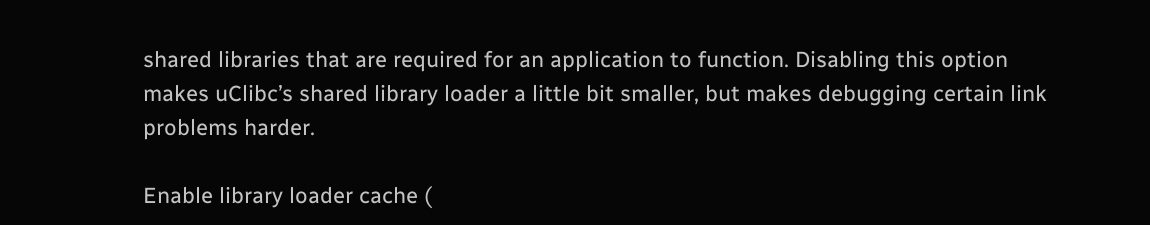shared libraries that are required for an application to function. Disabling this option makes uClibc’s shared library loader a little bit smaller, but makes debugging certain link problems harder.

Enable library loader cache (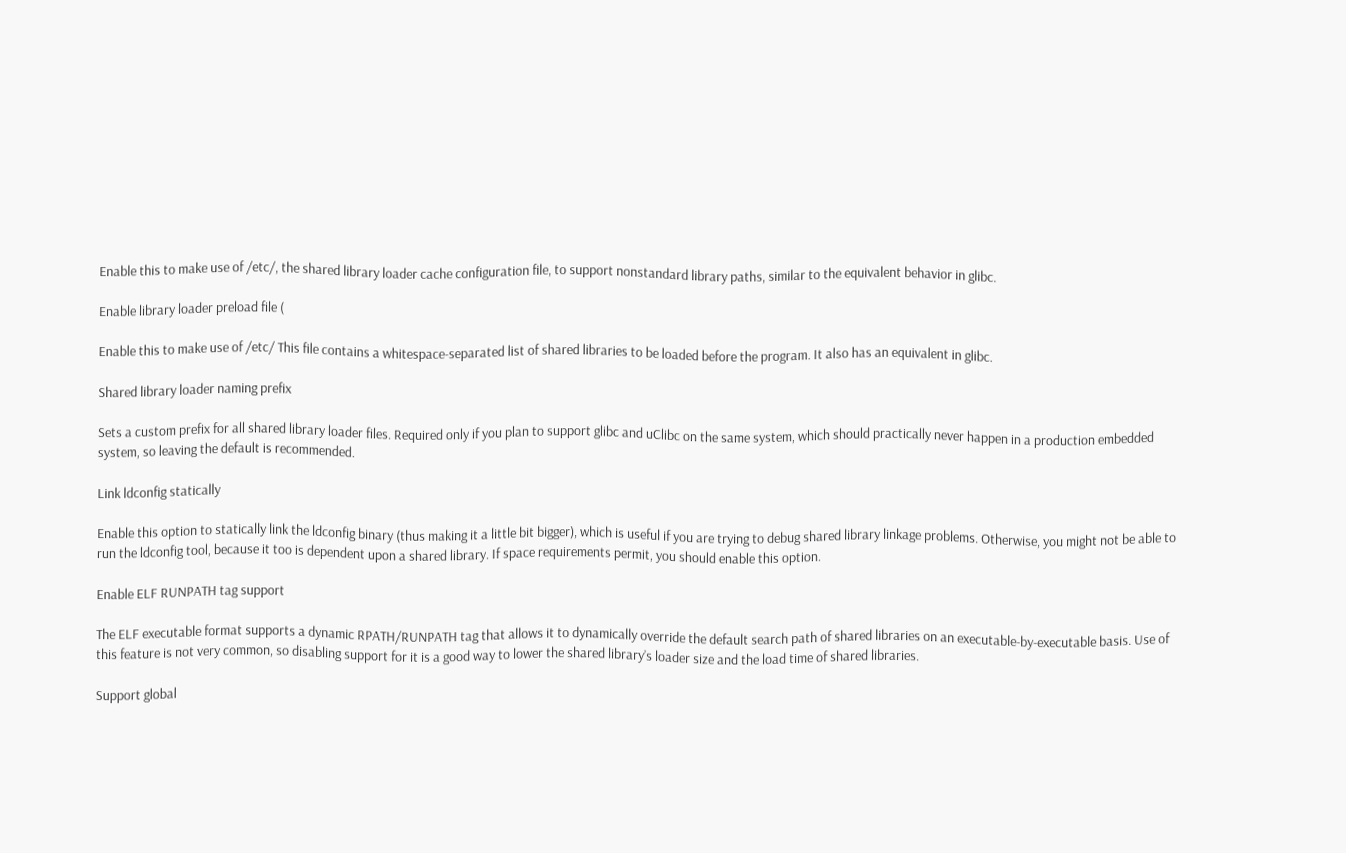Enable this to make use of /etc/, the shared library loader cache configuration file, to support nonstandard library paths, similar to the equivalent behavior in glibc.

Enable library loader preload file (

Enable this to make use of /etc/ This file contains a whitespace-separated list of shared libraries to be loaded before the program. It also has an equivalent in glibc.

Shared library loader naming prefix

Sets a custom prefix for all shared library loader files. Required only if you plan to support glibc and uClibc on the same system, which should practically never happen in a production embedded system, so leaving the default is recommended.

Link ldconfig statically

Enable this option to statically link the ldconfig binary (thus making it a little bit bigger), which is useful if you are trying to debug shared library linkage problems. Otherwise, you might not be able to run the ldconfig tool, because it too is dependent upon a shared library. If space requirements permit, you should enable this option.

Enable ELF RUNPATH tag support

The ELF executable format supports a dynamic RPATH/RUNPATH tag that allows it to dynamically override the default search path of shared libraries on an executable-by-executable basis. Use of this feature is not very common, so disabling support for it is a good way to lower the shared library’s loader size and the load time of shared libraries.

Support global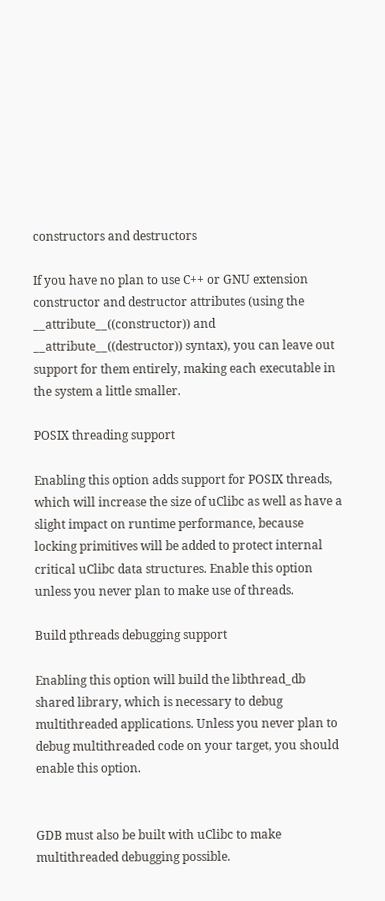constructors and destructors

If you have no plan to use C++ or GNU extension constructor and destructor attributes (using the __attribute__((constructor)) and __attribute__((destructor)) syntax), you can leave out support for them entirely, making each executable in the system a little smaller.

POSIX threading support

Enabling this option adds support for POSIX threads, which will increase the size of uClibc as well as have a slight impact on runtime performance, because locking primitives will be added to protect internal critical uClibc data structures. Enable this option unless you never plan to make use of threads.

Build pthreads debugging support

Enabling this option will build the libthread_db shared library, which is necessary to debug multithreaded applications. Unless you never plan to debug multithreaded code on your target, you should enable this option.


GDB must also be built with uClibc to make multithreaded debugging possible.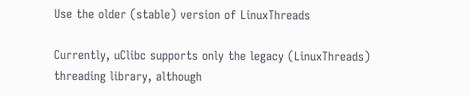Use the older (stable) version of LinuxThreads

Currently, uClibc supports only the legacy (LinuxThreads) threading library, although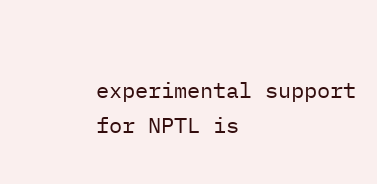experimental support for NPTL is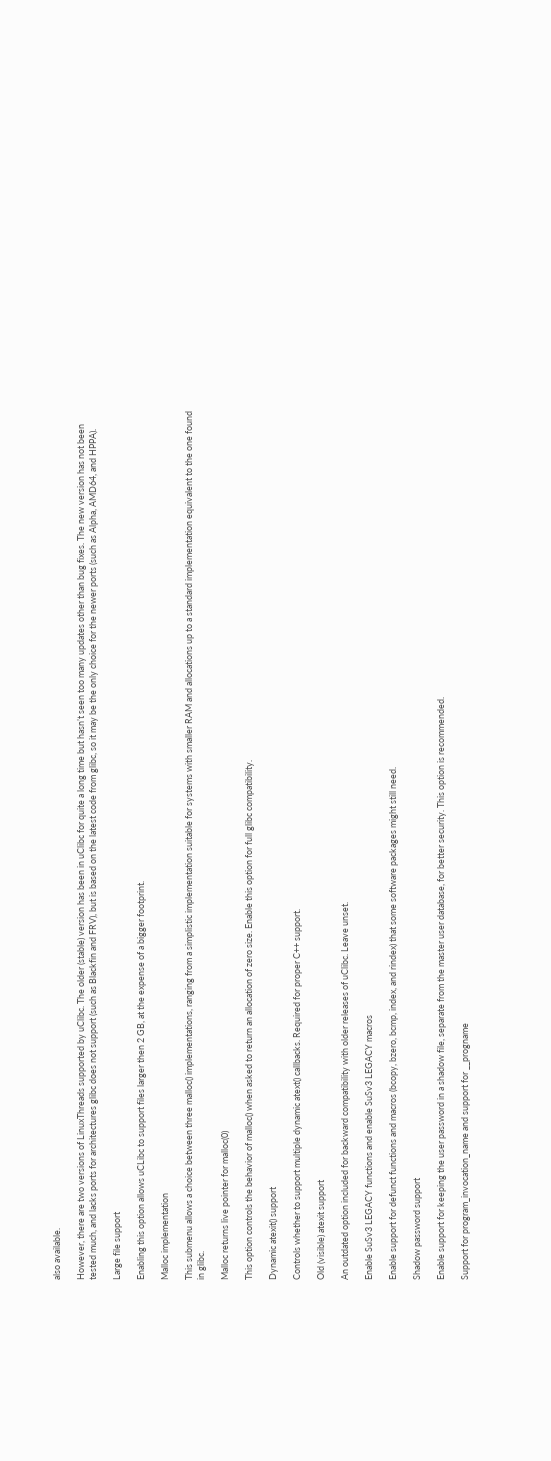also available.

However, there are two versions of LinuxThreads supported by uClibc. The older (stable) version has been in uClibc for quite a long time but hasn’t seen too many updates other than bug fixes. The new version has not been tested much, and lacks ports for architectures glibc does not support (such as Blackfin and FRV), but is based on the latest code from glibc, so it may be the only choice for the newer ports (such as Alpha, AMD64, and HPPA).

Large file support

Enabling this option allows uCLibc to support files larger then 2 GB, at the expense of a bigger footprint.

Malloc implementation

This submenu allows a choice between three malloc() implementations, ranging from a simplistic implementation suitable for systems with smaller RAM and allocations up to a standard implementation equivalent to the one found in glibc.

Malloc returns live pointer for malloc(0)

This option controls the behavior of malloc() when asked to return an allocation of zero size. Enable this option for full glibc compatibility.

Dynamic atexit() support

Controls whether to support multiple dynamic atext() callbacks. Required for proper C++ support.

Old (visible) atexit support

An outdated option included for backward compatibility with older releases of uClibc. Leave unset.

Enable SuSv3 LEGACY functions and enable SuSv3 LEGACY macros

Enable support for defunct functions and macros (bcopy, bzero, bcmp, index, and rindex) that some software packages might still need.

Shadow password support

Enable support for keeping the user password in a shadow file, separate from the master user database, for better security. This option is recommended.

Support for program_invocation_name and support for __progname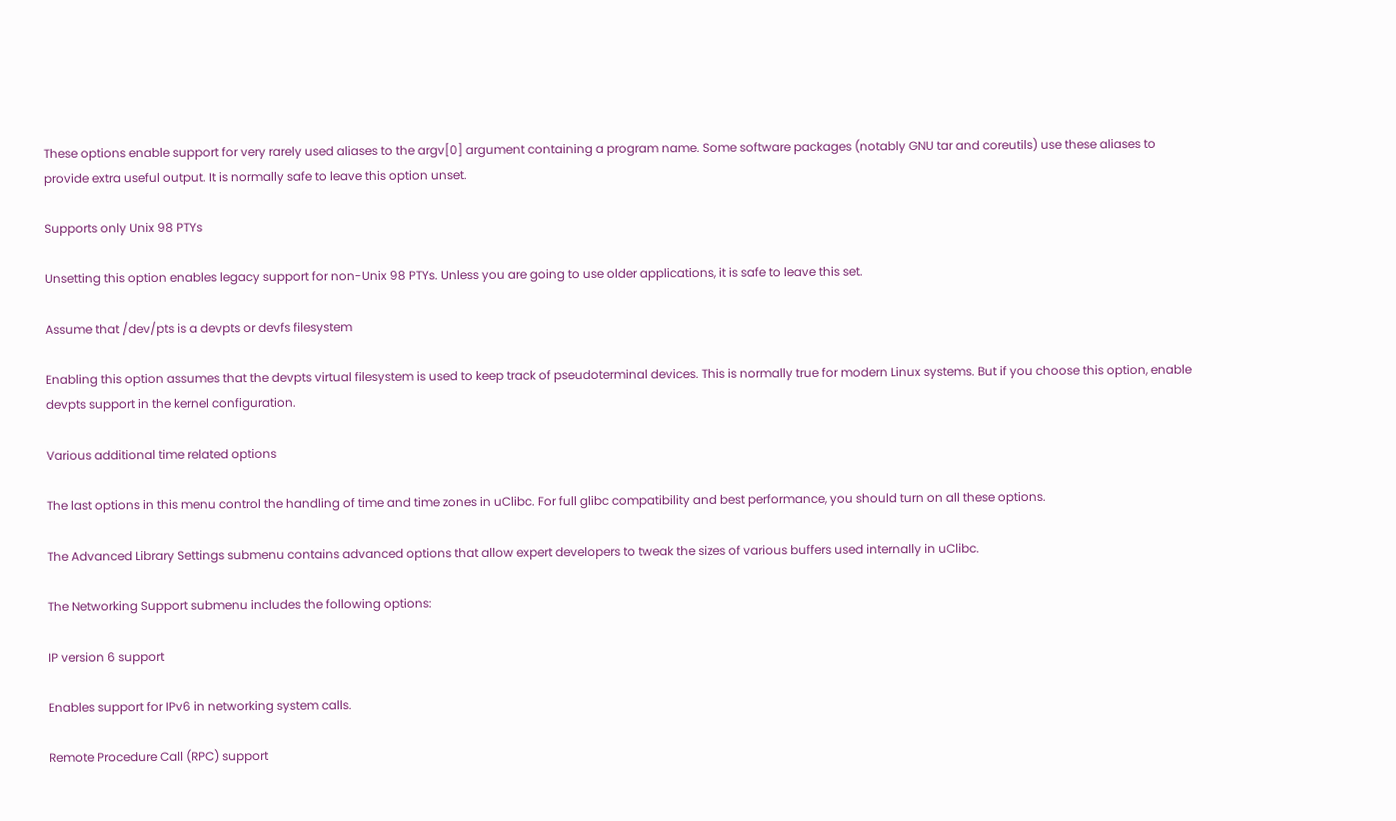These options enable support for very rarely used aliases to the argv[0] argument containing a program name. Some software packages (notably GNU tar and coreutils) use these aliases to provide extra useful output. It is normally safe to leave this option unset.

Supports only Unix 98 PTYs

Unsetting this option enables legacy support for non-Unix 98 PTYs. Unless you are going to use older applications, it is safe to leave this set.

Assume that /dev/pts is a devpts or devfs filesystem

Enabling this option assumes that the devpts virtual filesystem is used to keep track of pseudoterminal devices. This is normally true for modern Linux systems. But if you choose this option, enable devpts support in the kernel configuration.

Various additional time related options

The last options in this menu control the handling of time and time zones in uClibc. For full glibc compatibility and best performance, you should turn on all these options.

The Advanced Library Settings submenu contains advanced options that allow expert developers to tweak the sizes of various buffers used internally in uClibc.

The Networking Support submenu includes the following options:

IP version 6 support

Enables support for IPv6 in networking system calls.

Remote Procedure Call (RPC) support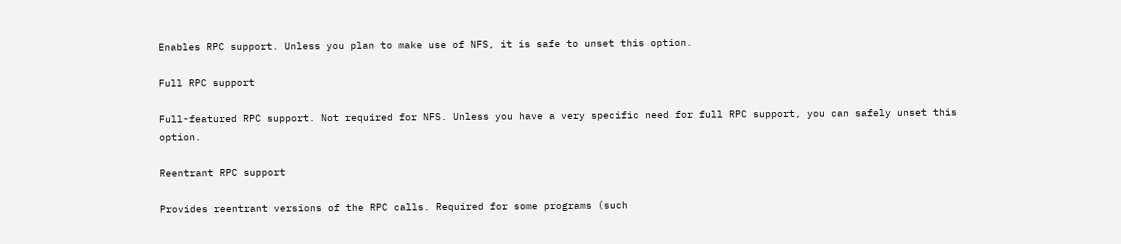Enables RPC support. Unless you plan to make use of NFS, it is safe to unset this option.

Full RPC support

Full-featured RPC support. Not required for NFS. Unless you have a very specific need for full RPC support, you can safely unset this option.

Reentrant RPC support

Provides reentrant versions of the RPC calls. Required for some programs (such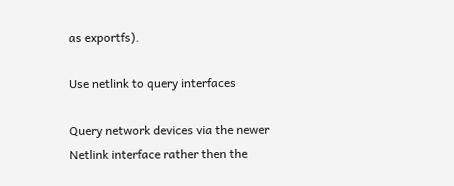as exportfs).

Use netlink to query interfaces

Query network devices via the newer Netlink interface rather then the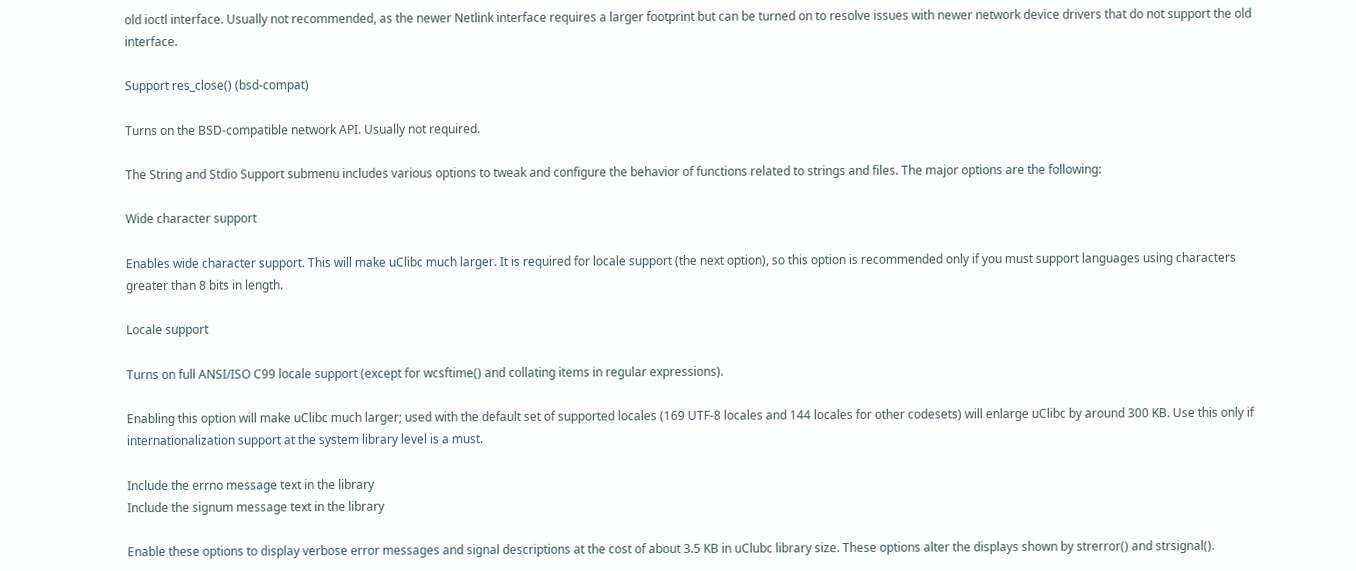old ioctl interface. Usually not recommended, as the newer Netlink interface requires a larger footprint but can be turned on to resolve issues with newer network device drivers that do not support the old interface.

Support res_close() (bsd-compat)

Turns on the BSD-compatible network API. Usually not required.

The String and Stdio Support submenu includes various options to tweak and configure the behavior of functions related to strings and files. The major options are the following:

Wide character support

Enables wide character support. This will make uClibc much larger. It is required for locale support (the next option), so this option is recommended only if you must support languages using characters greater than 8 bits in length.

Locale support

Turns on full ANSI/ISO C99 locale support (except for wcsftime() and collating items in regular expressions).

Enabling this option will make uClibc much larger; used with the default set of supported locales (169 UTF-8 locales and 144 locales for other codesets) will enlarge uClibc by around 300 KB. Use this only if internationalization support at the system library level is a must.

Include the errno message text in the library
Include the signum message text in the library

Enable these options to display verbose error messages and signal descriptions at the cost of about 3.5 KB in uClubc library size. These options alter the displays shown by strerror() and strsignal().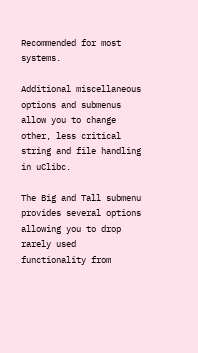Recommended for most systems.

Additional miscellaneous options and submenus allow you to change other, less critical string and file handling in uClibc.

The Big and Tall submenu provides several options allowing you to drop rarely used functionality from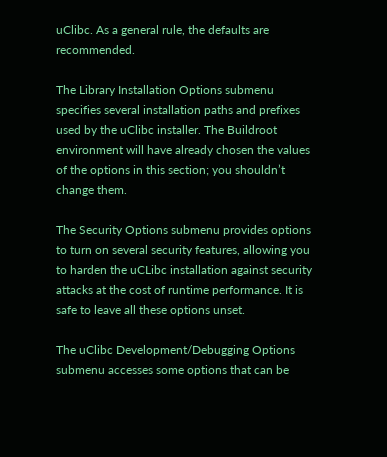uClibc. As a general rule, the defaults are recommended.

The Library Installation Options submenu specifies several installation paths and prefixes used by the uClibc installer. The Buildroot environment will have already chosen the values of the options in this section; you shouldn’t change them.

The Security Options submenu provides options to turn on several security features, allowing you to harden the uCLibc installation against security attacks at the cost of runtime performance. It is safe to leave all these options unset.

The uClibc Development/Debugging Options submenu accesses some options that can be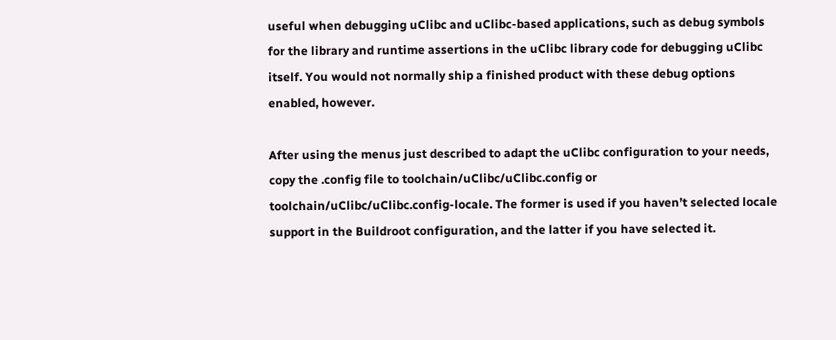useful when debugging uClibc and uClibc-based applications, such as debug symbols for the library and runtime assertions in the uClibc library code for debugging uClibc itself. You would not normally ship a finished product with these debug options enabled, however.

After using the menus just described to adapt the uClibc configuration to your needs, copy the .config file to toolchain/uClibc/uClibc.config or toolchain/uClibc/uClibc.config-locale. The former is used if you haven’t selected locale support in the Buildroot configuration, and the latter if you have selected it.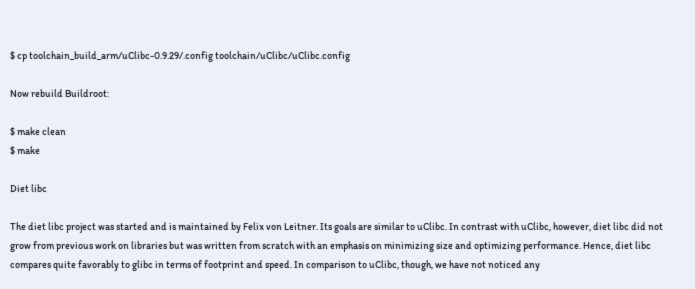$ cp toolchain_build_arm/uClibc-0.9.29/.config toolchain/uClibc/uClibc.config

Now rebuild Buildroot:

$ make clean
$ make

Diet libc

The diet libc project was started and is maintained by Felix von Leitner. Its goals are similar to uClibc. In contrast with uClibc, however, diet libc did not grow from previous work on libraries but was written from scratch with an emphasis on minimizing size and optimizing performance. Hence, diet libc compares quite favorably to glibc in terms of footprint and speed. In comparison to uClibc, though, we have not noticed any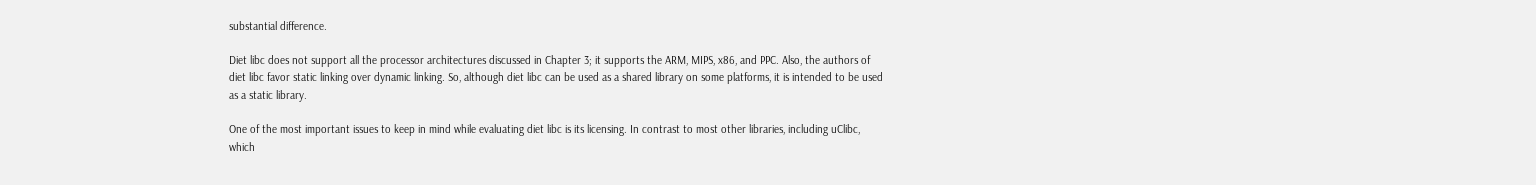substantial difference.

Diet libc does not support all the processor architectures discussed in Chapter 3; it supports the ARM, MIPS, x86, and PPC. Also, the authors of diet libc favor static linking over dynamic linking. So, although diet libc can be used as a shared library on some platforms, it is intended to be used as a static library.

One of the most important issues to keep in mind while evaluating diet libc is its licensing. In contrast to most other libraries, including uClibc, which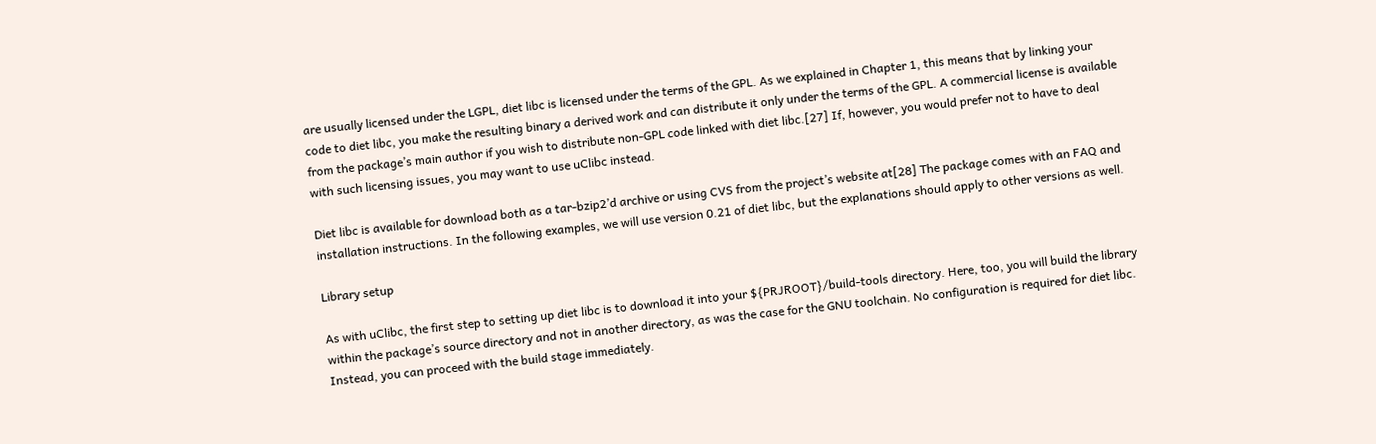are usually licensed under the LGPL, diet libc is licensed under the terms of the GPL. As we explained in Chapter 1, this means that by linking your code to diet libc, you make the resulting binary a derived work and can distribute it only under the terms of the GPL. A commercial license is available from the package’s main author if you wish to distribute non-GPL code linked with diet libc.[27] If, however, you would prefer not to have to deal with such licensing issues, you may want to use uClibc instead.

Diet libc is available for download both as a tar-bzip2’d archive or using CVS from the project’s website at[28] The package comes with an FAQ and installation instructions. In the following examples, we will use version 0.21 of diet libc, but the explanations should apply to other versions as well.

Library setup

As with uClibc, the first step to setting up diet libc is to download it into your ${PRJROOT}/build-tools directory. Here, too, you will build the library within the package’s source directory and not in another directory, as was the case for the GNU toolchain. No configuration is required for diet libc. Instead, you can proceed with the build stage immediately.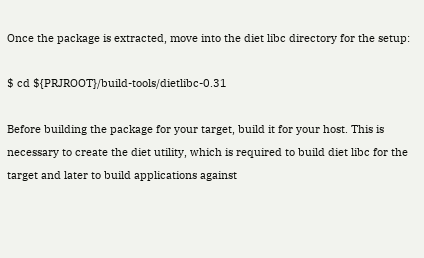Once the package is extracted, move into the diet libc directory for the setup:

$ cd ${PRJROOT}/build-tools/dietlibc-0.31

Before building the package for your target, build it for your host. This is necessary to create the diet utility, which is required to build diet libc for the target and later to build applications against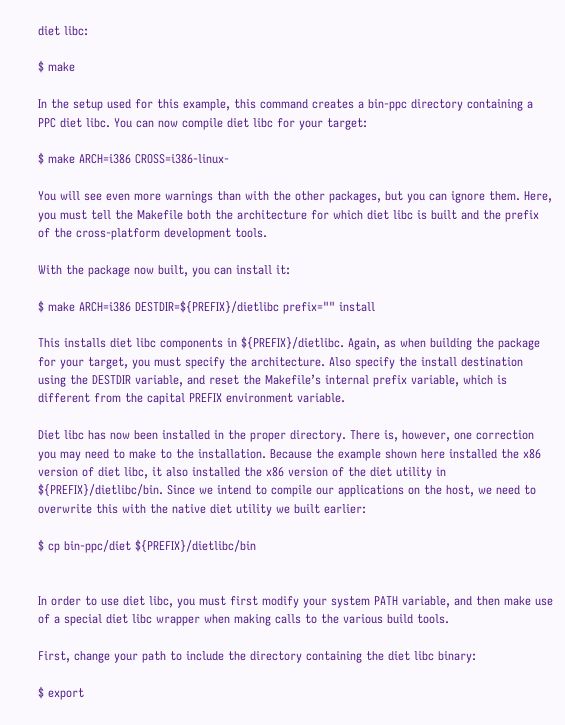diet libc:

$ make

In the setup used for this example, this command creates a bin-ppc directory containing a PPC diet libc. You can now compile diet libc for your target:

$ make ARCH=i386 CROSS=i386-linux-

You will see even more warnings than with the other packages, but you can ignore them. Here, you must tell the Makefile both the architecture for which diet libc is built and the prefix of the cross-platform development tools.

With the package now built, you can install it:

$ make ARCH=i386 DESTDIR=${PREFIX}/dietlibc prefix="" install

This installs diet libc components in ${PREFIX}/dietlibc. Again, as when building the package for your target, you must specify the architecture. Also specify the install destination using the DESTDIR variable, and reset the Makefile’s internal prefix variable, which is different from the capital PREFIX environment variable.

Diet libc has now been installed in the proper directory. There is, however, one correction you may need to make to the installation. Because the example shown here installed the x86 version of diet libc, it also installed the x86 version of the diet utility in ${PREFIX}/dietlibc/bin. Since we intend to compile our applications on the host, we need to overwrite this with the native diet utility we built earlier:

$ cp bin-ppc/diet ${PREFIX}/dietlibc/bin


In order to use diet libc, you must first modify your system PATH variable, and then make use of a special diet libc wrapper when making calls to the various build tools.

First, change your path to include the directory containing the diet libc binary:

$ export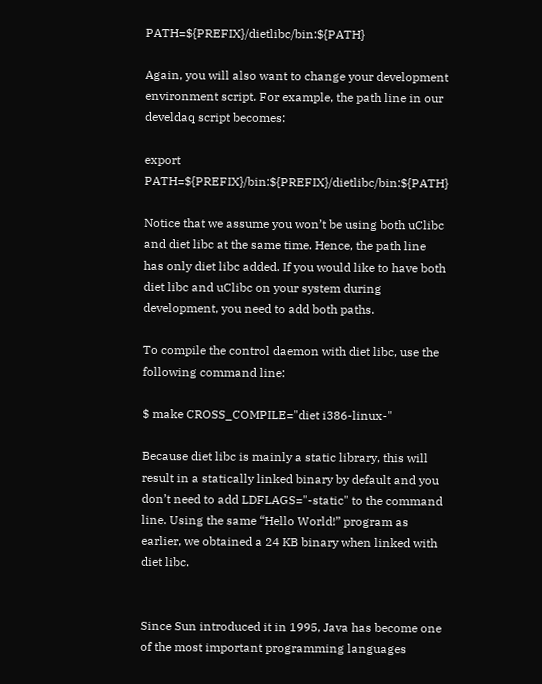PATH=${PREFIX}/dietlibc/bin:${PATH}

Again, you will also want to change your development environment script. For example, the path line in our develdaq script becomes:

export PATH=${PREFIX}/bin:${PREFIX}/dietlibc/bin:${PATH}

Notice that we assume you won’t be using both uClibc and diet libc at the same time. Hence, the path line has only diet libc added. If you would like to have both diet libc and uClibc on your system during development, you need to add both paths.

To compile the control daemon with diet libc, use the following command line:

$ make CROSS_COMPILE="diet i386-linux-"

Because diet libc is mainly a static library, this will result in a statically linked binary by default and you don’t need to add LDFLAGS="-static" to the command line. Using the same “Hello World!” program as earlier, we obtained a 24 KB binary when linked with diet libc.


Since Sun introduced it in 1995, Java has become one of the most important programming languages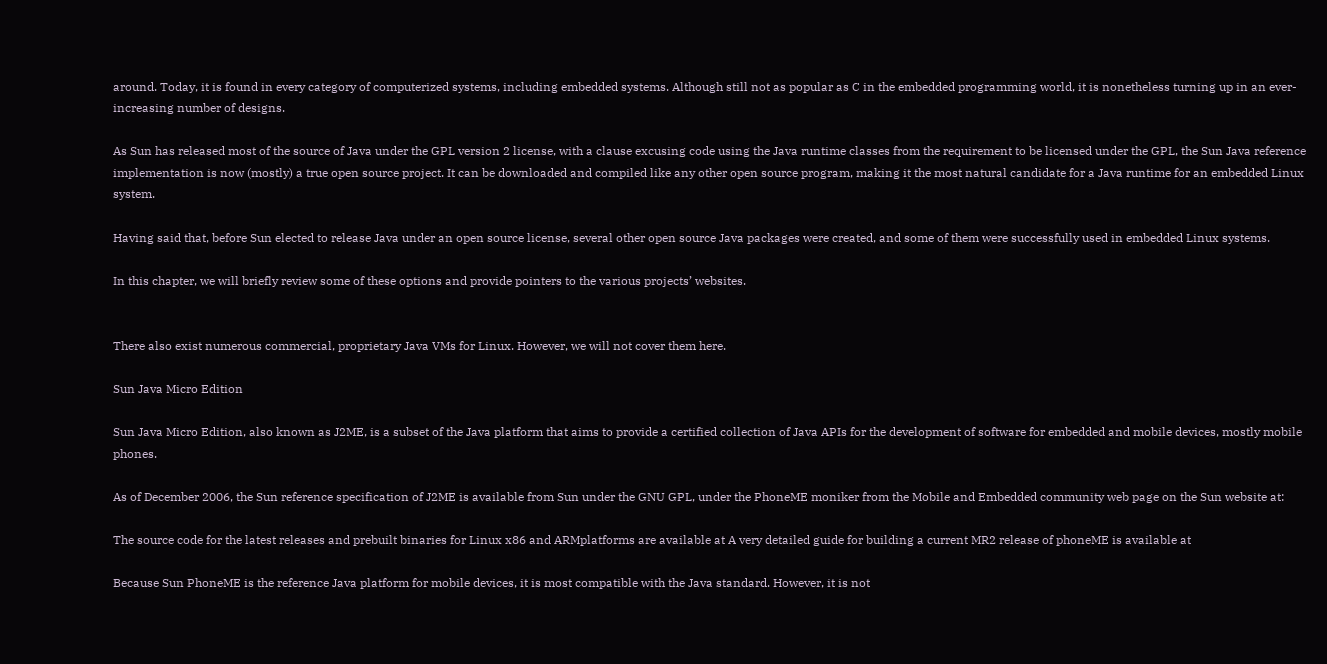around. Today, it is found in every category of computerized systems, including embedded systems. Although still not as popular as C in the embedded programming world, it is nonetheless turning up in an ever-increasing number of designs.

As Sun has released most of the source of Java under the GPL version 2 license, with a clause excusing code using the Java runtime classes from the requirement to be licensed under the GPL, the Sun Java reference implementation is now (mostly) a true open source project. It can be downloaded and compiled like any other open source program, making it the most natural candidate for a Java runtime for an embedded Linux system.

Having said that, before Sun elected to release Java under an open source license, several other open source Java packages were created, and some of them were successfully used in embedded Linux systems.

In this chapter, we will briefly review some of these options and provide pointers to the various projects’ websites.


There also exist numerous commercial, proprietary Java VMs for Linux. However, we will not cover them here.

Sun Java Micro Edition

Sun Java Micro Edition, also known as J2ME, is a subset of the Java platform that aims to provide a certified collection of Java APIs for the development of software for embedded and mobile devices, mostly mobile phones.

As of December 2006, the Sun reference specification of J2ME is available from Sun under the GNU GPL, under the PhoneME moniker from the Mobile and Embedded community web page on the Sun website at:

The source code for the latest releases and prebuilt binaries for Linux x86 and ARMplatforms are available at A very detailed guide for building a current MR2 release of phoneME is available at

Because Sun PhoneME is the reference Java platform for mobile devices, it is most compatible with the Java standard. However, it is not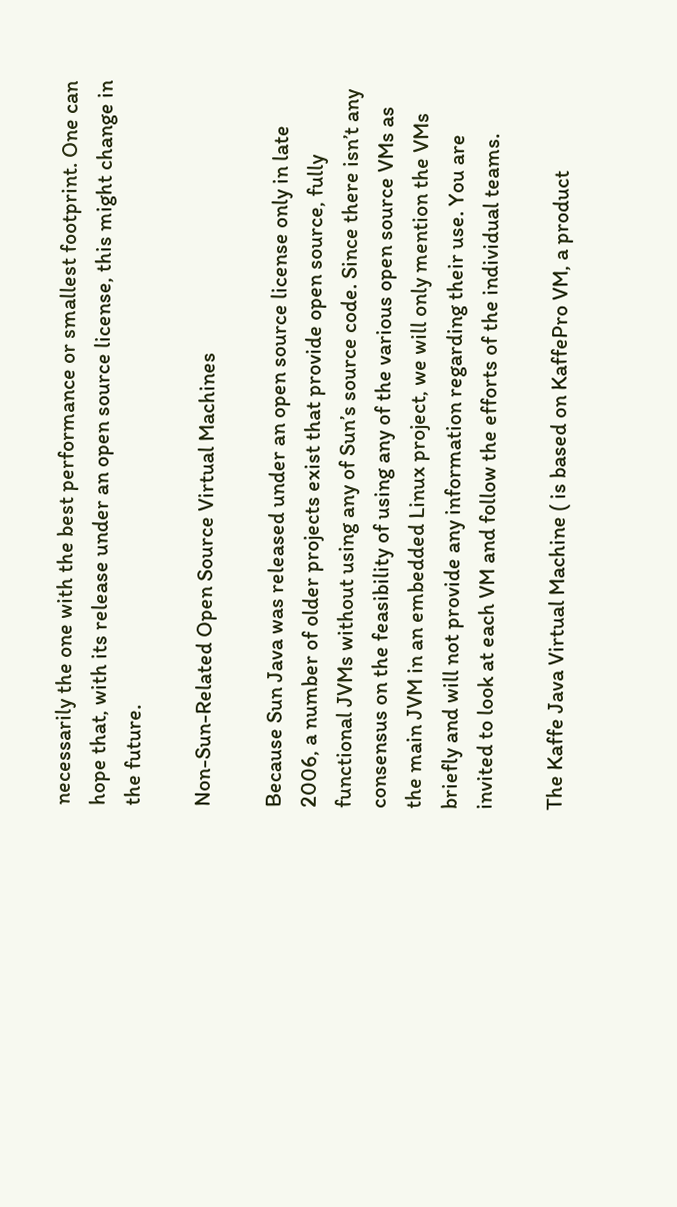necessarily the one with the best performance or smallest footprint. One can hope that, with its release under an open source license, this might change in the future.

Non-Sun-Related Open Source Virtual Machines

Because Sun Java was released under an open source license only in late 2006, a number of older projects exist that provide open source, fully functional JVMs without using any of Sun’s source code. Since there isn’t any consensus on the feasibility of using any of the various open source VMs as the main JVM in an embedded Linux project, we will only mention the VMs briefly and will not provide any information regarding their use. You are invited to look at each VM and follow the efforts of the individual teams.

The Kaffe Java Virtual Machine ( is based on KaffePro VM, a product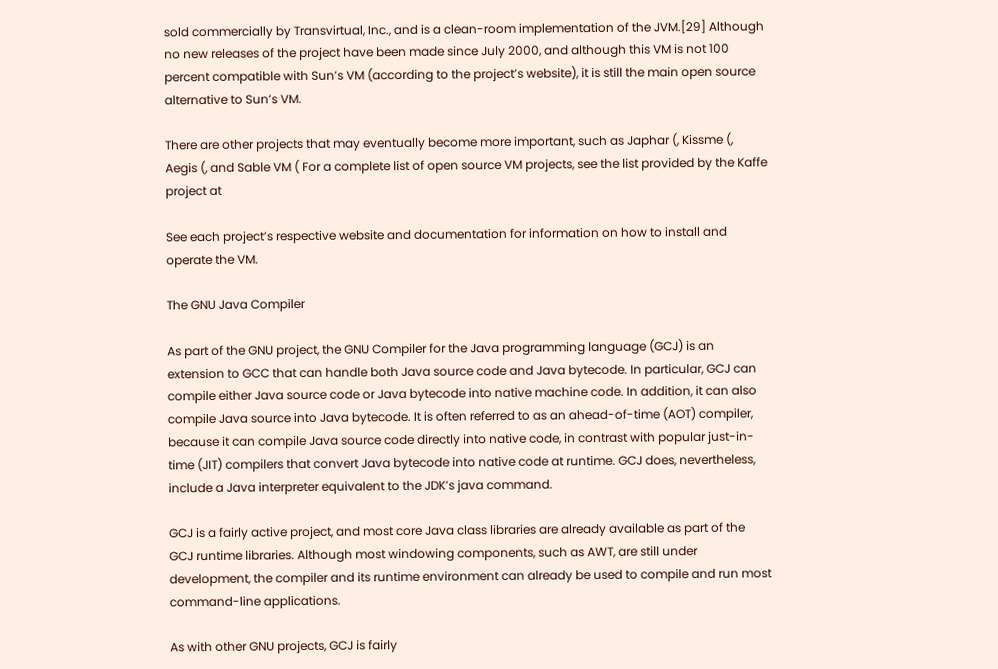sold commercially by Transvirtual, Inc., and is a clean-room implementation of the JVM.[29] Although no new releases of the project have been made since July 2000, and although this VM is not 100 percent compatible with Sun’s VM (according to the project’s website), it is still the main open source alternative to Sun’s VM.

There are other projects that may eventually become more important, such as Japhar (, Kissme (, Aegis (, and Sable VM ( For a complete list of open source VM projects, see the list provided by the Kaffe project at

See each project’s respective website and documentation for information on how to install and operate the VM.

The GNU Java Compiler

As part of the GNU project, the GNU Compiler for the Java programming language (GCJ) is an extension to GCC that can handle both Java source code and Java bytecode. In particular, GCJ can compile either Java source code or Java bytecode into native machine code. In addition, it can also compile Java source into Java bytecode. It is often referred to as an ahead-of-time (AOT) compiler, because it can compile Java source code directly into native code, in contrast with popular just-in-time (JIT) compilers that convert Java bytecode into native code at runtime. GCJ does, nevertheless, include a Java interpreter equivalent to the JDK’s java command.

GCJ is a fairly active project, and most core Java class libraries are already available as part of the GCJ runtime libraries. Although most windowing components, such as AWT, are still under development, the compiler and its runtime environment can already be used to compile and run most command-line applications.

As with other GNU projects, GCJ is fairly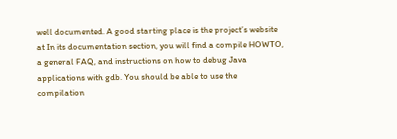well documented. A good starting place is the project’s website at In its documentation section, you will find a compile HOWTO, a general FAQ, and instructions on how to debug Java applications with gdb. You should be able to use the compilation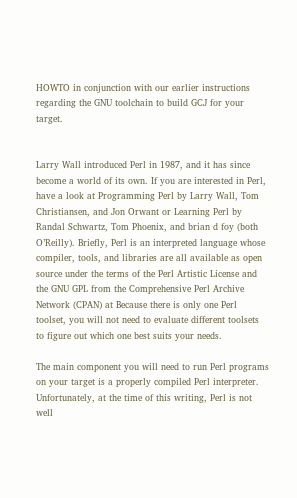HOWTO in conjunction with our earlier instructions regarding the GNU toolchain to build GCJ for your target.


Larry Wall introduced Perl in 1987, and it has since become a world of its own. If you are interested in Perl, have a look at Programming Perl by Larry Wall, Tom Christiansen, and Jon Orwant or Learning Perl by Randal Schwartz, Tom Phoenix, and brian d foy (both O’Reilly). Briefly, Perl is an interpreted language whose compiler, tools, and libraries are all available as open source under the terms of the Perl Artistic License and the GNU GPL from the Comprehensive Perl Archive Network (CPAN) at Because there is only one Perl toolset, you will not need to evaluate different toolsets to figure out which one best suits your needs.

The main component you will need to run Perl programs on your target is a properly compiled Perl interpreter. Unfortunately, at the time of this writing, Perl is not well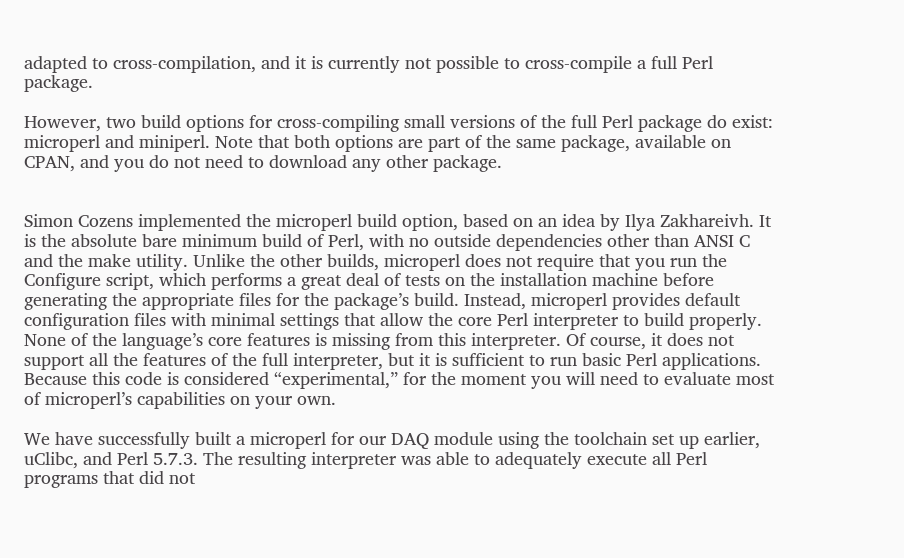adapted to cross-compilation, and it is currently not possible to cross-compile a full Perl package.

However, two build options for cross-compiling small versions of the full Perl package do exist: microperl and miniperl. Note that both options are part of the same package, available on CPAN, and you do not need to download any other package.


Simon Cozens implemented the microperl build option, based on an idea by Ilya Zakhareivh. It is the absolute bare minimum build of Perl, with no outside dependencies other than ANSI C and the make utility. Unlike the other builds, microperl does not require that you run the Configure script, which performs a great deal of tests on the installation machine before generating the appropriate files for the package’s build. Instead, microperl provides default configuration files with minimal settings that allow the core Perl interpreter to build properly. None of the language’s core features is missing from this interpreter. Of course, it does not support all the features of the full interpreter, but it is sufficient to run basic Perl applications. Because this code is considered “experimental,” for the moment you will need to evaluate most of microperl’s capabilities on your own.

We have successfully built a microperl for our DAQ module using the toolchain set up earlier, uClibc, and Perl 5.7.3. The resulting interpreter was able to adequately execute all Perl programs that did not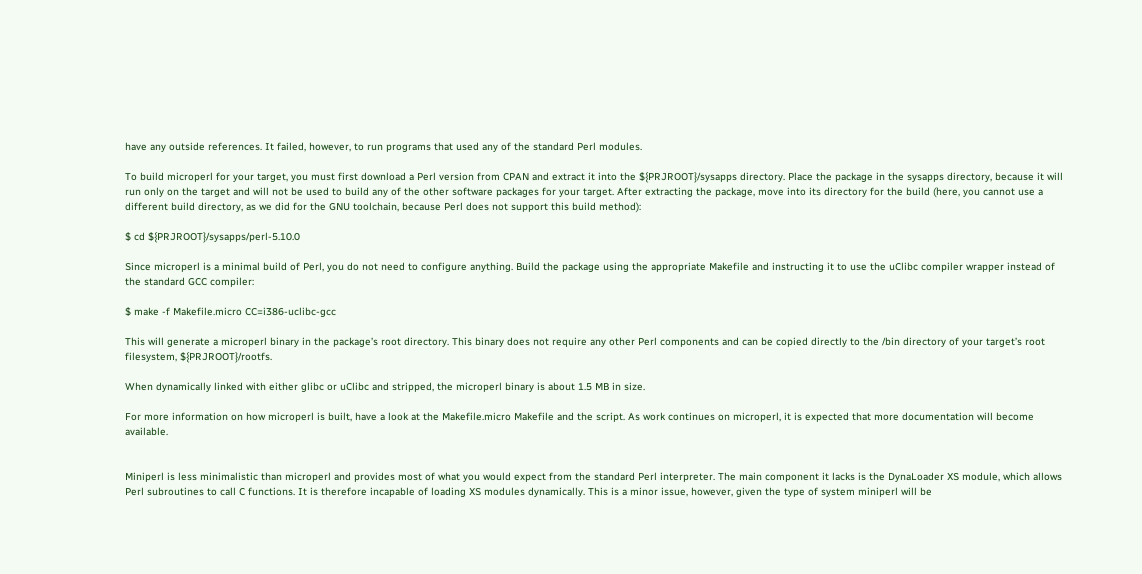have any outside references. It failed, however, to run programs that used any of the standard Perl modules.

To build microperl for your target, you must first download a Perl version from CPAN and extract it into the ${PRJROOT}/sysapps directory. Place the package in the sysapps directory, because it will run only on the target and will not be used to build any of the other software packages for your target. After extracting the package, move into its directory for the build (here, you cannot use a different build directory, as we did for the GNU toolchain, because Perl does not support this build method):

$ cd ${PRJROOT}/sysapps/perl-5.10.0

Since microperl is a minimal build of Perl, you do not need to configure anything. Build the package using the appropriate Makefile and instructing it to use the uClibc compiler wrapper instead of the standard GCC compiler:

$ make -f Makefile.micro CC=i386-uclibc-gcc

This will generate a microperl binary in the package’s root directory. This binary does not require any other Perl components and can be copied directly to the /bin directory of your target’s root filesystem, ${PRJROOT}/rootfs.

When dynamically linked with either glibc or uClibc and stripped, the microperl binary is about 1.5 MB in size.

For more information on how microperl is built, have a look at the Makefile.micro Makefile and the script. As work continues on microperl, it is expected that more documentation will become available.


Miniperl is less minimalistic than microperl and provides most of what you would expect from the standard Perl interpreter. The main component it lacks is the DynaLoader XS module, which allows Perl subroutines to call C functions. It is therefore incapable of loading XS modules dynamically. This is a minor issue, however, given the type of system miniperl will be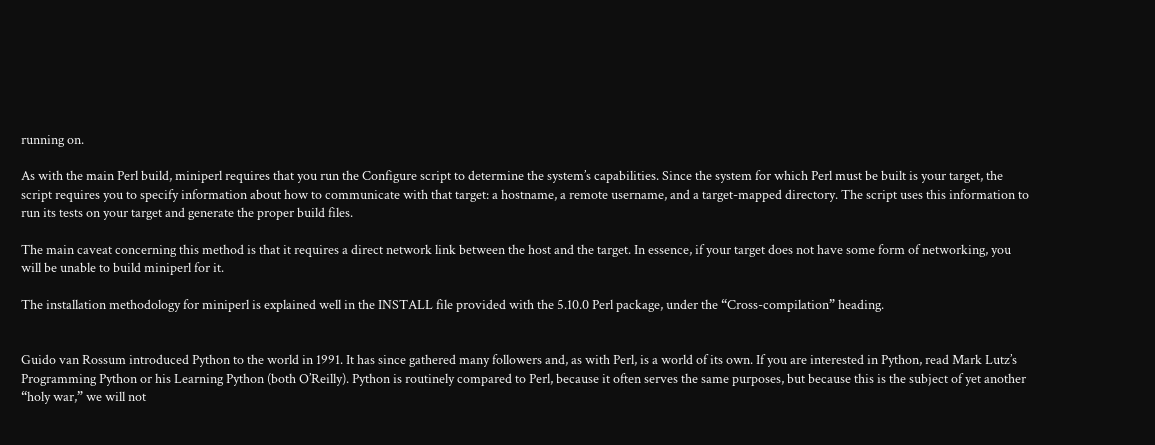running on.

As with the main Perl build, miniperl requires that you run the Configure script to determine the system’s capabilities. Since the system for which Perl must be built is your target, the script requires you to specify information about how to communicate with that target: a hostname, a remote username, and a target-mapped directory. The script uses this information to run its tests on your target and generate the proper build files.

The main caveat concerning this method is that it requires a direct network link between the host and the target. In essence, if your target does not have some form of networking, you will be unable to build miniperl for it.

The installation methodology for miniperl is explained well in the INSTALL file provided with the 5.10.0 Perl package, under the “Cross-compilation” heading.


Guido van Rossum introduced Python to the world in 1991. It has since gathered many followers and, as with Perl, is a world of its own. If you are interested in Python, read Mark Lutz’s Programming Python or his Learning Python (both O’Reilly). Python is routinely compared to Perl, because it often serves the same purposes, but because this is the subject of yet another “holy war,” we will not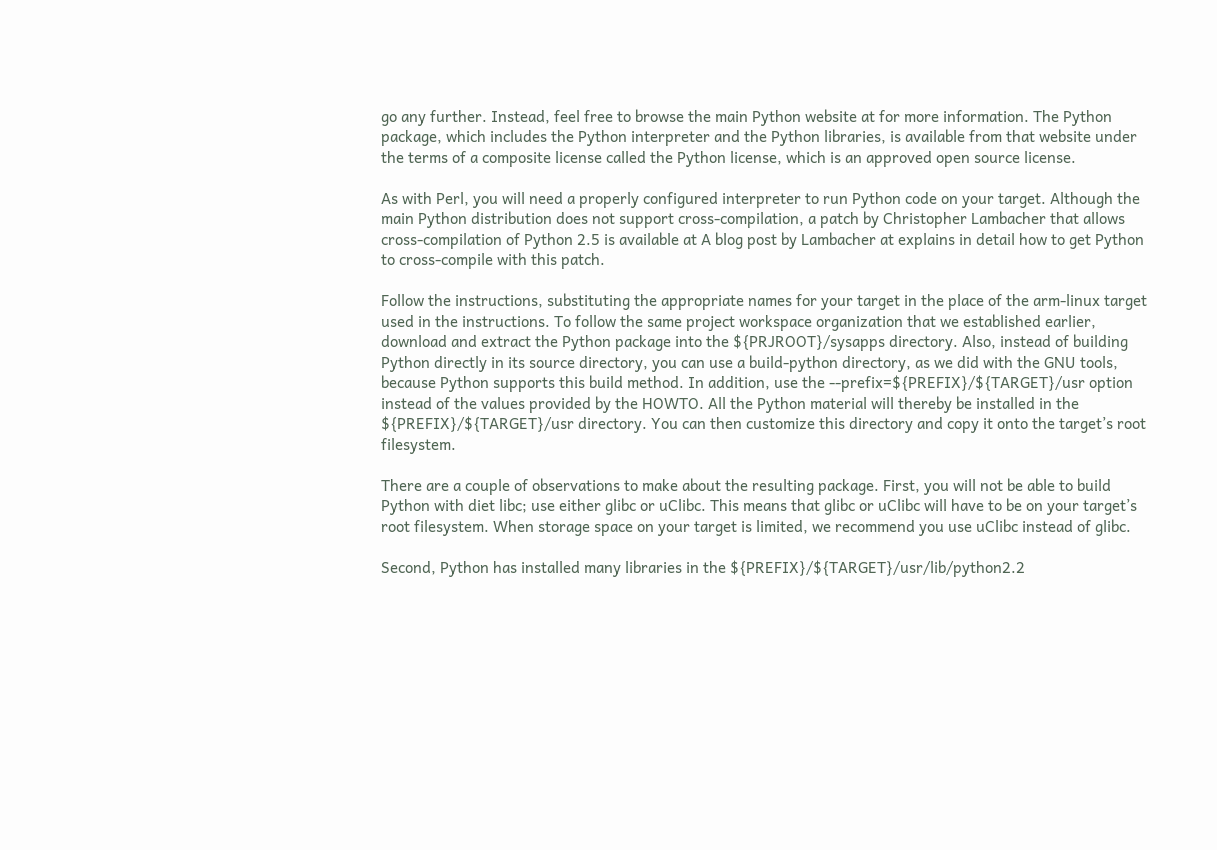go any further. Instead, feel free to browse the main Python website at for more information. The Python package, which includes the Python interpreter and the Python libraries, is available from that website under the terms of a composite license called the Python license, which is an approved open source license.

As with Perl, you will need a properly configured interpreter to run Python code on your target. Although the main Python distribution does not support cross-compilation, a patch by Christopher Lambacher that allows cross-compilation of Python 2.5 is available at A blog post by Lambacher at explains in detail how to get Python to cross-compile with this patch.

Follow the instructions, substituting the appropriate names for your target in the place of the arm-linux target used in the instructions. To follow the same project workspace organization that we established earlier, download and extract the Python package into the ${PRJROOT}/sysapps directory. Also, instead of building Python directly in its source directory, you can use a build-python directory, as we did with the GNU tools, because Python supports this build method. In addition, use the --prefix=${PREFIX}/${TARGET}/usr option instead of the values provided by the HOWTO. All the Python material will thereby be installed in the ${PREFIX}/${TARGET}/usr directory. You can then customize this directory and copy it onto the target’s root filesystem.

There are a couple of observations to make about the resulting package. First, you will not be able to build Python with diet libc; use either glibc or uClibc. This means that glibc or uClibc will have to be on your target’s root filesystem. When storage space on your target is limited, we recommend you use uClibc instead of glibc.

Second, Python has installed many libraries in the ${PREFIX}/${TARGET}/usr/lib/python2.2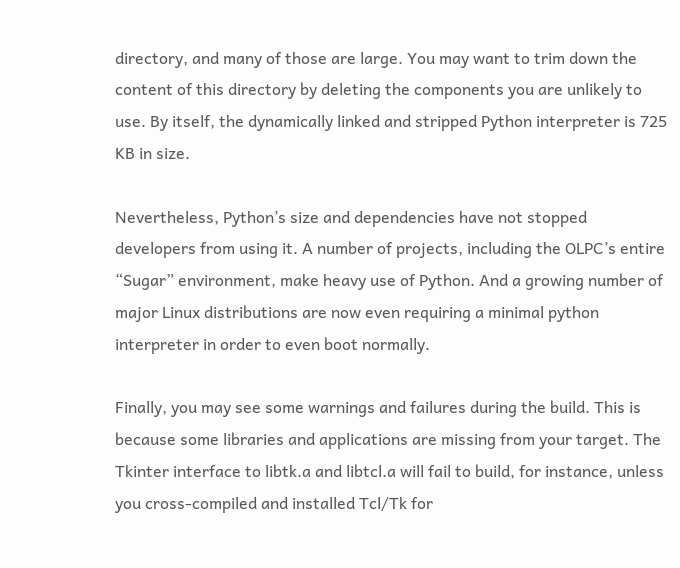directory, and many of those are large. You may want to trim down the content of this directory by deleting the components you are unlikely to use. By itself, the dynamically linked and stripped Python interpreter is 725 KB in size.

Nevertheless, Python’s size and dependencies have not stopped developers from using it. A number of projects, including the OLPC’s entire “Sugar” environment, make heavy use of Python. And a growing number of major Linux distributions are now even requiring a minimal python interpreter in order to even boot normally.

Finally, you may see some warnings and failures during the build. This is because some libraries and applications are missing from your target. The Tkinter interface to libtk.a and libtcl.a will fail to build, for instance, unless you cross-compiled and installed Tcl/Tk for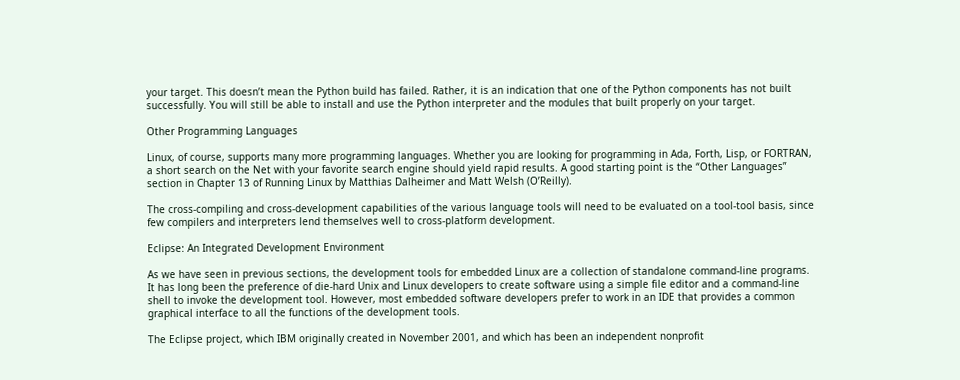your target. This doesn’t mean the Python build has failed. Rather, it is an indication that one of the Python components has not built successfully. You will still be able to install and use the Python interpreter and the modules that built properly on your target.

Other Programming Languages

Linux, of course, supports many more programming languages. Whether you are looking for programming in Ada, Forth, Lisp, or FORTRAN, a short search on the Net with your favorite search engine should yield rapid results. A good starting point is the “Other Languages” section in Chapter 13 of Running Linux by Matthias Dalheimer and Matt Welsh (O’Reilly).

The cross-compiling and cross-development capabilities of the various language tools will need to be evaluated on a tool-tool basis, since few compilers and interpreters lend themselves well to cross-platform development.

Eclipse: An Integrated Development Environment

As we have seen in previous sections, the development tools for embedded Linux are a collection of standalone command-line programs. It has long been the preference of die-hard Unix and Linux developers to create software using a simple file editor and a command-line shell to invoke the development tool. However, most embedded software developers prefer to work in an IDE that provides a common graphical interface to all the functions of the development tools.

The Eclipse project, which IBM originally created in November 2001, and which has been an independent nonprofit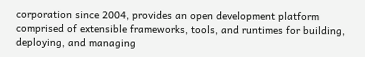corporation since 2004, provides an open development platform comprised of extensible frameworks, tools, and runtimes for building, deploying, and managing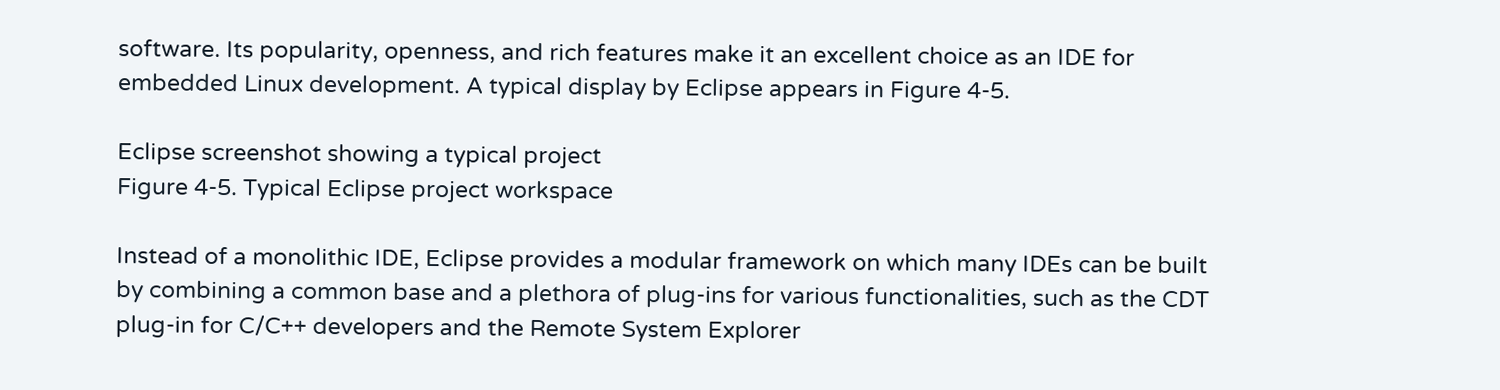software. Its popularity, openness, and rich features make it an excellent choice as an IDE for embedded Linux development. A typical display by Eclipse appears in Figure 4-5.

Eclipse screenshot showing a typical project
Figure 4-5. Typical Eclipse project workspace

Instead of a monolithic IDE, Eclipse provides a modular framework on which many IDEs can be built by combining a common base and a plethora of plug-ins for various functionalities, such as the CDT plug-in for C/C++ developers and the Remote System Explorer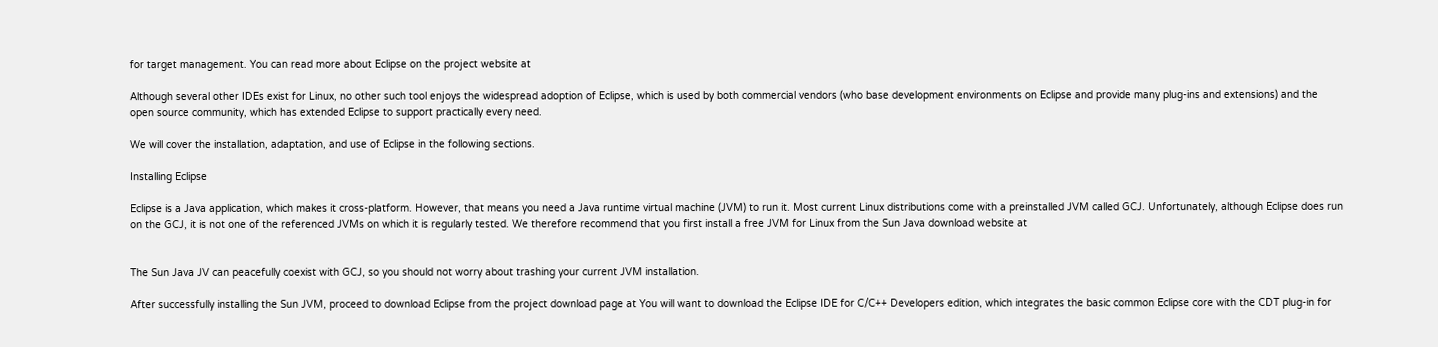for target management. You can read more about Eclipse on the project website at

Although several other IDEs exist for Linux, no other such tool enjoys the widespread adoption of Eclipse, which is used by both commercial vendors (who base development environments on Eclipse and provide many plug-ins and extensions) and the open source community, which has extended Eclipse to support practically every need.

We will cover the installation, adaptation, and use of Eclipse in the following sections.

Installing Eclipse

Eclipse is a Java application, which makes it cross-platform. However, that means you need a Java runtime virtual machine (JVM) to run it. Most current Linux distributions come with a preinstalled JVM called GCJ. Unfortunately, although Eclipse does run on the GCJ, it is not one of the referenced JVMs on which it is regularly tested. We therefore recommend that you first install a free JVM for Linux from the Sun Java download website at


The Sun Java JV can peacefully coexist with GCJ, so you should not worry about trashing your current JVM installation.

After successfully installing the Sun JVM, proceed to download Eclipse from the project download page at You will want to download the Eclipse IDE for C/C++ Developers edition, which integrates the basic common Eclipse core with the CDT plug-in for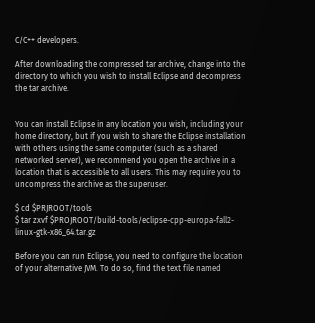C/C++ developers.

After downloading the compressed tar archive, change into the directory to which you wish to install Eclipse and decompress the tar archive.


You can install Eclipse in any location you wish, including your home directory, but if you wish to share the Eclipse installation with others using the same computer (such as a shared networked server), we recommend you open the archive in a location that is accessible to all users. This may require you to uncompress the archive as the superuser.

$ cd $PRJROOT/tools
$ tar zxvf $PROJROOT/build-tools/eclipse-cpp-europa-fall2-linux-gtk-x86_64.tar.gz

Before you can run Eclipse, you need to configure the location of your alternative JVM. To do so, find the text file named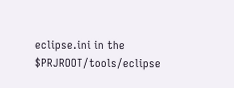eclipse.ini in the $PRJROOT/tools/eclipse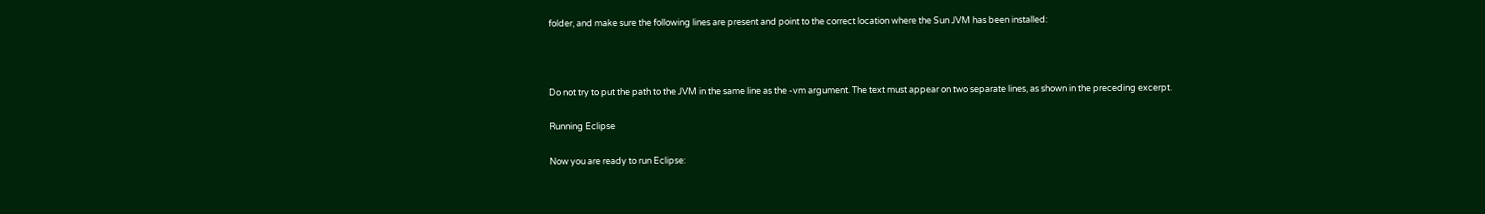folder, and make sure the following lines are present and point to the correct location where the Sun JVM has been installed:



Do not try to put the path to the JVM in the same line as the -vm argument. The text must appear on two separate lines, as shown in the preceding excerpt.

Running Eclipse

Now you are ready to run Eclipse: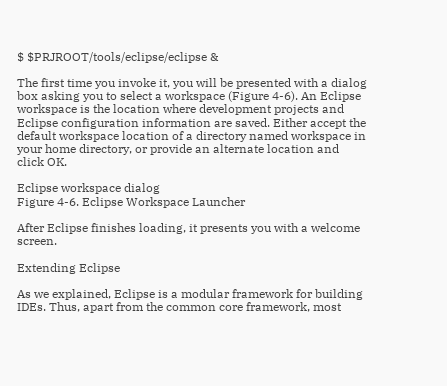$ $PRJROOT/tools/eclipse/eclipse &

The first time you invoke it, you will be presented with a dialog box asking you to select a workspace (Figure 4-6). An Eclipse workspace is the location where development projects and Eclipse configuration information are saved. Either accept the default workspace location of a directory named workspace in your home directory, or provide an alternate location and click OK.

Eclipse workspace dialog
Figure 4-6. Eclipse Workspace Launcher

After Eclipse finishes loading, it presents you with a welcome screen.

Extending Eclipse

As we explained, Eclipse is a modular framework for building IDEs. Thus, apart from the common core framework, most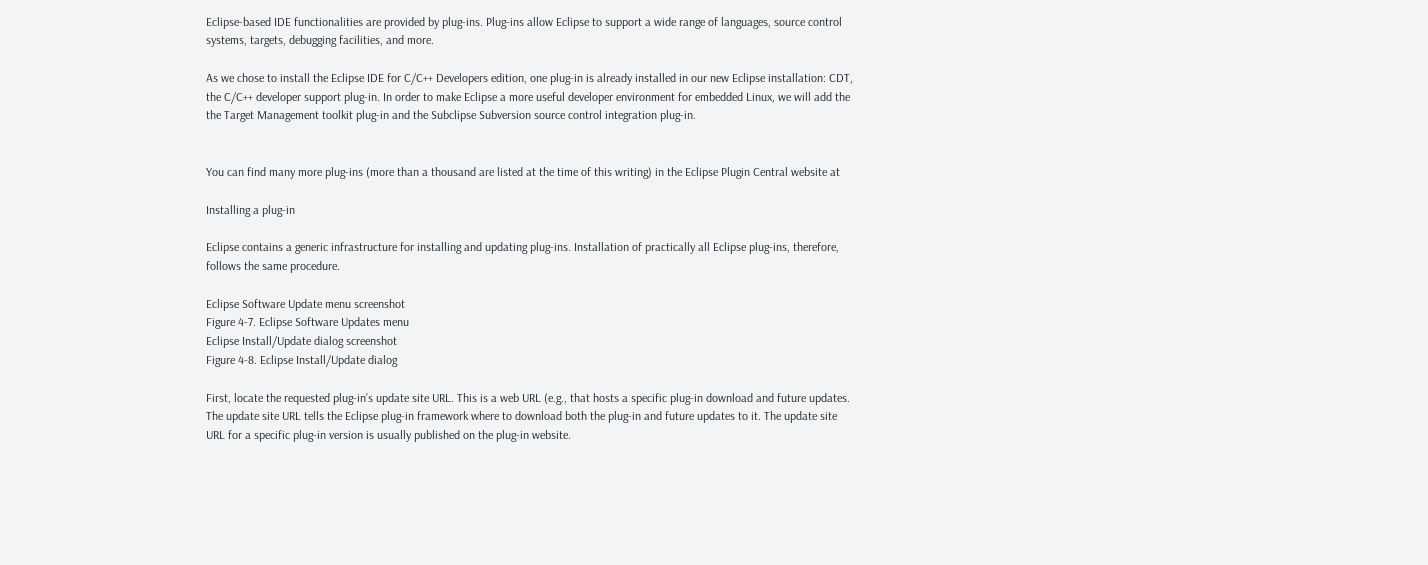Eclipse-based IDE functionalities are provided by plug-ins. Plug-ins allow Eclipse to support a wide range of languages, source control systems, targets, debugging facilities, and more.

As we chose to install the Eclipse IDE for C/C++ Developers edition, one plug-in is already installed in our new Eclipse installation: CDT, the C/C++ developer support plug-in. In order to make Eclipse a more useful developer environment for embedded Linux, we will add the the Target Management toolkit plug-in and the Subclipse Subversion source control integration plug-in.


You can find many more plug-ins (more than a thousand are listed at the time of this writing) in the Eclipse Plugin Central website at

Installing a plug-in

Eclipse contains a generic infrastructure for installing and updating plug-ins. Installation of practically all Eclipse plug-ins, therefore, follows the same procedure.

Eclipse Software Update menu screenshot
Figure 4-7. Eclipse Software Updates menu
Eclipse Install/Update dialog screenshot
Figure 4-8. Eclipse Install/Update dialog

First, locate the requested plug-in’s update site URL. This is a web URL (e.g., that hosts a specific plug-in download and future updates. The update site URL tells the Eclipse plug-in framework where to download both the plug-in and future updates to it. The update site URL for a specific plug-in version is usually published on the plug-in website.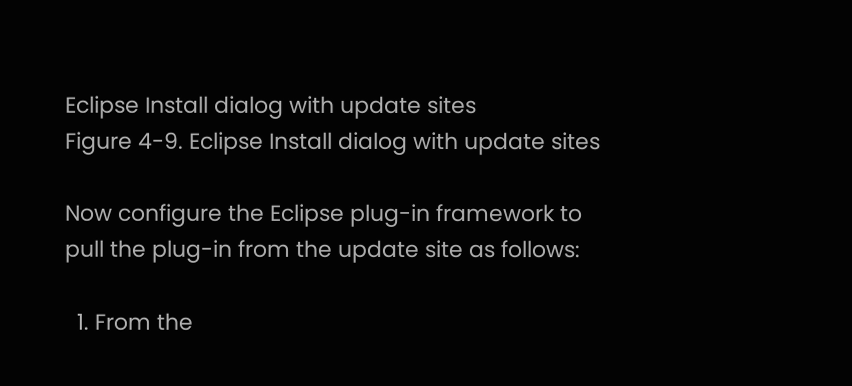Eclipse Install dialog with update sites
Figure 4-9. Eclipse Install dialog with update sites

Now configure the Eclipse plug-in framework to pull the plug-in from the update site as follows:

  1. From the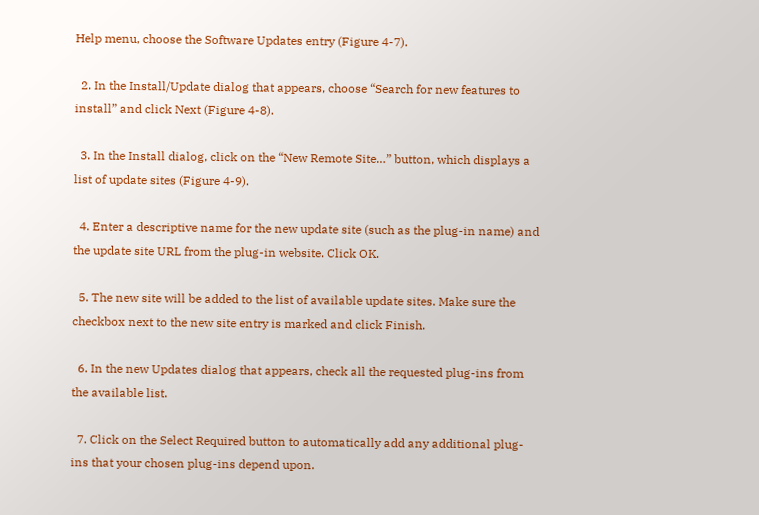Help menu, choose the Software Updates entry (Figure 4-7).

  2. In the Install/Update dialog that appears, choose “Search for new features to install” and click Next (Figure 4-8).

  3. In the Install dialog, click on the “New Remote Site…” button, which displays a list of update sites (Figure 4-9).

  4. Enter a descriptive name for the new update site (such as the plug-in name) and the update site URL from the plug-in website. Click OK.

  5. The new site will be added to the list of available update sites. Make sure the checkbox next to the new site entry is marked and click Finish.

  6. In the new Updates dialog that appears, check all the requested plug-ins from the available list.

  7. Click on the Select Required button to automatically add any additional plug-ins that your chosen plug-ins depend upon.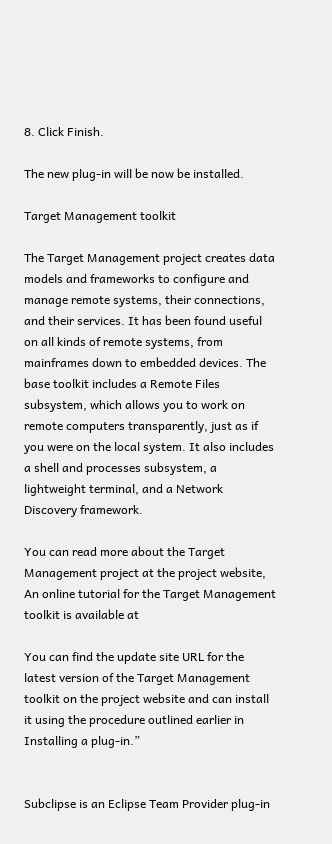8. Click Finish.

The new plug-in will be now be installed.

Target Management toolkit

The Target Management project creates data models and frameworks to configure and manage remote systems, their connections, and their services. It has been found useful on all kinds of remote systems, from mainframes down to embedded devices. The base toolkit includes a Remote Files subsystem, which allows you to work on remote computers transparently, just as if you were on the local system. It also includes a shell and processes subsystem, a lightweight terminal, and a Network Discovery framework.

You can read more about the Target Management project at the project website, An online tutorial for the Target Management toolkit is available at

You can find the update site URL for the latest version of the Target Management toolkit on the project website and can install it using the procedure outlined earlier in Installing a plug-in.”


Subclipse is an Eclipse Team Provider plug-in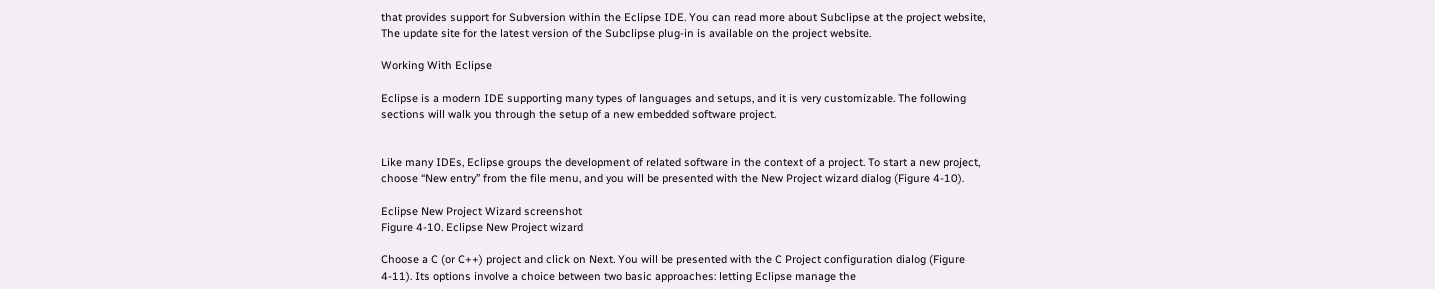that provides support for Subversion within the Eclipse IDE. You can read more about Subclipse at the project website, The update site for the latest version of the Subclipse plug-in is available on the project website.

Working With Eclipse

Eclipse is a modern IDE supporting many types of languages and setups, and it is very customizable. The following sections will walk you through the setup of a new embedded software project.


Like many IDEs, Eclipse groups the development of related software in the context of a project. To start a new project, choose “New entry” from the file menu, and you will be presented with the New Project wizard dialog (Figure 4-10).

Eclipse New Project Wizard screenshot
Figure 4-10. Eclipse New Project wizard

Choose a C (or C++) project and click on Next. You will be presented with the C Project configuration dialog (Figure 4-11). Its options involve a choice between two basic approaches: letting Eclipse manage the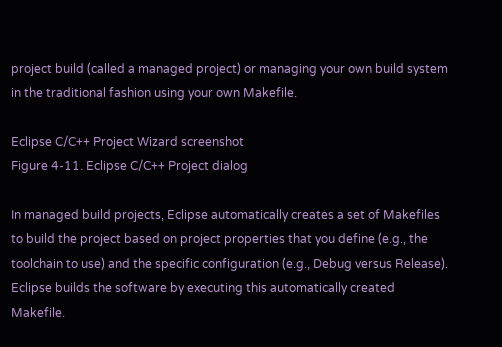project build (called a managed project) or managing your own build system in the traditional fashion using your own Makefile.

Eclipse C/C++ Project Wizard screenshot
Figure 4-11. Eclipse C/C++ Project dialog

In managed build projects, Eclipse automatically creates a set of Makefiles to build the project based on project properties that you define (e.g., the toolchain to use) and the specific configuration (e.g., Debug versus Release). Eclipse builds the software by executing this automatically created Makefile.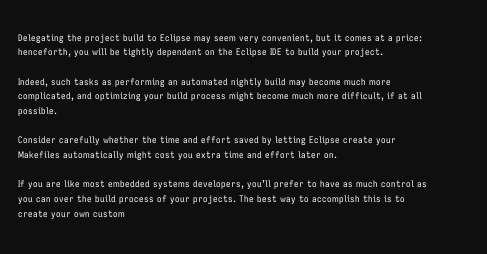Delegating the project build to Eclipse may seem very convenient, but it comes at a price: henceforth, you will be tightly dependent on the Eclipse IDE to build your project.

Indeed, such tasks as performing an automated nightly build may become much more complicated, and optimizing your build process might become much more difficult, if at all possible.

Consider carefully whether the time and effort saved by letting Eclipse create your Makefiles automatically might cost you extra time and effort later on.

If you are like most embedded systems developers, you’ll prefer to have as much control as you can over the build process of your projects. The best way to accomplish this is to create your own custom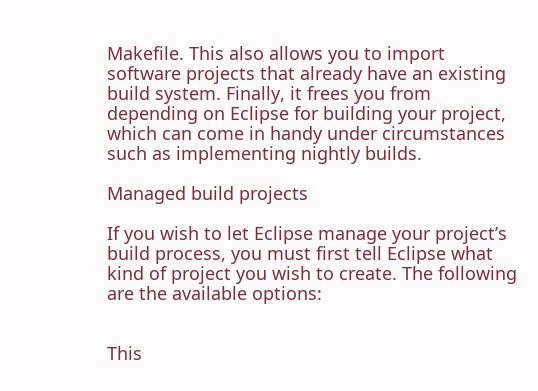Makefile. This also allows you to import software projects that already have an existing build system. Finally, it frees you from depending on Eclipse for building your project, which can come in handy under circumstances such as implementing nightly builds.

Managed build projects

If you wish to let Eclipse manage your project’s build process, you must first tell Eclipse what kind of project you wish to create. The following are the available options:


This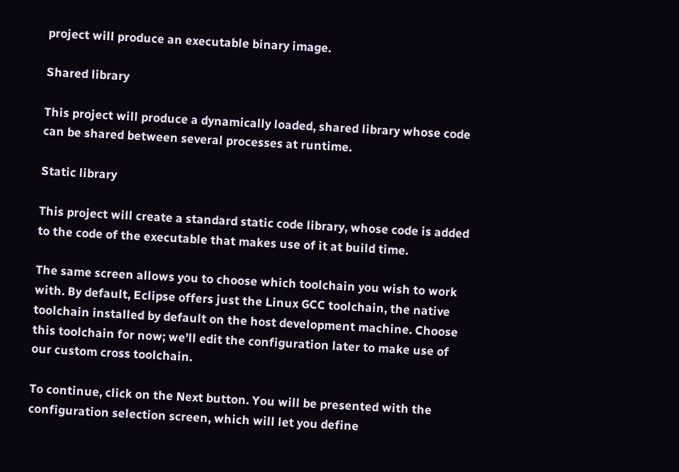project will produce an executable binary image.

Shared library

This project will produce a dynamically loaded, shared library whose code can be shared between several processes at runtime.

Static library

This project will create a standard static code library, whose code is added to the code of the executable that makes use of it at build time.

The same screen allows you to choose which toolchain you wish to work with. By default, Eclipse offers just the Linux GCC toolchain, the native toolchain installed by default on the host development machine. Choose this toolchain for now; we’ll edit the configuration later to make use of our custom cross toolchain.

To continue, click on the Next button. You will be presented with the configuration selection screen, which will let you define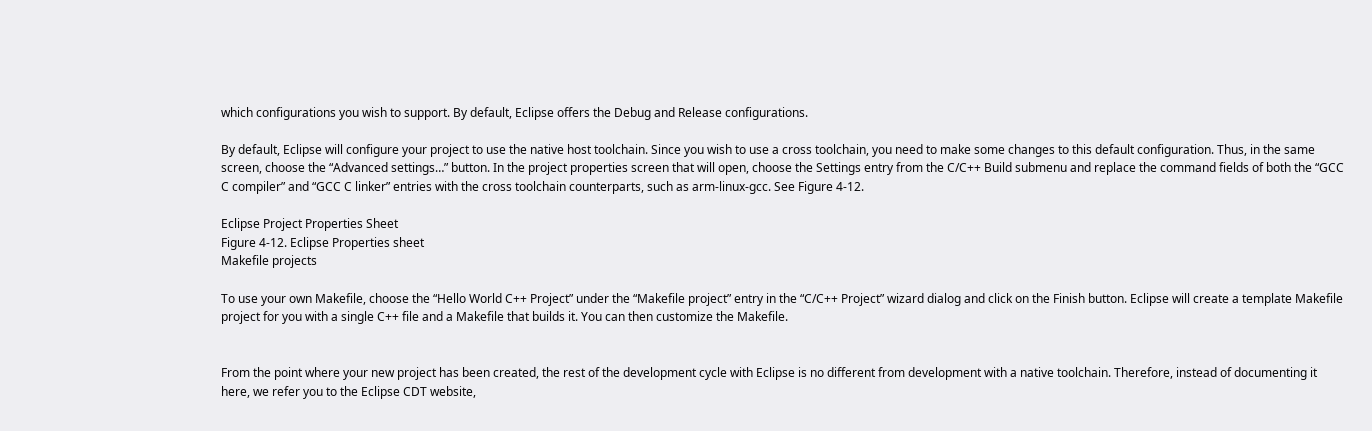which configurations you wish to support. By default, Eclipse offers the Debug and Release configurations.

By default, Eclipse will configure your project to use the native host toolchain. Since you wish to use a cross toolchain, you need to make some changes to this default configuration. Thus, in the same screen, choose the “Advanced settings…” button. In the project properties screen that will open, choose the Settings entry from the C/C++ Build submenu and replace the command fields of both the “GCC C compiler” and “GCC C linker” entries with the cross toolchain counterparts, such as arm-linux-gcc. See Figure 4-12.

Eclipse Project Properties Sheet
Figure 4-12. Eclipse Properties sheet
Makefile projects

To use your own Makefile, choose the “Hello World C++ Project” under the “Makefile project” entry in the “C/C++ Project” wizard dialog and click on the Finish button. Eclipse will create a template Makefile project for you with a single C++ file and a Makefile that builds it. You can then customize the Makefile.


From the point where your new project has been created, the rest of the development cycle with Eclipse is no different from development with a native toolchain. Therefore, instead of documenting it here, we refer you to the Eclipse CDT website,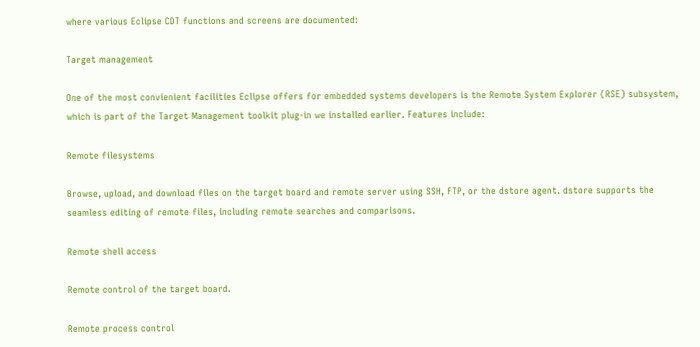where various Eclipse CDT functions and screens are documented:

Target management

One of the most convienient facilities Eclipse offers for embedded systems developers is the Remote System Explorer (RSE) subsystem, which is part of the Target Management toolkit plug-in we installed earlier. Features include:

Remote filesystems

Browse, upload, and download files on the target board and remote server using SSH, FTP, or the dstore agent. dstore supports the seamless editing of remote files, including remote searches and comparisons.

Remote shell access

Remote control of the target board.

Remote process control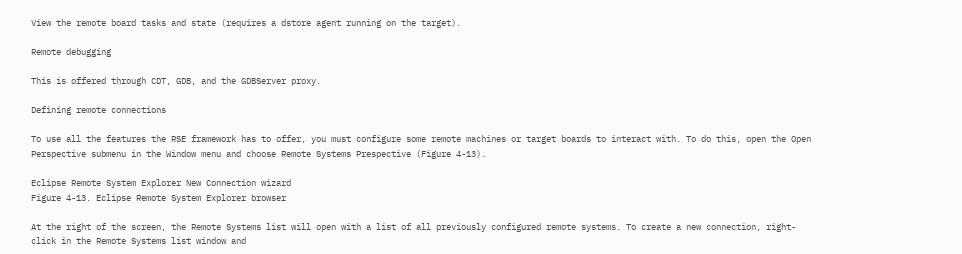View the remote board tasks and state (requires a dstore agent running on the target).

Remote debugging

This is offered through CDT, GDB, and the GDBServer proxy.

Defining remote connections

To use all the features the RSE framework has to offer, you must configure some remote machines or target boards to interact with. To do this, open the Open Perspective submenu in the Window menu and choose Remote Systems Prespective (Figure 4-13).

Eclipse Remote System Explorer New Connection wizard
Figure 4-13. Eclipse Remote System Explorer browser

At the right of the screen, the Remote Systems list will open with a list of all previously configured remote systems. To create a new connection, right-click in the Remote Systems list window and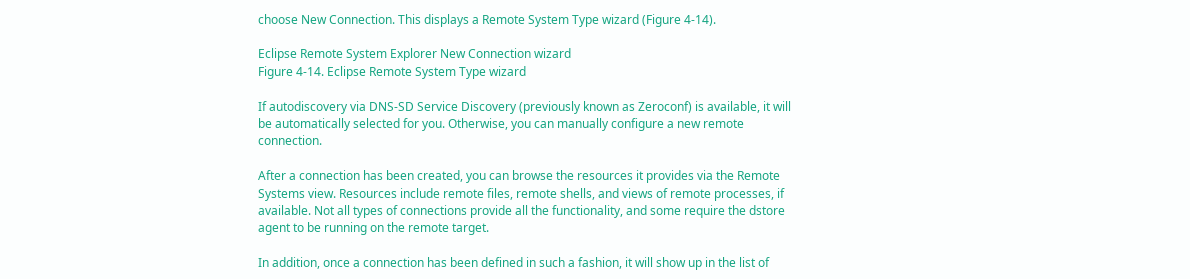choose New Connection. This displays a Remote System Type wizard (Figure 4-14).

Eclipse Remote System Explorer New Connection wizard
Figure 4-14. Eclipse Remote System Type wizard

If autodiscovery via DNS-SD Service Discovery (previously known as Zeroconf) is available, it will be automatically selected for you. Otherwise, you can manually configure a new remote connection.

After a connection has been created, you can browse the resources it provides via the Remote Systems view. Resources include remote files, remote shells, and views of remote processes, if available. Not all types of connections provide all the functionality, and some require the dstore agent to be running on the remote target.

In addition, once a connection has been defined in such a fashion, it will show up in the list of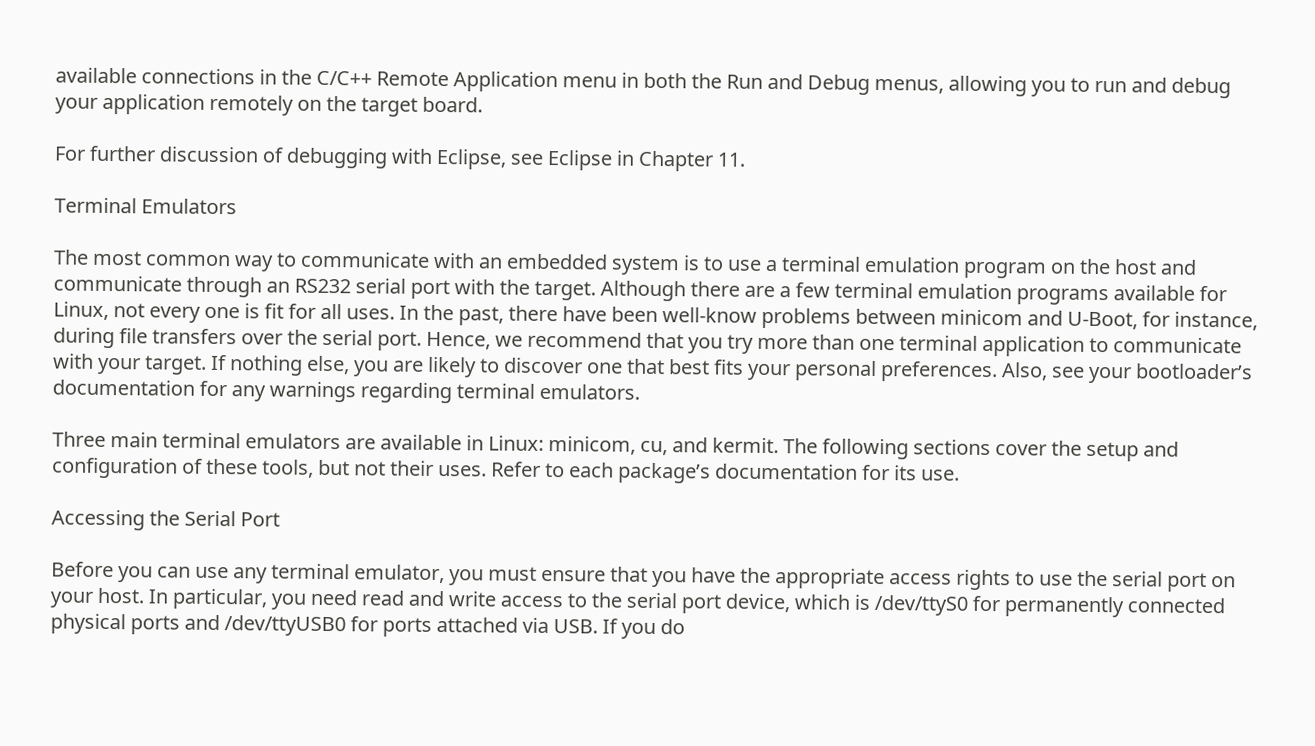available connections in the C/C++ Remote Application menu in both the Run and Debug menus, allowing you to run and debug your application remotely on the target board.

For further discussion of debugging with Eclipse, see Eclipse in Chapter 11.

Terminal Emulators

The most common way to communicate with an embedded system is to use a terminal emulation program on the host and communicate through an RS232 serial port with the target. Although there are a few terminal emulation programs available for Linux, not every one is fit for all uses. In the past, there have been well-know problems between minicom and U-Boot, for instance, during file transfers over the serial port. Hence, we recommend that you try more than one terminal application to communicate with your target. If nothing else, you are likely to discover one that best fits your personal preferences. Also, see your bootloader’s documentation for any warnings regarding terminal emulators.

Three main terminal emulators are available in Linux: minicom, cu, and kermit. The following sections cover the setup and configuration of these tools, but not their uses. Refer to each package’s documentation for its use.

Accessing the Serial Port

Before you can use any terminal emulator, you must ensure that you have the appropriate access rights to use the serial port on your host. In particular, you need read and write access to the serial port device, which is /dev/ttyS0 for permanently connected physical ports and /dev/ttyUSB0 for ports attached via USB. If you do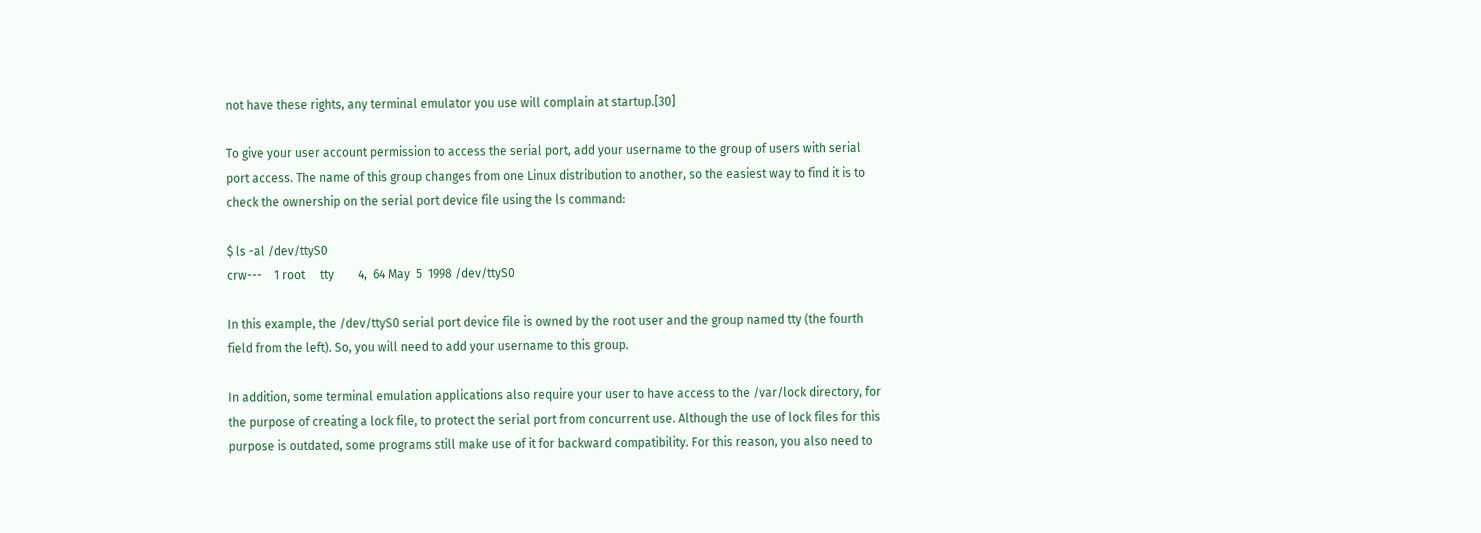not have these rights, any terminal emulator you use will complain at startup.[30]

To give your user account permission to access the serial port, add your username to the group of users with serial port access. The name of this group changes from one Linux distribution to another, so the easiest way to find it is to check the ownership on the serial port device file using the ls command:

$ ls -al /dev/ttyS0
crw---    1 root     tty        4,  64 May  5  1998 /dev/ttyS0

In this example, the /dev/ttyS0 serial port device file is owned by the root user and the group named tty (the fourth field from the left). So, you will need to add your username to this group.

In addition, some terminal emulation applications also require your user to have access to the /var/lock directory, for the purpose of creating a lock file, to protect the serial port from concurrent use. Although the use of lock files for this purpose is outdated, some programs still make use of it for backward compatibility. For this reason, you also need to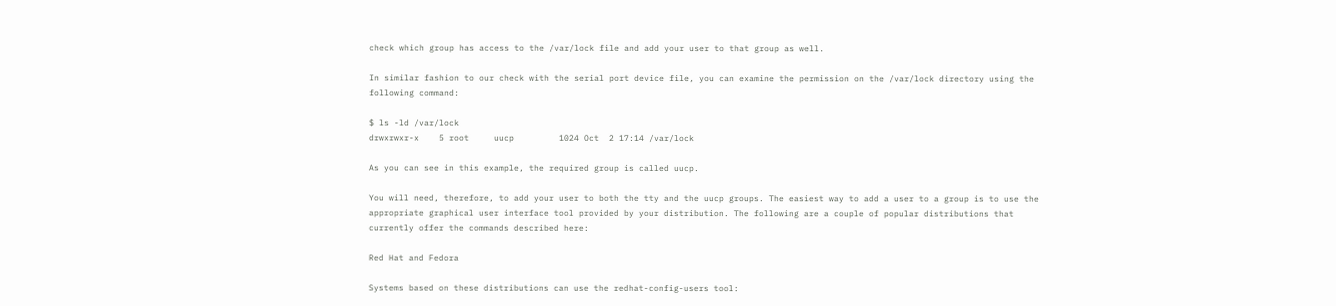check which group has access to the /var/lock file and add your user to that group as well.

In similar fashion to our check with the serial port device file, you can examine the permission on the /var/lock directory using the following command:

$ ls -ld /var/lock
drwxrwxr-x    5 root     uucp         1024 Oct  2 17:14 /var/lock

As you can see in this example, the required group is called uucp.

You will need, therefore, to add your user to both the tty and the uucp groups. The easiest way to add a user to a group is to use the appropriate graphical user interface tool provided by your distribution. The following are a couple of popular distributions that currently offer the commands described here:

Red Hat and Fedora

Systems based on these distributions can use the redhat-config-users tool: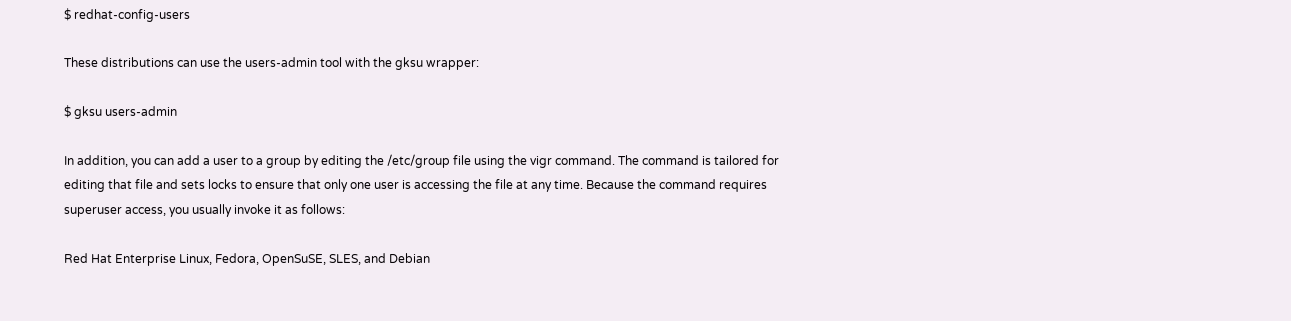$ redhat-config-users

These distributions can use the users-admin tool with the gksu wrapper:

$ gksu users-admin

In addition, you can add a user to a group by editing the /etc/group file using the vigr command. The command is tailored for editing that file and sets locks to ensure that only one user is accessing the file at any time. Because the command requires superuser access, you usually invoke it as follows:

Red Hat Enterprise Linux, Fedora, OpenSuSE, SLES, and Debian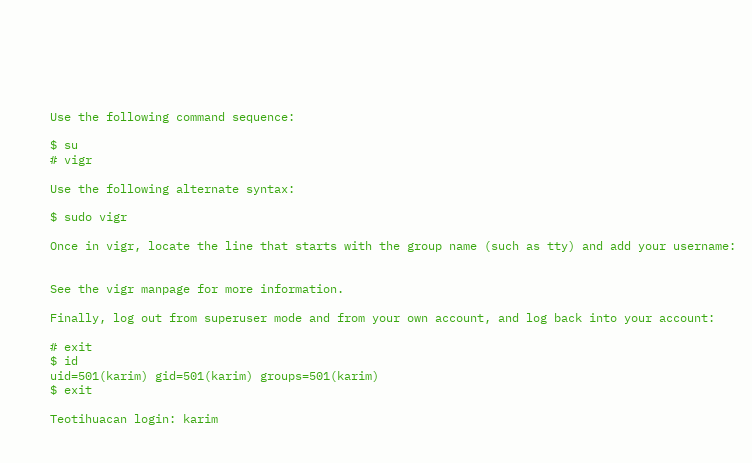Use the following command sequence:

$ su
# vigr

Use the following alternate syntax:

$ sudo vigr

Once in vigr, locate the line that starts with the group name (such as tty) and add your username:


See the vigr manpage for more information.

Finally, log out from superuser mode and from your own account, and log back into your account:

# exit
$ id
uid=501(karim) gid=501(karim) groups=501(karim)
$ exit

Teotihuacan login: karim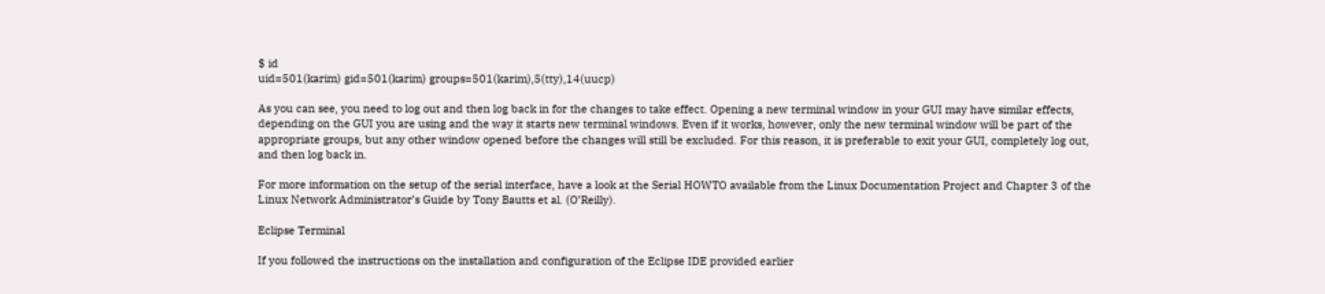$ id
uid=501(karim) gid=501(karim) groups=501(karim),5(tty),14(uucp)

As you can see, you need to log out and then log back in for the changes to take effect. Opening a new terminal window in your GUI may have similar effects, depending on the GUI you are using and the way it starts new terminal windows. Even if it works, however, only the new terminal window will be part of the appropriate groups, but any other window opened before the changes will still be excluded. For this reason, it is preferable to exit your GUI, completely log out, and then log back in.

For more information on the setup of the serial interface, have a look at the Serial HOWTO available from the Linux Documentation Project and Chapter 3 of the Linux Network Administrator’s Guide by Tony Bautts et al. (O’Reilly).

Eclipse Terminal

If you followed the instructions on the installation and configuration of the Eclipse IDE provided earlier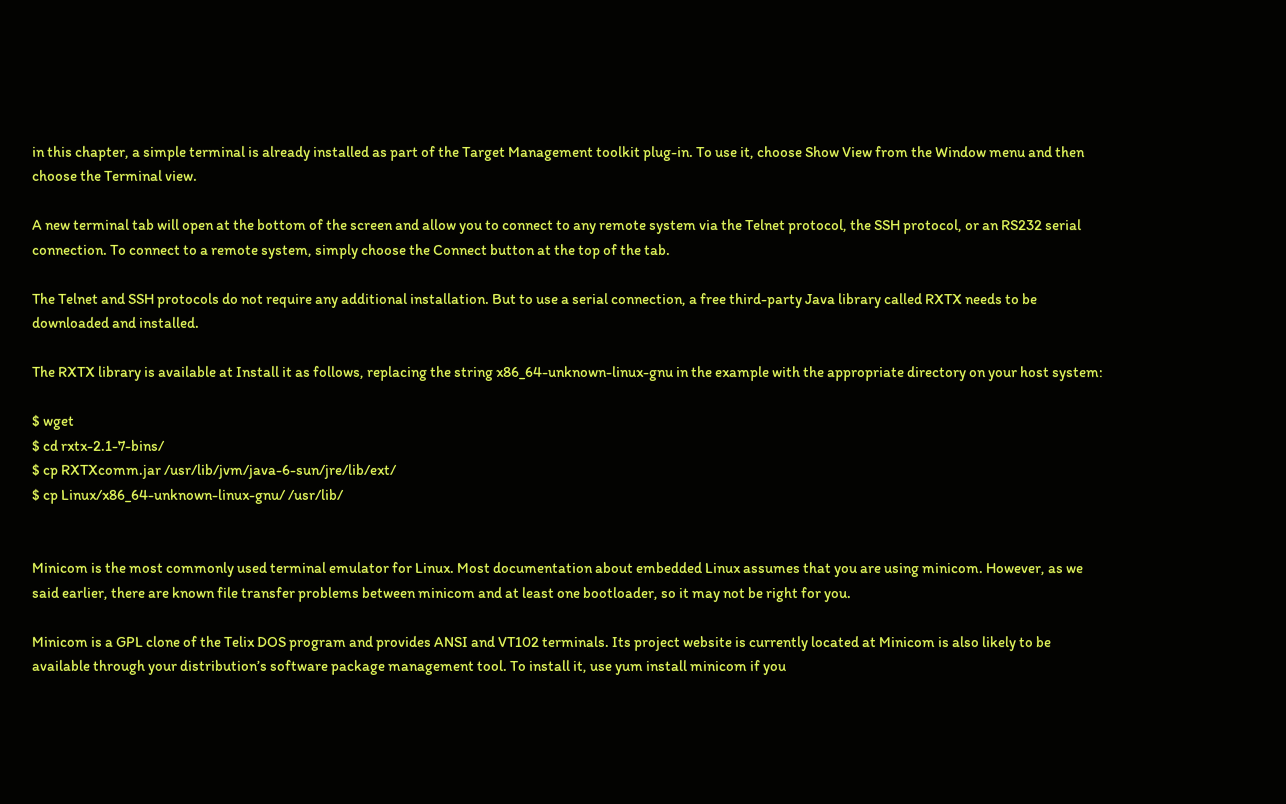in this chapter, a simple terminal is already installed as part of the Target Management toolkit plug-in. To use it, choose Show View from the Window menu and then choose the Terminal view.

A new terminal tab will open at the bottom of the screen and allow you to connect to any remote system via the Telnet protocol, the SSH protocol, or an RS232 serial connection. To connect to a remote system, simply choose the Connect button at the top of the tab.

The Telnet and SSH protocols do not require any additional installation. But to use a serial connection, a free third-party Java library called RXTX needs to be downloaded and installed.

The RXTX library is available at Install it as follows, replacing the string x86_64-unknown-linux-gnu in the example with the appropriate directory on your host system:

$ wget
$ cd rxtx-2.1-7-bins/
$ cp RXTXcomm.jar /usr/lib/jvm/java-6-sun/jre/lib/ext/
$ cp Linux/x86_64-unknown-linux-gnu/ /usr/lib/


Minicom is the most commonly used terminal emulator for Linux. Most documentation about embedded Linux assumes that you are using minicom. However, as we said earlier, there are known file transfer problems between minicom and at least one bootloader, so it may not be right for you.

Minicom is a GPL clone of the Telix DOS program and provides ANSI and VT102 terminals. Its project website is currently located at Minicom is also likely to be available through your distribution’s software package management tool. To install it, use yum install minicom if you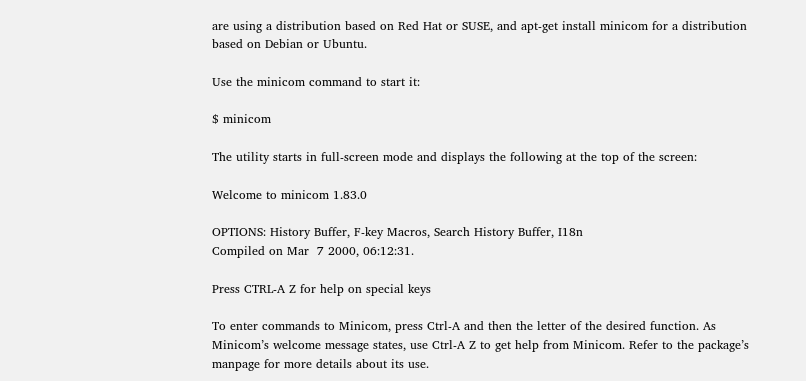are using a distribution based on Red Hat or SUSE, and apt-get install minicom for a distribution based on Debian or Ubuntu.

Use the minicom command to start it:

$ minicom

The utility starts in full-screen mode and displays the following at the top of the screen:

Welcome to minicom 1.83.0

OPTIONS: History Buffer, F-key Macros, Search History Buffer, I18n
Compiled on Mar  7 2000, 06:12:31.

Press CTRL-A Z for help on special keys

To enter commands to Minicom, press Ctrl-A and then the letter of the desired function. As Minicom’s welcome message states, use Ctrl-A Z to get help from Minicom. Refer to the package’s manpage for more details about its use.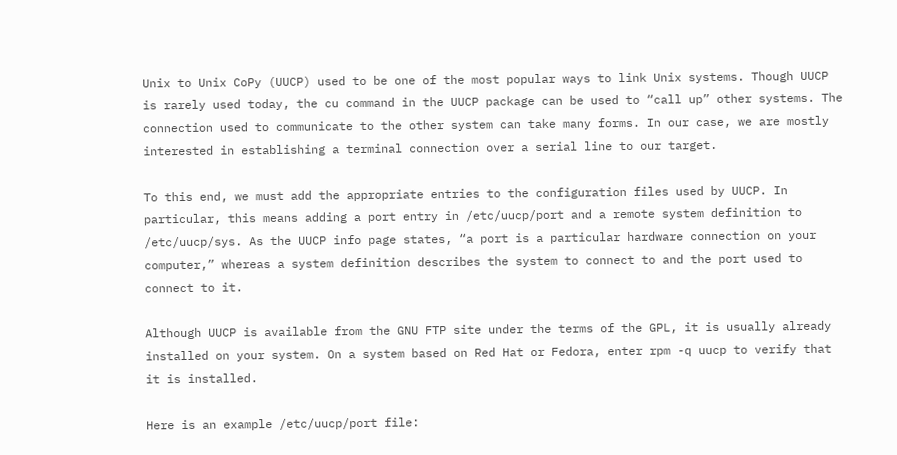Unix to Unix CoPy (UUCP) used to be one of the most popular ways to link Unix systems. Though UUCP is rarely used today, the cu command in the UUCP package can be used to “call up” other systems. The connection used to communicate to the other system can take many forms. In our case, we are mostly interested in establishing a terminal connection over a serial line to our target.

To this end, we must add the appropriate entries to the configuration files used by UUCP. In particular, this means adding a port entry in /etc/uucp/port and a remote system definition to /etc/uucp/sys. As the UUCP info page states, “a port is a particular hardware connection on your computer,” whereas a system definition describes the system to connect to and the port used to connect to it.

Although UUCP is available from the GNU FTP site under the terms of the GPL, it is usually already installed on your system. On a system based on Red Hat or Fedora, enter rpm -q uucp to verify that it is installed.

Here is an example /etc/uucp/port file: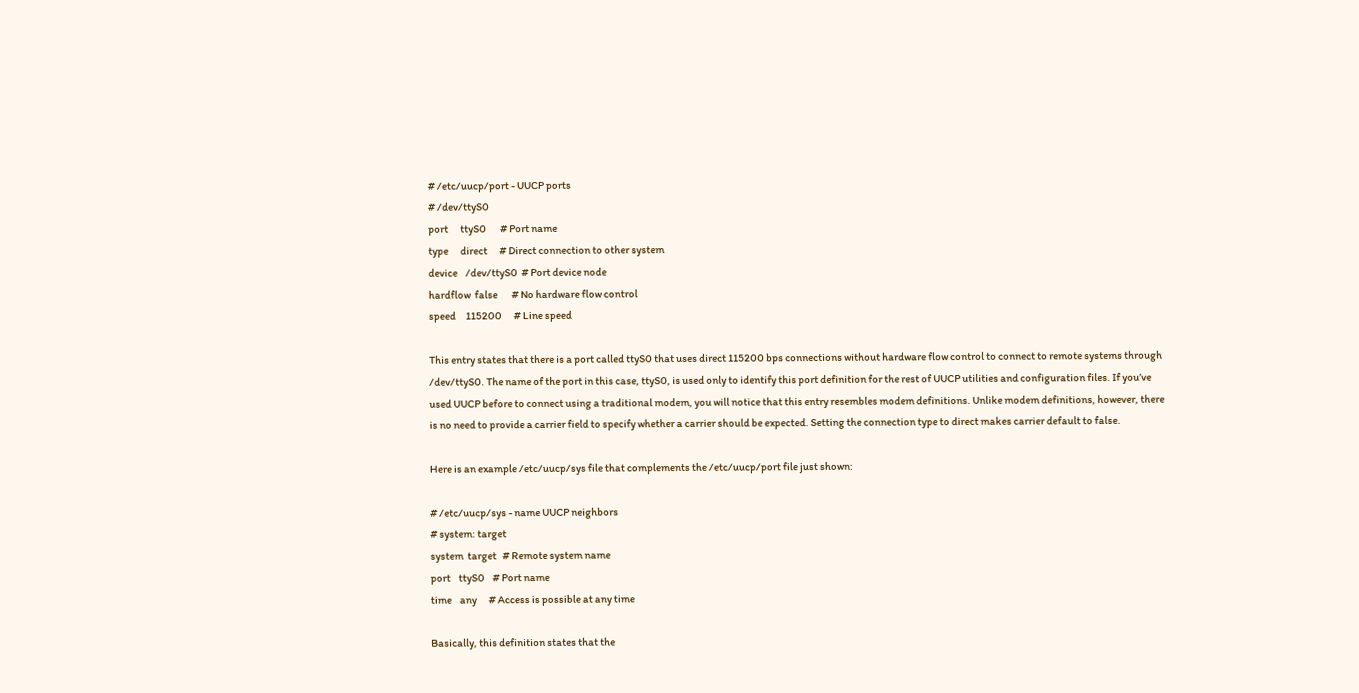# /etc/uucp/port - UUCP ports
# /dev/ttyS0
port      ttyS0       # Port name
type      direct      # Direct connection to other system
device    /dev/ttyS0  # Port device node
hardflow  false       # No hardware flow control
speed     115200      # Line speed

This entry states that there is a port called ttyS0 that uses direct 115200 bps connections without hardware flow control to connect to remote systems through /dev/ttyS0. The name of the port in this case, ttyS0, is used only to identify this port definition for the rest of UUCP utilities and configuration files. If you’ve used UUCP before to connect using a traditional modem, you will notice that this entry resembles modem definitions. Unlike modem definitions, however, there is no need to provide a carrier field to specify whether a carrier should be expected. Setting the connection type to direct makes carrier default to false.

Here is an example /etc/uucp/sys file that complements the /etc/uucp/port file just shown:

# /etc/uucp/sys - name UUCP neighbors
# system: target
system  target   # Remote system name
port    ttyS0    # Port name
time    any      # Access is possible at any time

Basically, this definition states that the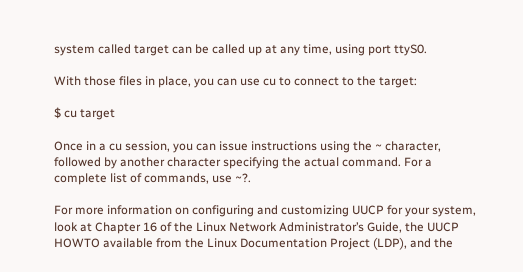system called target can be called up at any time, using port ttyS0.

With those files in place, you can use cu to connect to the target:

$ cu target

Once in a cu session, you can issue instructions using the ~ character, followed by another character specifying the actual command. For a complete list of commands, use ~?.

For more information on configuring and customizing UUCP for your system, look at Chapter 16 of the Linux Network Administrator’s Guide, the UUCP HOWTO available from the Linux Documentation Project (LDP), and the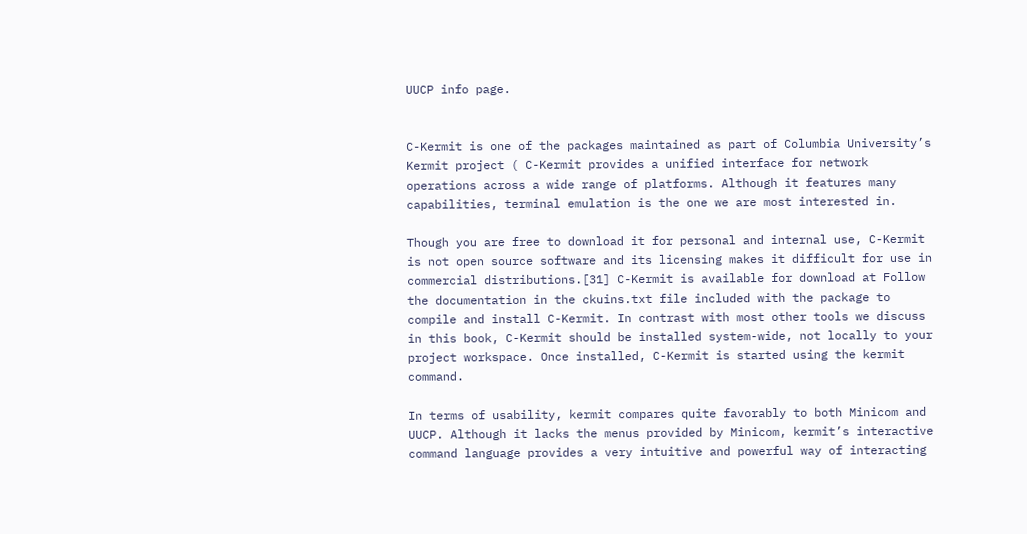UUCP info page.


C-Kermit is one of the packages maintained as part of Columbia University’s Kermit project ( C-Kermit provides a unified interface for network operations across a wide range of platforms. Although it features many capabilities, terminal emulation is the one we are most interested in.

Though you are free to download it for personal and internal use, C-Kermit is not open source software and its licensing makes it difficult for use in commercial distributions.[31] C-Kermit is available for download at Follow the documentation in the ckuins.txt file included with the package to compile and install C-Kermit. In contrast with most other tools we discuss in this book, C-Kermit should be installed system-wide, not locally to your project workspace. Once installed, C-Kermit is started using the kermit command.

In terms of usability, kermit compares quite favorably to both Minicom and UUCP. Although it lacks the menus provided by Minicom, kermit’s interactive command language provides a very intuitive and powerful way of interacting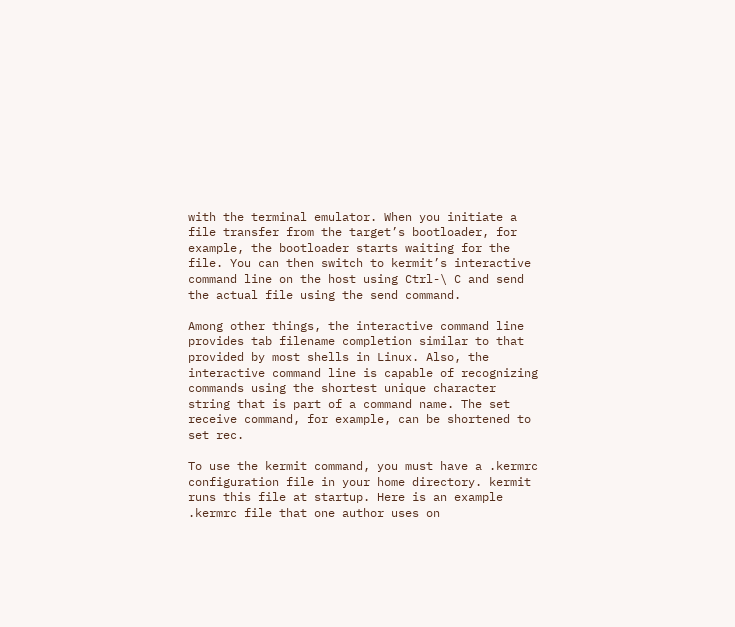with the terminal emulator. When you initiate a file transfer from the target’s bootloader, for example, the bootloader starts waiting for the file. You can then switch to kermit’s interactive command line on the host using Ctrl-\ C and send the actual file using the send command.

Among other things, the interactive command line provides tab filename completion similar to that provided by most shells in Linux. Also, the interactive command line is capable of recognizing commands using the shortest unique character string that is part of a command name. The set receive command, for example, can be shortened to set rec.

To use the kermit command, you must have a .kermrc configuration file in your home directory. kermit runs this file at startup. Here is an example .kermrc file that one author uses on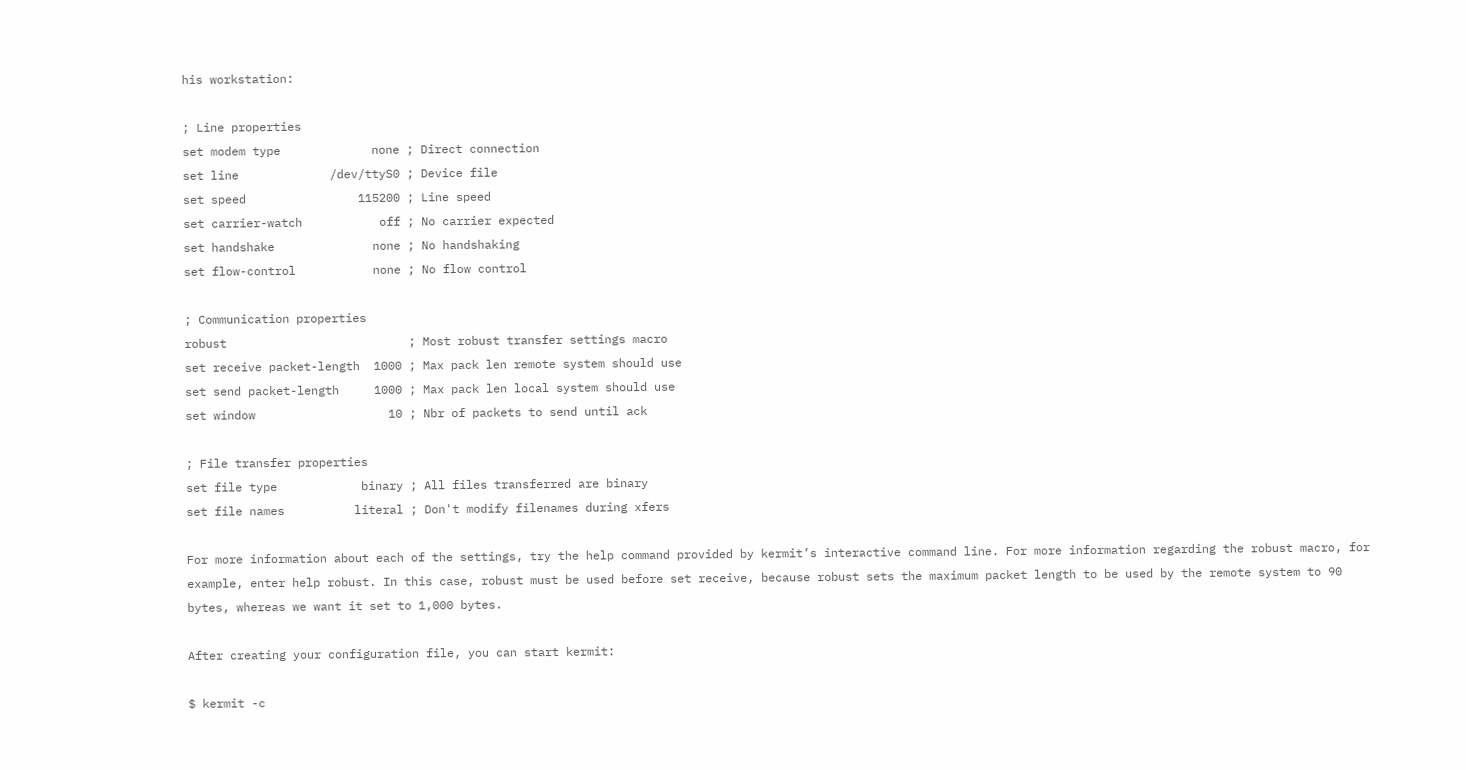his workstation:

; Line properties
set modem type             none ; Direct connection
set line             /dev/ttyS0 ; Device file
set speed                115200 ; Line speed
set carrier-watch           off ; No carrier expected
set handshake              none ; No handshaking
set flow-control           none ; No flow control

; Communication properties
robust                          ; Most robust transfer settings macro
set receive packet-length  1000 ; Max pack len remote system should use
set send packet-length     1000 ; Max pack len local system should use
set window                   10 ; Nbr of packets to send until ack

; File transfer properties
set file type            binary ; All files transferred are binary
set file names          literal ; Don't modify filenames during xfers

For more information about each of the settings, try the help command provided by kermit’s interactive command line. For more information regarding the robust macro, for example, enter help robust. In this case, robust must be used before set receive, because robust sets the maximum packet length to be used by the remote system to 90 bytes, whereas we want it set to 1,000 bytes.

After creating your configuration file, you can start kermit:

$ kermit -c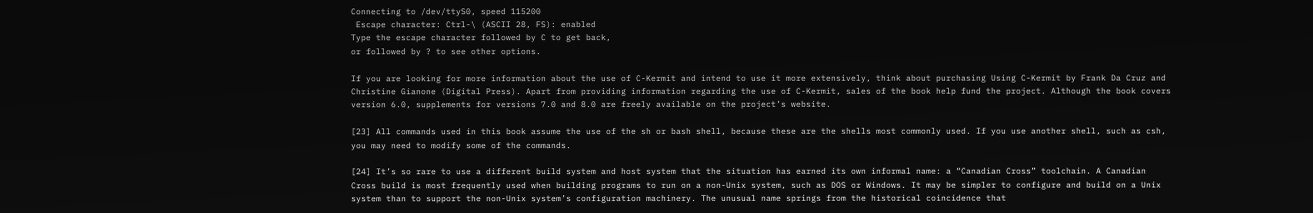Connecting to /dev/ttyS0, speed 115200
 Escape character: Ctrl-\ (ASCII 28, FS): enabled
Type the escape character followed by C to get back,
or followed by ? to see other options.

If you are looking for more information about the use of C-Kermit and intend to use it more extensively, think about purchasing Using C-Kermit by Frank Da Cruz and Christine Gianone (Digital Press). Apart from providing information regarding the use of C-Kermit, sales of the book help fund the project. Although the book covers version 6.0, supplements for versions 7.0 and 8.0 are freely available on the project’s website.

[23] All commands used in this book assume the use of the sh or bash shell, because these are the shells most commonly used. If you use another shell, such as csh, you may need to modify some of the commands.

[24] It’s so rare to use a different build system and host system that the situation has earned its own informal name: a “Canadian Cross” toolchain. A Canadian Cross build is most frequently used when building programs to run on a non-Unix system, such as DOS or Windows. It may be simpler to configure and build on a Unix system than to support the non-Unix system’s configuration machinery. The unusual name springs from the historical coincidence that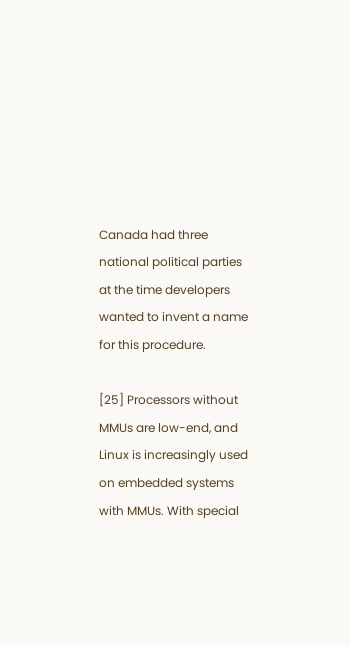Canada had three national political parties at the time developers wanted to invent a name for this procedure.

[25] Processors without MMUs are low-end, and Linux is increasingly used on embedded systems with MMUs. With special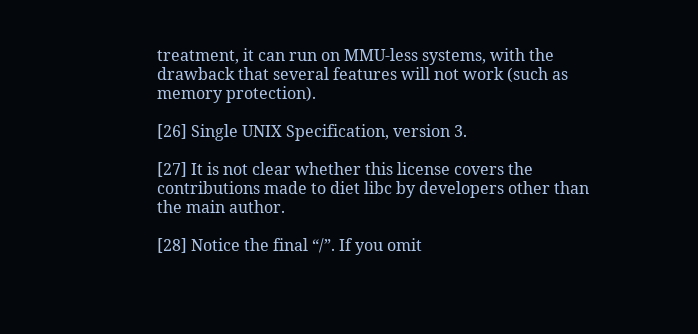treatment, it can run on MMU-less systems, with the drawback that several features will not work (such as memory protection).

[26] Single UNIX Specification, version 3.

[27] It is not clear whether this license covers the contributions made to diet libc by developers other than the main author.

[28] Notice the final “/”. If you omit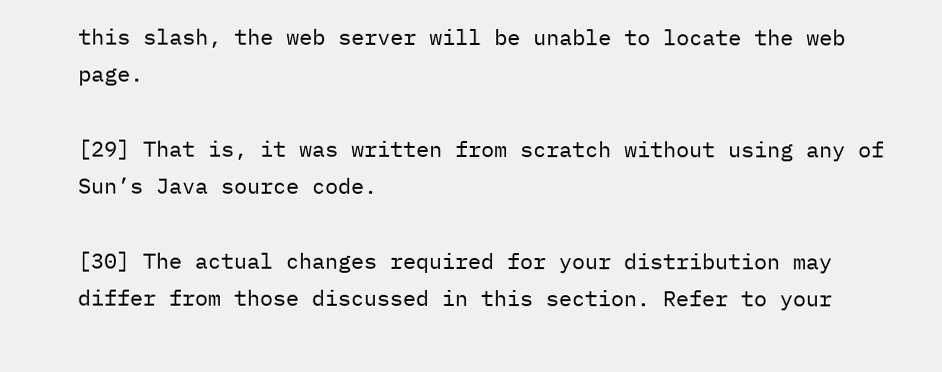this slash, the web server will be unable to locate the web page.

[29] That is, it was written from scratch without using any of Sun’s Java source code.

[30] The actual changes required for your distribution may differ from those discussed in this section. Refer to your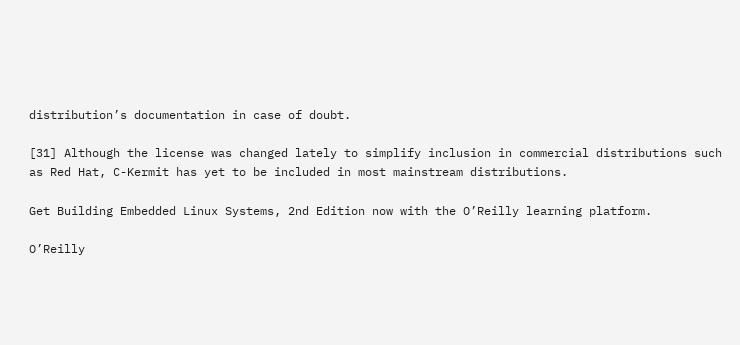distribution’s documentation in case of doubt.

[31] Although the license was changed lately to simplify inclusion in commercial distributions such as Red Hat, C-Kermit has yet to be included in most mainstream distributions.

Get Building Embedded Linux Systems, 2nd Edition now with the O’Reilly learning platform.

O’Reilly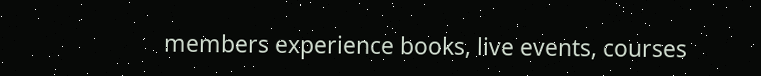members experience books, live events, courses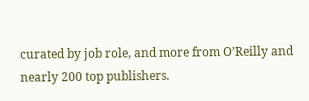curated by job role, and more from O’Reilly and nearly 200 top publishers.